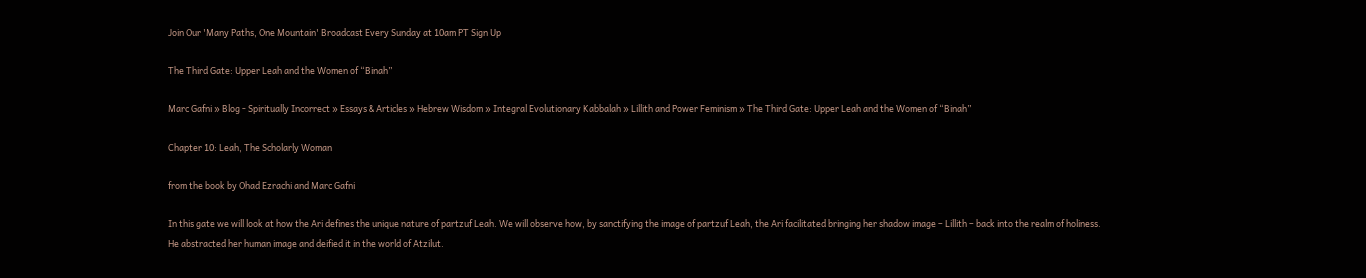Join Our 'Many Paths, One Mountain' Broadcast Every Sunday at 10am PT Sign Up

The Third Gate: Upper Leah and the Women of “Binah”

Marc Gafni » Blog - Spiritually Incorrect » Essays & Articles » Hebrew Wisdom » Integral Evolutionary Kabbalah » Lillith and Power Feminism » The Third Gate: Upper Leah and the Women of “Binah”

Chapter 10: Leah, The Scholarly Woman

from the book by Ohad Ezrachi and Marc Gafni

In this gate we will look at how the Ari defines the unique nature of partzuf Leah. We will observe how, by sanctifying the image of partzuf Leah, the Ari facilitated bringing her shadow image – Lillith – back into the realm of holiness. He abstracted her human image and deified it in the world of Atzilut.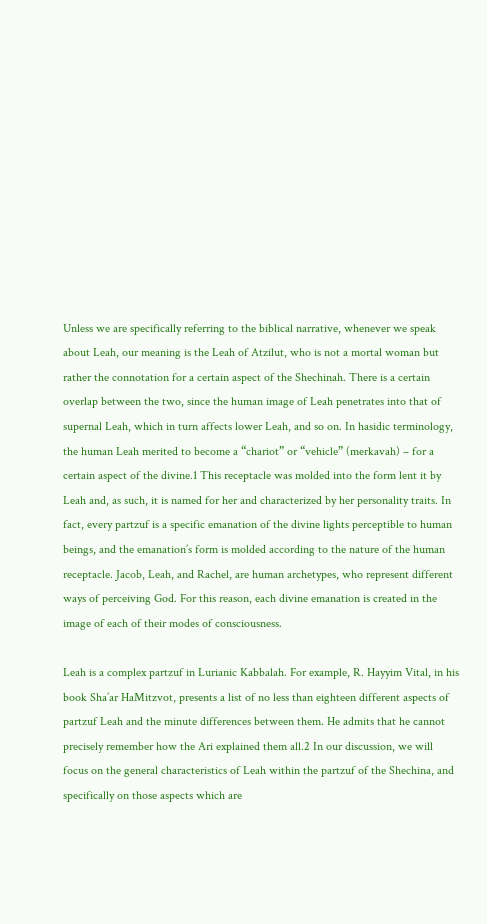Unless we are specifically referring to the biblical narrative, whenever we speak about Leah, our meaning is the Leah of Atzilut, who is not a mortal woman but rather the connotation for a certain aspect of the Shechinah. There is a certain overlap between the two, since the human image of Leah penetrates into that of supernal Leah, which in turn affects lower Leah, and so on. In hasidic terminology, the human Leah merited to become a “chariot” or “vehicle” (merkavah) – for a certain aspect of the divine.1 This receptacle was molded into the form lent it by Leah and, as such, it is named for her and characterized by her personality traits. In fact, every partzuf is a specific emanation of the divine lights perceptible to human beings, and the emanation’s form is molded according to the nature of the human receptacle. Jacob, Leah, and Rachel, are human archetypes, who represent different ways of perceiving God. For this reason, each divine emanation is created in the image of each of their modes of consciousness.

Leah is a complex partzuf in Lurianic Kabbalah. For example, R. Hayyim Vital, in his book Sha’ar HaMitzvot, presents a list of no less than eighteen different aspects of partzuf Leah and the minute differences between them. He admits that he cannot precisely remember how the Ari explained them all.2 In our discussion, we will focus on the general characteristics of Leah within the partzuf of the Shechina, and specifically on those aspects which are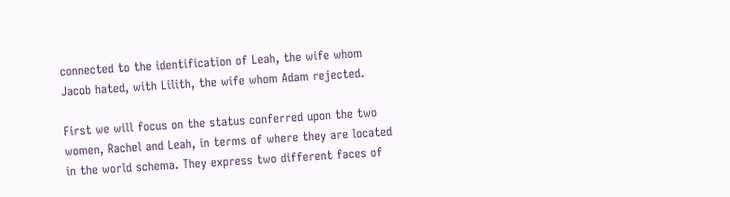connected to the identification of Leah, the wife whom Jacob hated, with Lilith, the wife whom Adam rejected.

First we will focus on the status conferred upon the two women, Rachel and Leah, in terms of where they are located in the world schema. They express two different faces of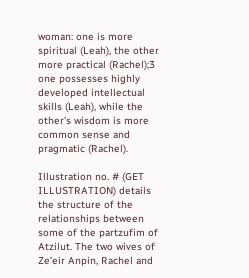woman: one is more spiritual (Leah), the other more practical (Rachel);3 one possesses highly developed intellectual skills (Leah), while the other’s wisdom is more common sense and pragmatic (Rachel).

Illustration no. # (GET ILLUSTRATION) details the structure of the relationships between some of the partzufim of Atzilut. The two wives of Ze’eir Anpin, Rachel and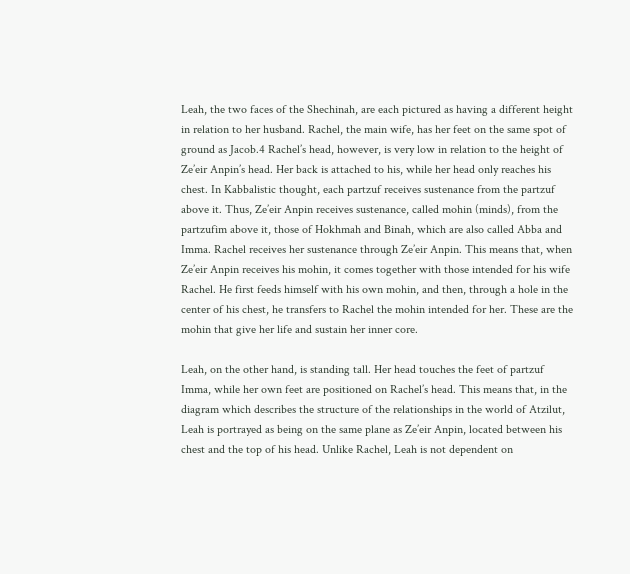Leah, the two faces of the Shechinah, are each pictured as having a different height in relation to her husband. Rachel, the main wife, has her feet on the same spot of ground as Jacob.4 Rachel’s head, however, is very low in relation to the height of Ze’eir Anpin’s head. Her back is attached to his, while her head only reaches his chest. In Kabbalistic thought, each partzuf receives sustenance from the partzuf above it. Thus, Ze’eir Anpin receives sustenance, called mohin (minds), from the partzufim above it, those of Hokhmah and Binah, which are also called Abba and Imma. Rachel receives her sustenance through Ze’eir Anpin. This means that, when Ze’eir Anpin receives his mohin, it comes together with those intended for his wife Rachel. He first feeds himself with his own mohin, and then, through a hole in the center of his chest, he transfers to Rachel the mohin intended for her. These are the mohin that give her life and sustain her inner core.

Leah, on the other hand, is standing tall. Her head touches the feet of partzuf Imma, while her own feet are positioned on Rachel’s head. This means that, in the diagram which describes the structure of the relationships in the world of Atzilut, Leah is portrayed as being on the same plane as Ze’eir Anpin, located between his chest and the top of his head. Unlike Rachel, Leah is not dependent on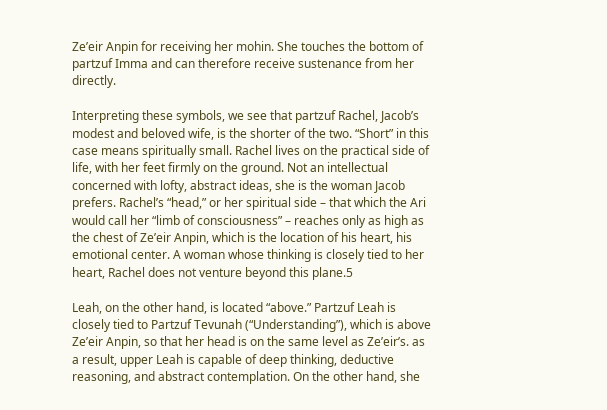Ze’eir Anpin for receiving her mohin. She touches the bottom of partzuf Imma and can therefore receive sustenance from her directly.

Interpreting these symbols, we see that partzuf Rachel, Jacob’s modest and beloved wife, is the shorter of the two. “Short” in this case means spiritually small. Rachel lives on the practical side of life, with her feet firmly on the ground. Not an intellectual concerned with lofty, abstract ideas, she is the woman Jacob prefers. Rachel’s “head,” or her spiritual side – that which the Ari would call her “limb of consciousness” – reaches only as high as the chest of Ze’eir Anpin, which is the location of his heart, his emotional center. A woman whose thinking is closely tied to her heart, Rachel does not venture beyond this plane.5

Leah, on the other hand, is located “above.” Partzuf Leah is closely tied to Partzuf Tevunah (“Understanding”), which is above Ze’eir Anpin, so that her head is on the same level as Ze’eir’s. as a result, upper Leah is capable of deep thinking, deductive reasoning, and abstract contemplation. On the other hand, she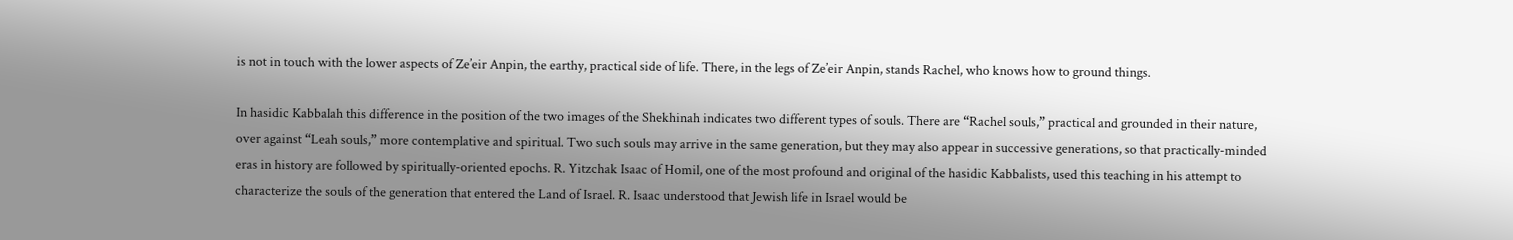is not in touch with the lower aspects of Ze’eir Anpin, the earthy, practical side of life. There, in the legs of Ze’eir Anpin, stands Rachel, who knows how to ground things.

In hasidic Kabbalah this difference in the position of the two images of the Shekhinah indicates two different types of souls. There are “Rachel souls,” practical and grounded in their nature, over against “Leah souls,” more contemplative and spiritual. Two such souls may arrive in the same generation, but they may also appear in successive generations, so that practically-minded eras in history are followed by spiritually-oriented epochs. R. Yitzchak Isaac of Homil, one of the most profound and original of the hasidic Kabbalists, used this teaching in his attempt to characterize the souls of the generation that entered the Land of Israel. R. Isaac understood that Jewish life in Israel would be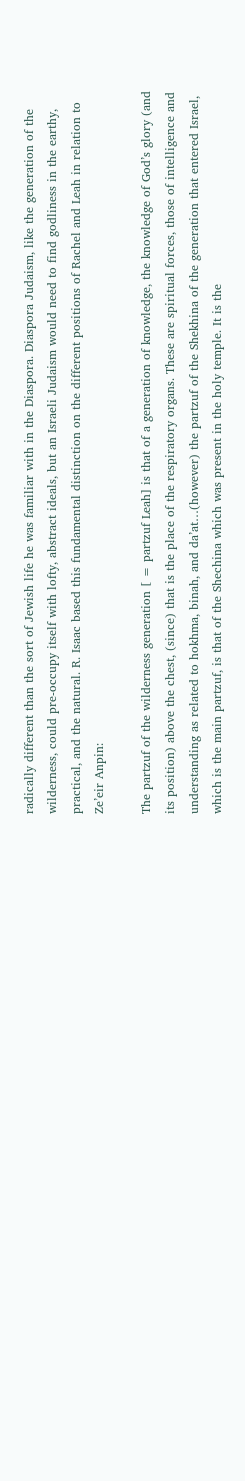radically different than the sort of Jewish life he was familiar with in the Diaspora. Diaspora Judaism, like the generation of the wilderness, could pre-occupy itself with lofty, abstract ideals, but an Israeli Judaism would need to find godliness in the earthy, practical, and the natural. R. Isaac based this fundamental distinction on the different positions of Rachel and Leah in relation to Ze’eir Anpin:

The partzuf of the wilderness generation [ = partzuf Leah] is that of a generation of knowledge, the knowledge of God’s glory (and its position) above the chest, (since) that is the place of the respiratory organs. These are spiritual forces, those of intelligence and understanding as related to hokhma, binah, and da’at…(however) the partzuf of the Shekhina of the generation that entered Israel, which is the main partzuf, is that of the Shechina which was present in the holy temple. It is the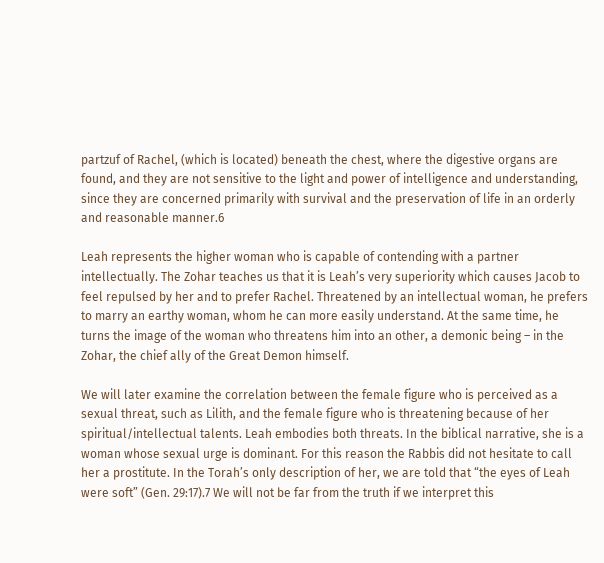partzuf of Rachel, (which is located) beneath the chest, where the digestive organs are found, and they are not sensitive to the light and power of intelligence and understanding, since they are concerned primarily with survival and the preservation of life in an orderly and reasonable manner.6

Leah represents the higher woman who is capable of contending with a partner intellectually. The Zohar teaches us that it is Leah’s very superiority which causes Jacob to feel repulsed by her and to prefer Rachel. Threatened by an intellectual woman, he prefers to marry an earthy woman, whom he can more easily understand. At the same time, he turns the image of the woman who threatens him into an other, a demonic being – in the Zohar, the chief ally of the Great Demon himself.

We will later examine the correlation between the female figure who is perceived as a sexual threat, such as Lilith, and the female figure who is threatening because of her spiritual/intellectual talents. Leah embodies both threats. In the biblical narrative, she is a woman whose sexual urge is dominant. For this reason the Rabbis did not hesitate to call her a prostitute. In the Torah’s only description of her, we are told that “the eyes of Leah were soft” (Gen. 29:17).7 We will not be far from the truth if we interpret this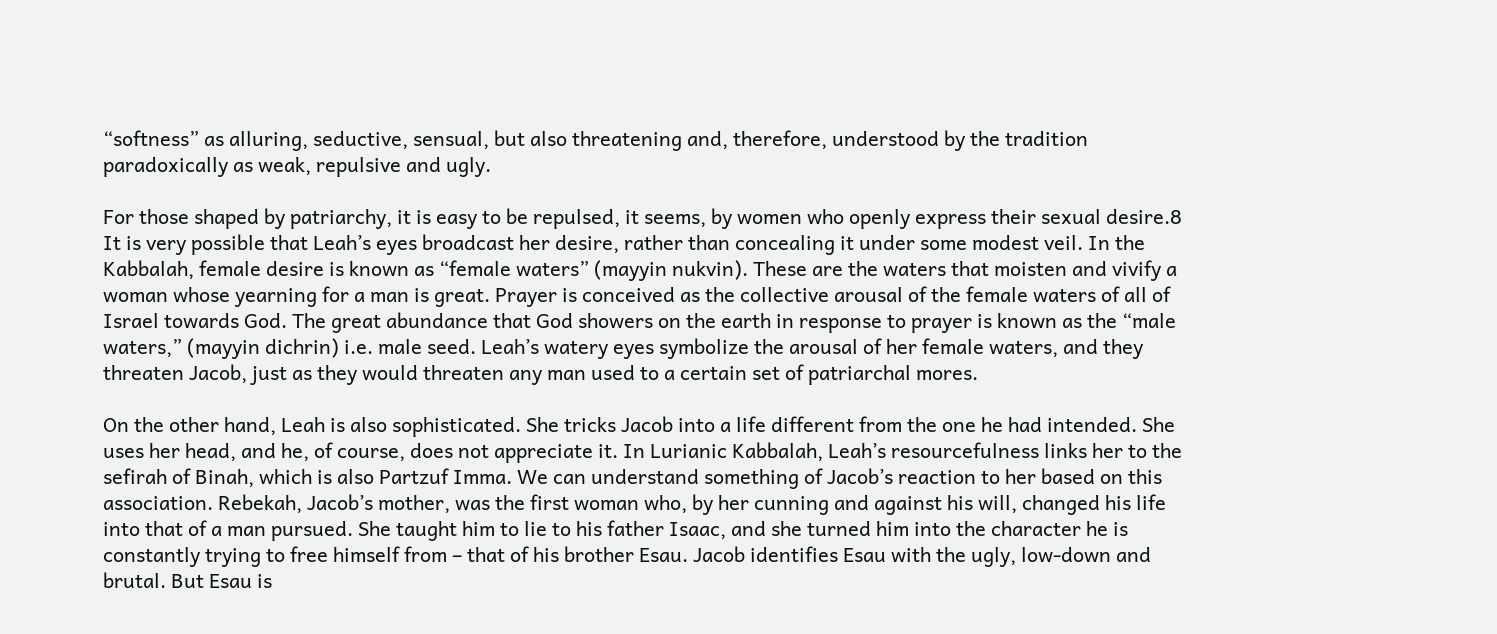“softness” as alluring, seductive, sensual, but also threatening and, therefore, understood by the tradition paradoxically as weak, repulsive and ugly.

For those shaped by patriarchy, it is easy to be repulsed, it seems, by women who openly express their sexual desire.8 It is very possible that Leah’s eyes broadcast her desire, rather than concealing it under some modest veil. In the Kabbalah, female desire is known as “female waters” (mayyin nukvin). These are the waters that moisten and vivify a woman whose yearning for a man is great. Prayer is conceived as the collective arousal of the female waters of all of Israel towards God. The great abundance that God showers on the earth in response to prayer is known as the “male waters,” (mayyin dichrin) i.e. male seed. Leah’s watery eyes symbolize the arousal of her female waters, and they threaten Jacob, just as they would threaten any man used to a certain set of patriarchal mores.

On the other hand, Leah is also sophisticated. She tricks Jacob into a life different from the one he had intended. She uses her head, and he, of course, does not appreciate it. In Lurianic Kabbalah, Leah’s resourcefulness links her to the sefirah of Binah, which is also Partzuf Imma. We can understand something of Jacob’s reaction to her based on this association. Rebekah, Jacob’s mother, was the first woman who, by her cunning and against his will, changed his life into that of a man pursued. She taught him to lie to his father Isaac, and she turned him into the character he is constantly trying to free himself from – that of his brother Esau. Jacob identifies Esau with the ugly, low-down and brutal. But Esau is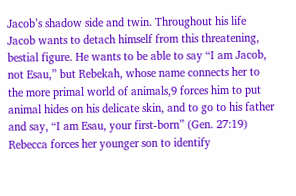Jacob’s shadow side and twin. Throughout his life Jacob wants to detach himself from this threatening, bestial figure. He wants to be able to say “I am Jacob, not Esau,” but Rebekah, whose name connects her to the more primal world of animals,9 forces him to put animal hides on his delicate skin, and to go to his father and say, “I am Esau, your first-born” (Gen. 27:19) Rebecca forces her younger son to identify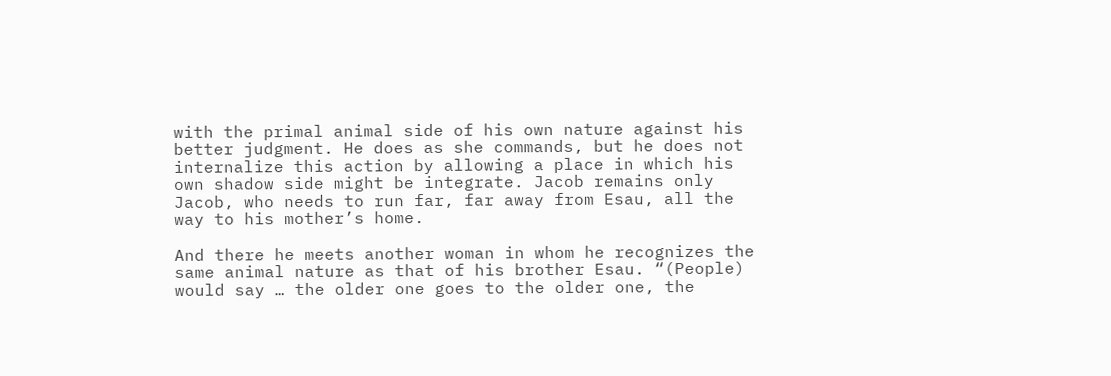with the primal animal side of his own nature against his better judgment. He does as she commands, but he does not internalize this action by allowing a place in which his own shadow side might be integrate. Jacob remains only Jacob, who needs to run far, far away from Esau, all the way to his mother’s home.

And there he meets another woman in whom he recognizes the same animal nature as that of his brother Esau. “(People) would say … the older one goes to the older one, the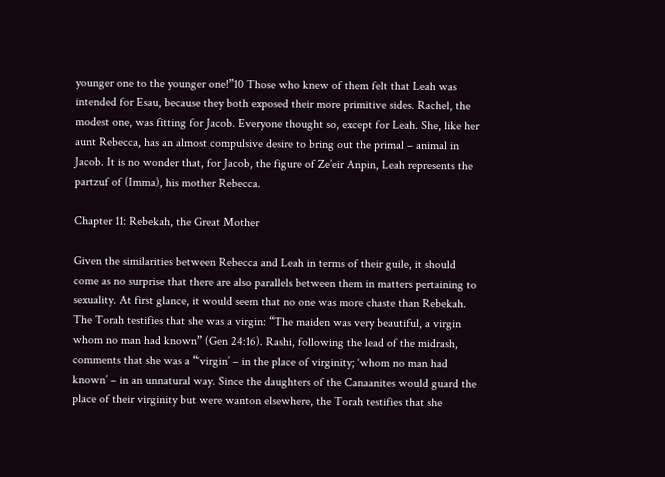younger one to the younger one!”10 Those who knew of them felt that Leah was intended for Esau, because they both exposed their more primitive sides. Rachel, the modest one, was fitting for Jacob. Everyone thought so, except for Leah. She, like her aunt Rebecca, has an almost compulsive desire to bring out the primal – animal in Jacob. It is no wonder that, for Jacob, the figure of Ze’eir Anpin, Leah represents the partzuf of (Imma), his mother Rebecca.

Chapter 11: Rebekah, the Great Mother

Given the similarities between Rebecca and Leah in terms of their guile, it should come as no surprise that there are also parallels between them in matters pertaining to sexuality. At first glance, it would seem that no one was more chaste than Rebekah. The Torah testifies that she was a virgin: “The maiden was very beautiful, a virgin whom no man had known” (Gen 24:16). Rashi, following the lead of the midrash, comments that she was a “‘virgin’ – in the place of virginity; ‘whom no man had known’ – in an unnatural way. Since the daughters of the Canaanites would guard the place of their virginity but were wanton elsewhere, the Torah testifies that she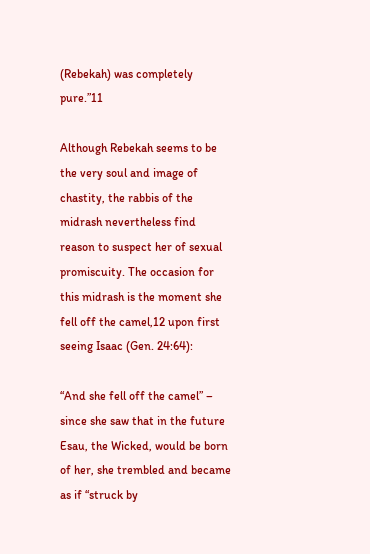(Rebekah) was completely pure.”11

Although Rebekah seems to be the very soul and image of chastity, the rabbis of the midrash nevertheless find reason to suspect her of sexual promiscuity. The occasion for this midrash is the moment she fell off the camel,12 upon first seeing Isaac (Gen. 24:64):

“And she fell off the camel” – since she saw that in the future Esau, the Wicked, would be born of her, she trembled and became as if “struck by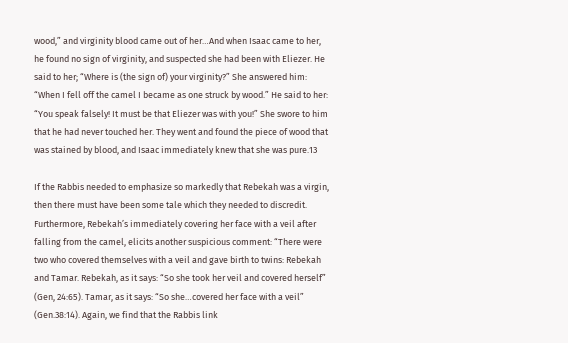wood,” and virginity blood came out of her…And when Isaac came to her, he found no sign of virginity, and suspected she had been with Eliezer. He said to her; “Where is (the sign of) your virginity?” She answered him: “When I fell off the camel I became as one struck by wood.” He said to her: “You speak falsely! It must be that Eliezer was with you!” She swore to him that he had never touched her. They went and found the piece of wood that was stained by blood, and Isaac immediately knew that she was pure.13

If the Rabbis needed to emphasize so markedly that Rebekah was a virgin, then there must have been some tale which they needed to discredit. Furthermore, Rebekah’s immediately covering her face with a veil after falling from the camel, elicits another suspicious comment: “There were two who covered themselves with a veil and gave birth to twins: Rebekah and Tamar. Rebekah, as it says: “So she took her veil and covered herself” (Gen, 24:65). Tamar, as it says: “So she…covered her face with a veil” (Gen.38:14). Again, we find that the Rabbis link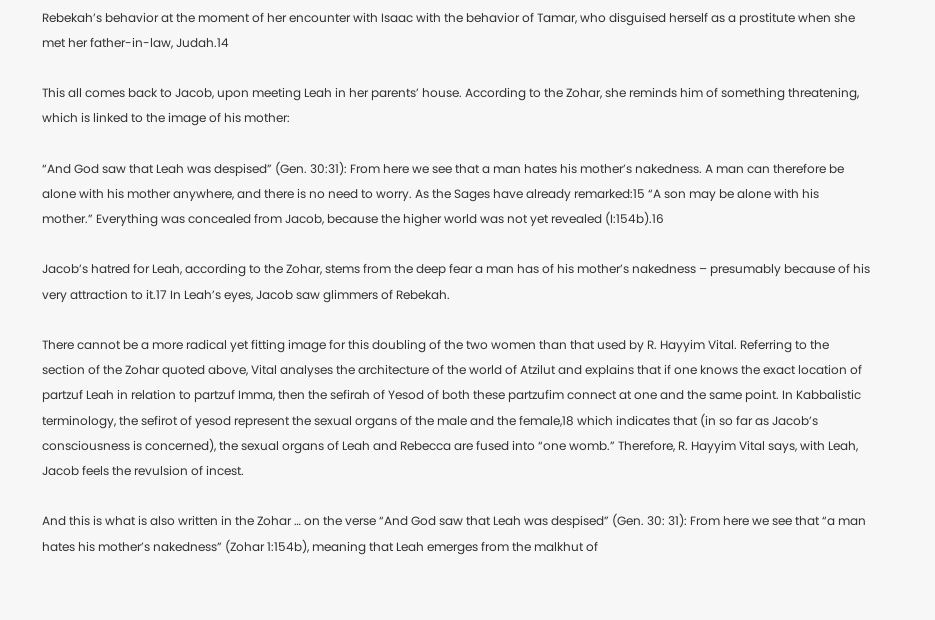Rebekah’s behavior at the moment of her encounter with Isaac with the behavior of Tamar, who disguised herself as a prostitute when she met her father-in-law, Judah.14

This all comes back to Jacob, upon meeting Leah in her parents’ house. According to the Zohar, she reminds him of something threatening, which is linked to the image of his mother:

“And God saw that Leah was despised” (Gen. 30:31): From here we see that a man hates his mother’s nakedness. A man can therefore be alone with his mother anywhere, and there is no need to worry. As the Sages have already remarked:15 “A son may be alone with his mother.” Everything was concealed from Jacob, because the higher world was not yet revealed (I:154b).16

Jacob’s hatred for Leah, according to the Zohar, stems from the deep fear a man has of his mother’s nakedness – presumably because of his very attraction to it.17 In Leah’s eyes, Jacob saw glimmers of Rebekah.

There cannot be a more radical yet fitting image for this doubling of the two women than that used by R. Hayyim Vital. Referring to the section of the Zohar quoted above, Vital analyses the architecture of the world of Atzilut and explains that if one knows the exact location of partzuf Leah in relation to partzuf Imma, then the sefirah of Yesod of both these partzufim connect at one and the same point. In Kabbalistic terminology, the sefirot of yesod represent the sexual organs of the male and the female,18 which indicates that (in so far as Jacob’s consciousness is concerned), the sexual organs of Leah and Rebecca are fused into “one womb.” Therefore, R. Hayyim Vital says, with Leah, Jacob feels the revulsion of incest.

And this is what is also written in the Zohar … on the verse “And God saw that Leah was despised” (Gen. 30: 31): From here we see that “a man hates his mother’s nakedness” (Zohar 1:154b), meaning that Leah emerges from the malkhut of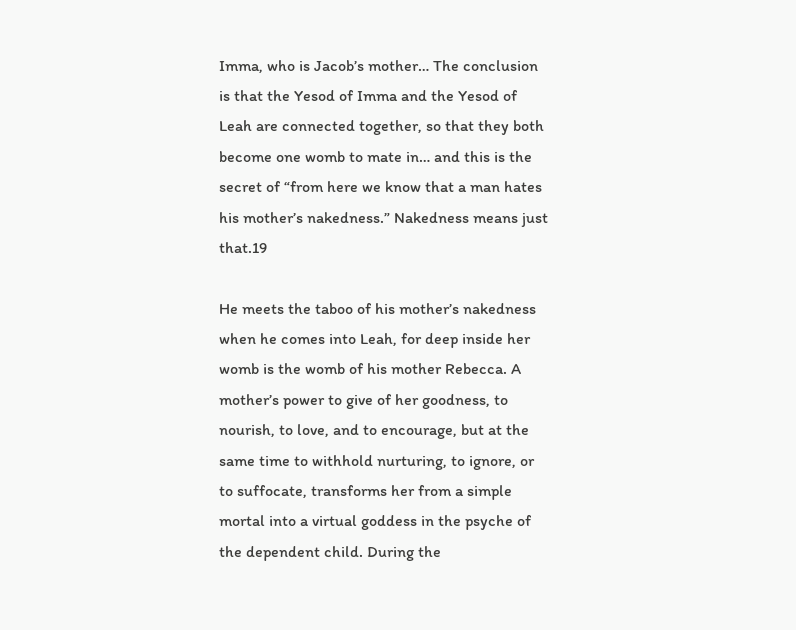Imma, who is Jacob’s mother… The conclusion is that the Yesod of Imma and the Yesod of Leah are connected together, so that they both become one womb to mate in… and this is the secret of “from here we know that a man hates his mother’s nakedness.” Nakedness means just that.19

He meets the taboo of his mother’s nakedness when he comes into Leah, for deep inside her womb is the womb of his mother Rebecca. A mother’s power to give of her goodness, to nourish, to love, and to encourage, but at the same time to withhold nurturing, to ignore, or to suffocate, transforms her from a simple mortal into a virtual goddess in the psyche of the dependent child. During the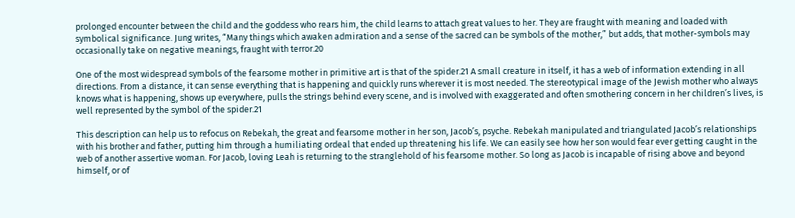prolonged encounter between the child and the goddess who rears him, the child learns to attach great values to her. They are fraught with meaning and loaded with symbolical significance. Jung writes, “Many things which awaken admiration and a sense of the sacred can be symbols of the mother,” but adds, that mother-symbols may occasionally take on negative meanings, fraught with terror.20

One of the most widespread symbols of the fearsome mother in primitive art is that of the spider.21 A small creature in itself, it has a web of information extending in all directions. From a distance, it can sense everything that is happening and quickly runs wherever it is most needed. The stereotypical image of the Jewish mother who always knows what is happening, shows up everywhere, pulls the strings behind every scene, and is involved with exaggerated and often smothering concern in her children’s lives, is well represented by the symbol of the spider.21

This description can help us to refocus on Rebekah, the great and fearsome mother in her son, Jacob’s, psyche. Rebekah manipulated and triangulated Jacob’s relationships with his brother and father, putting him through a humiliating ordeal that ended up threatening his life. We can easily see how her son would fear ever getting caught in the web of another assertive woman. For Jacob, loving Leah is returning to the stranglehold of his fearsome mother. So long as Jacob is incapable of rising above and beyond himself, or of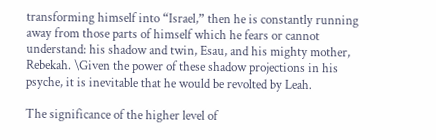transforming himself into “Israel,” then he is constantly running away from those parts of himself which he fears or cannot understand: his shadow and twin, Esau, and his mighty mother, Rebekah. \Given the power of these shadow projections in his psyche, it is inevitable that he would be revolted by Leah.

The significance of the higher level of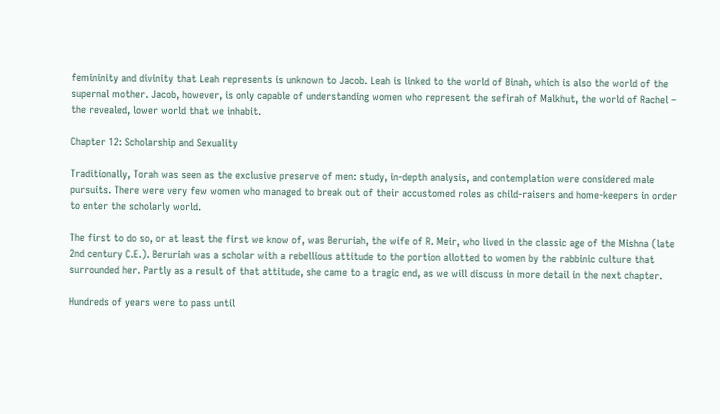femininity and divinity that Leah represents is unknown to Jacob. Leah is linked to the world of Binah, which is also the world of the supernal mother. Jacob, however, is only capable of understanding women who represent the sefirah of Malkhut, the world of Rachel – the revealed, lower world that we inhabit.

Chapter 12: Scholarship and Sexuality

Traditionally, Torah was seen as the exclusive preserve of men: study, in-depth analysis, and contemplation were considered male pursuits. There were very few women who managed to break out of their accustomed roles as child-raisers and home-keepers in order to enter the scholarly world.

The first to do so, or at least the first we know of, was Beruriah, the wife of R. Meir, who lived in the classic age of the Mishna (late 2nd century C.E.). Beruriah was a scholar with a rebellious attitude to the portion allotted to women by the rabbinic culture that surrounded her. Partly as a result of that attitude, she came to a tragic end, as we will discuss in more detail in the next chapter.

Hundreds of years were to pass until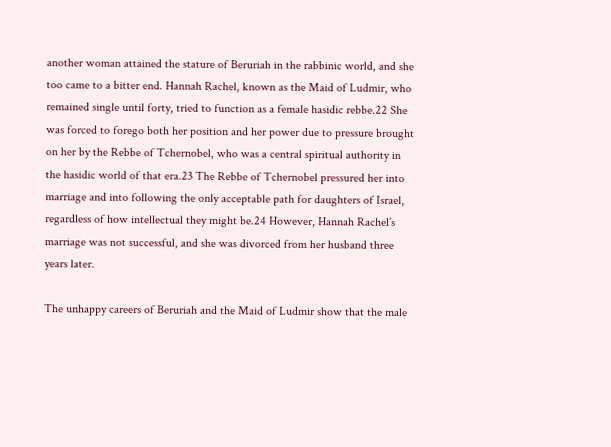another woman attained the stature of Beruriah in the rabbinic world, and she too came to a bitter end. Hannah Rachel, known as the Maid of Ludmir, who remained single until forty, tried to function as a female hasidic rebbe.22 She was forced to forego both her position and her power due to pressure brought on her by the Rebbe of Tchernobel, who was a central spiritual authority in the hasidic world of that era.23 The Rebbe of Tchernobel pressured her into marriage and into following the only acceptable path for daughters of Israel, regardless of how intellectual they might be.24 However, Hannah Rachel’s marriage was not successful, and she was divorced from her husband three years later.

The unhappy careers of Beruriah and the Maid of Ludmir show that the male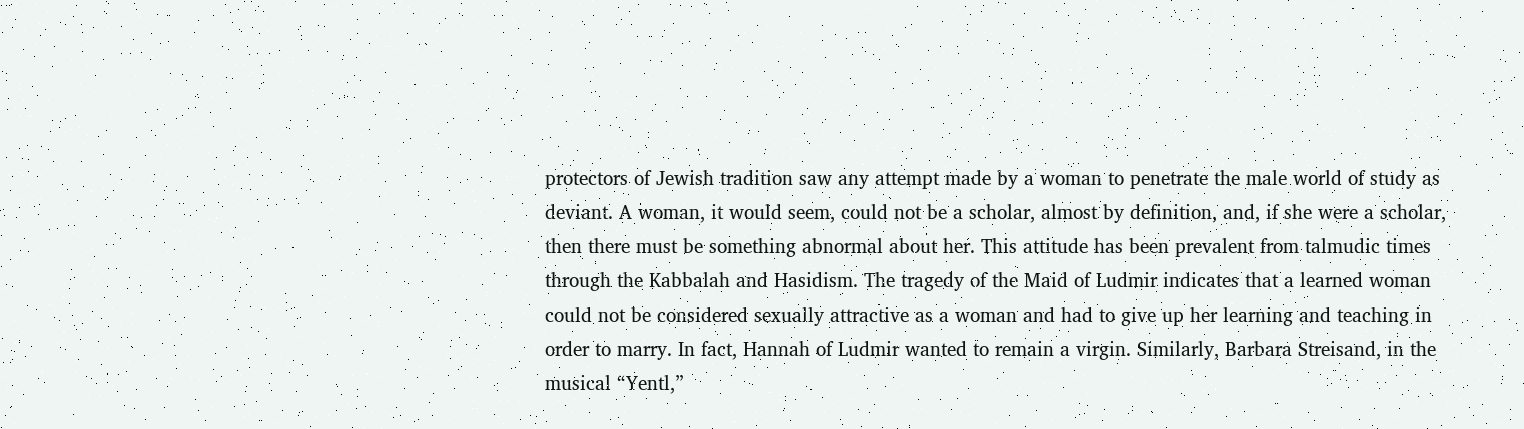protectors of Jewish tradition saw any attempt made by a woman to penetrate the male world of study as deviant. A woman, it would seem, could not be a scholar, almost by definition, and, if she were a scholar, then there must be something abnormal about her. This attitude has been prevalent from talmudic times through the Kabbalah and Hasidism. The tragedy of the Maid of Ludmir indicates that a learned woman could not be considered sexually attractive as a woman and had to give up her learning and teaching in order to marry. In fact, Hannah of Ludmir wanted to remain a virgin. Similarly, Barbara Streisand, in the musical “Yentl,”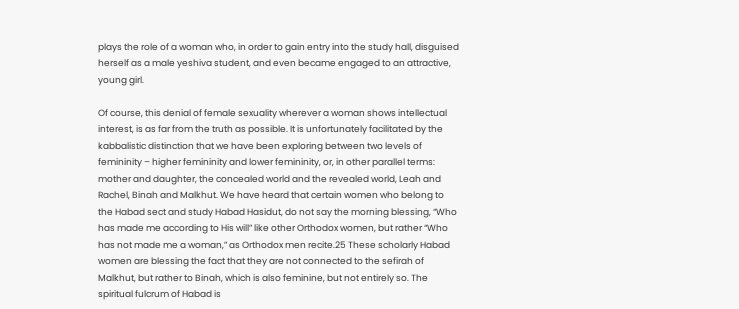plays the role of a woman who, in order to gain entry into the study hall, disguised herself as a male yeshiva student, and even became engaged to an attractive, young girl.

Of course, this denial of female sexuality wherever a woman shows intellectual interest, is as far from the truth as possible. It is unfortunately facilitated by the kabbalistic distinction that we have been exploring between two levels of femininity – higher femininity and lower femininity, or, in other parallel terms: mother and daughter, the concealed world and the revealed world, Leah and Rachel, Binah and Malkhut. We have heard that certain women who belong to the Habad sect and study Habad Hasidut, do not say the morning blessing, “Who has made me according to His will” like other Orthodox women, but rather “Who has not made me a woman,” as Orthodox men recite.25 These scholarly Habad women are blessing the fact that they are not connected to the sefirah of Malkhut, but rather to Binah, which is also feminine, but not entirely so. The spiritual fulcrum of Habad is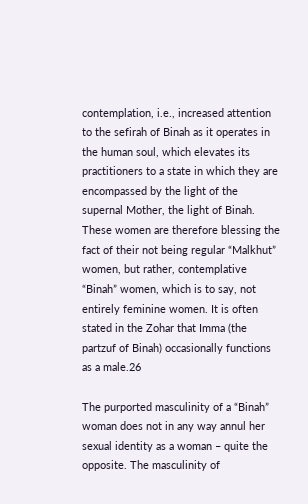contemplation, i.e., increased attention to the sefirah of Binah as it operates in the human soul, which elevates its practitioners to a state in which they are encompassed by the light of the supernal Mother, the light of Binah. These women are therefore blessing the fact of their not being regular “Malkhut” women, but rather, contemplative “Binah” women, which is to say, not entirely feminine women. It is often stated in the Zohar that Imma (the partzuf of Binah) occasionally functions as a male.26

The purported masculinity of a “Binah” woman does not in any way annul her sexual identity as a woman – quite the opposite. The masculinity of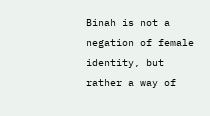Binah is not a negation of female identity, but rather a way of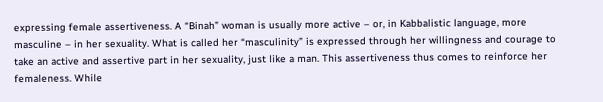expressing female assertiveness. A “Binah” woman is usually more active – or, in Kabbalistic language, more masculine – in her sexuality. What is called her “masculinity” is expressed through her willingness and courage to take an active and assertive part in her sexuality, just like a man. This assertiveness thus comes to reinforce her femaleness. While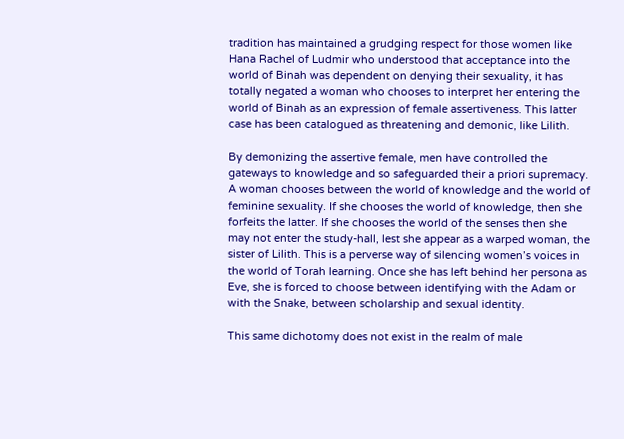tradition has maintained a grudging respect for those women like Hana Rachel of Ludmir who understood that acceptance into the world of Binah was dependent on denying their sexuality, it has totally negated a woman who chooses to interpret her entering the world of Binah as an expression of female assertiveness. This latter case has been catalogued as threatening and demonic, like Lilith.

By demonizing the assertive female, men have controlled the gateways to knowledge and so safeguarded their a priori supremacy. A woman chooses between the world of knowledge and the world of feminine sexuality. If she chooses the world of knowledge, then she forfeits the latter. If she chooses the world of the senses then she may not enter the study-hall, lest she appear as a warped woman, the sister of Lilith. This is a perverse way of silencing women’s voices in the world of Torah learning. Once she has left behind her persona as Eve, she is forced to choose between identifying with the Adam or with the Snake, between scholarship and sexual identity.

This same dichotomy does not exist in the realm of male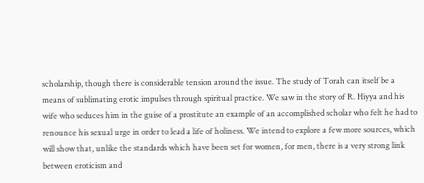scholarship, though there is considerable tension around the issue. The study of Torah can itself be a means of sublimating erotic impulses through spiritual practice. We saw in the story of R. Hiyya and his wife who seduces him in the guise of a prostitute an example of an accomplished scholar who felt he had to renounce his sexual urge in order to lead a life of holiness. We intend to explore a few more sources, which will show that, unlike the standards which have been set for women, for men, there is a very strong link between eroticism and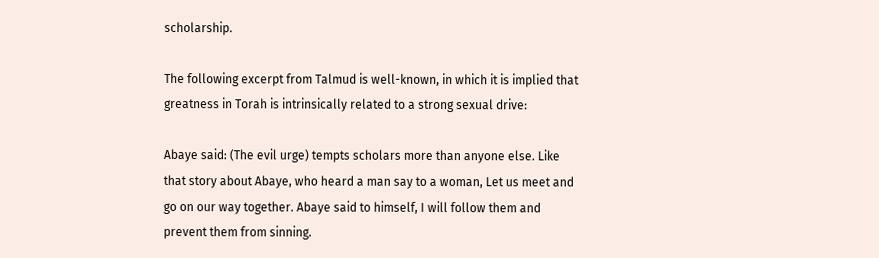scholarship.

The following excerpt from Talmud is well-known, in which it is implied that greatness in Torah is intrinsically related to a strong sexual drive:

Abaye said: (The evil urge) tempts scholars more than anyone else. Like that story about Abaye, who heard a man say to a woman, Let us meet and go on our way together. Abaye said to himself, I will follow them and prevent them from sinning.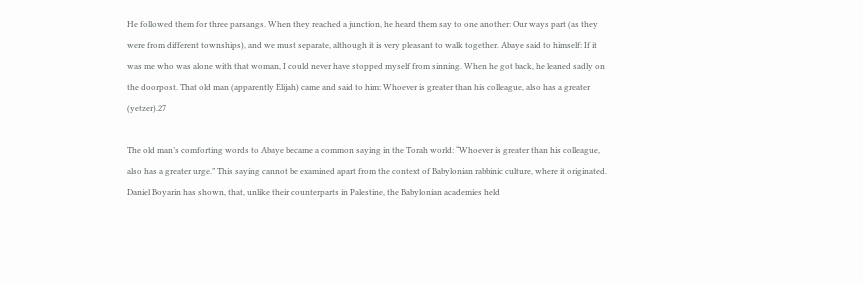He followed them for three parsangs. When they reached a junction, he heard them say to one another: Our ways part (as they were from different townships), and we must separate, although it is very pleasant to walk together. Abaye said to himself: If it was me who was alone with that woman, I could never have stopped myself from sinning. When he got back, he leaned sadly on the doorpost. That old man (apparently Elijah) came and said to him: Whoever is greater than his colleague, also has a greater (yetzer).27

The old man’s comforting words to Abaye became a common saying in the Torah world: “Whoever is greater than his colleague, also has a greater urge.” This saying cannot be examined apart from the context of Babylonian rabbinic culture, where it originated. Daniel Boyarin has shown, that, unlike their counterparts in Palestine, the Babylonian academies held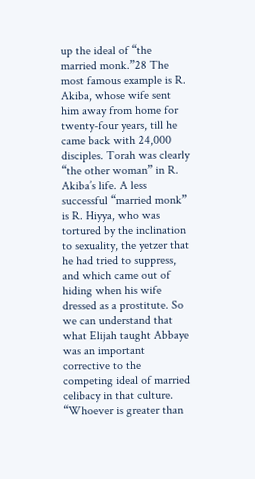up the ideal of “the married monk.”28 The most famous example is R. Akiba, whose wife sent him away from home for twenty-four years, till he came back with 24,000 disciples. Torah was clearly “the other woman” in R. Akiba’s life. A less successful “married monk” is R. Hiyya, who was tortured by the inclination to sexuality, the yetzer that he had tried to suppress, and which came out of hiding when his wife dressed as a prostitute. So we can understand that what Elijah taught Abbaye was an important corrective to the competing ideal of married celibacy in that culture. “Whoever is greater than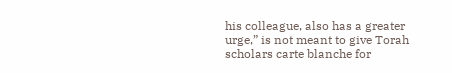his colleague, also has a greater urge,” is not meant to give Torah scholars carte blanche for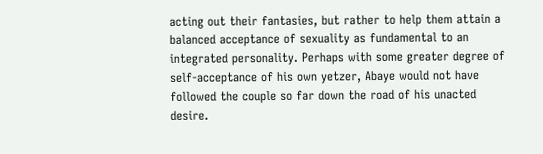acting out their fantasies, but rather to help them attain a balanced acceptance of sexuality as fundamental to an integrated personality. Perhaps with some greater degree of self-acceptance of his own yetzer, Abaye would not have followed the couple so far down the road of his unacted desire.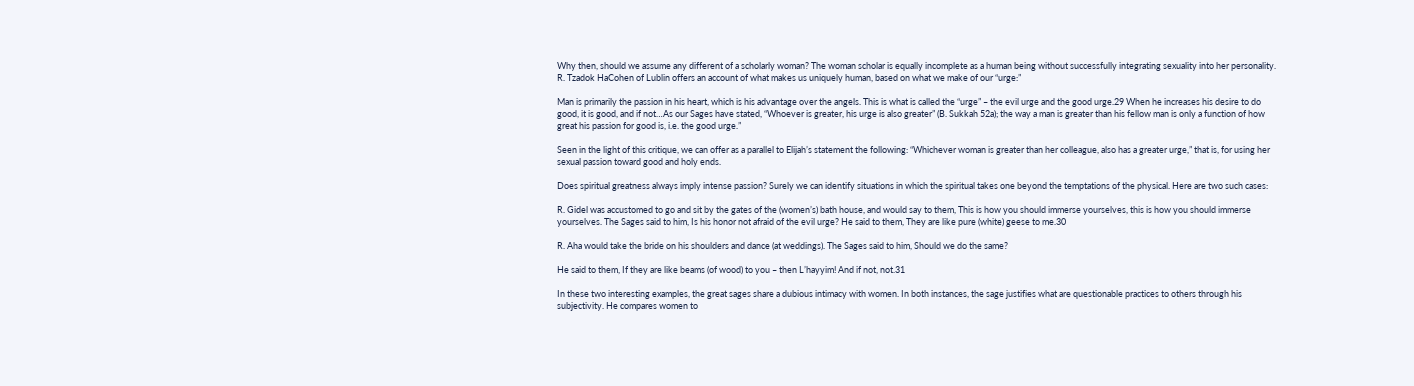Why then, should we assume any different of a scholarly woman? The woman scholar is equally incomplete as a human being without successfully integrating sexuality into her personality. R. Tzadok HaCohen of Lublin offers an account of what makes us uniquely human, based on what we make of our “urge:”

Man is primarily the passion in his heart, which is his advantage over the angels. This is what is called the “urge” – the evil urge and the good urge.29 When he increases his desire to do good, it is good, and if not…As our Sages have stated, “Whoever is greater, his urge is also greater” (B. Sukkah 52a); the way a man is greater than his fellow man is only a function of how great his passion for good is, i.e. the good urge.”

Seen in the light of this critique, we can offer as a parallel to Elijah’s statement the following: “Whichever woman is greater than her colleague, also has a greater urge,” that is, for using her sexual passion toward good and holy ends.

Does spiritual greatness always imply intense passion? Surely we can identify situations in which the spiritual takes one beyond the temptations of the physical. Here are two such cases:

R. Gidel was accustomed to go and sit by the gates of the (women’s) bath house, and would say to them, This is how you should immerse yourselves, this is how you should immerse yourselves. The Sages said to him, Is his honor not afraid of the evil urge? He said to them, They are like pure (white) geese to me.30

R. Aha would take the bride on his shoulders and dance (at weddings). The Sages said to him, Should we do the same?

He said to them, If they are like beams (of wood) to you – then L’hayyim! And if not, not.31

In these two interesting examples, the great sages share a dubious intimacy with women. In both instances, the sage justifies what are questionable practices to others through his subjectivity. He compares women to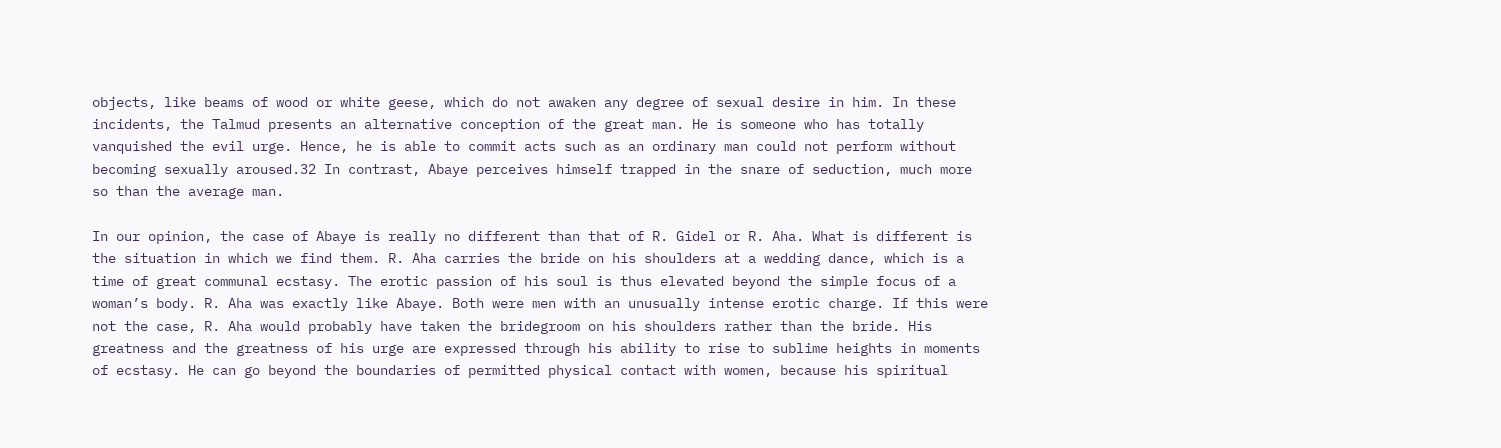objects, like beams of wood or white geese, which do not awaken any degree of sexual desire in him. In these incidents, the Talmud presents an alternative conception of the great man. He is someone who has totally vanquished the evil urge. Hence, he is able to commit acts such as an ordinary man could not perform without becoming sexually aroused.32 In contrast, Abaye perceives himself trapped in the snare of seduction, much more so than the average man.

In our opinion, the case of Abaye is really no different than that of R. Gidel or R. Aha. What is different is the situation in which we find them. R. Aha carries the bride on his shoulders at a wedding dance, which is a time of great communal ecstasy. The erotic passion of his soul is thus elevated beyond the simple focus of a woman’s body. R. Aha was exactly like Abaye. Both were men with an unusually intense erotic charge. If this were not the case, R. Aha would probably have taken the bridegroom on his shoulders rather than the bride. His greatness and the greatness of his urge are expressed through his ability to rise to sublime heights in moments of ecstasy. He can go beyond the boundaries of permitted physical contact with women, because his spiritual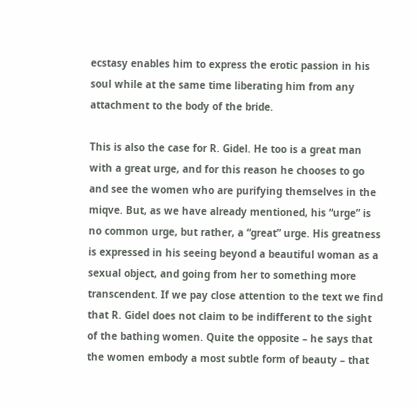ecstasy enables him to express the erotic passion in his soul while at the same time liberating him from any attachment to the body of the bride.

This is also the case for R. Gidel. He too is a great man with a great urge, and for this reason he chooses to go and see the women who are purifying themselves in the miqve. But, as we have already mentioned, his “urge” is no common urge, but rather, a “great” urge. His greatness is expressed in his seeing beyond a beautiful woman as a sexual object, and going from her to something more transcendent. If we pay close attention to the text we find that R. Gidel does not claim to be indifferent to the sight of the bathing women. Quite the opposite – he says that the women embody a most subtle form of beauty – that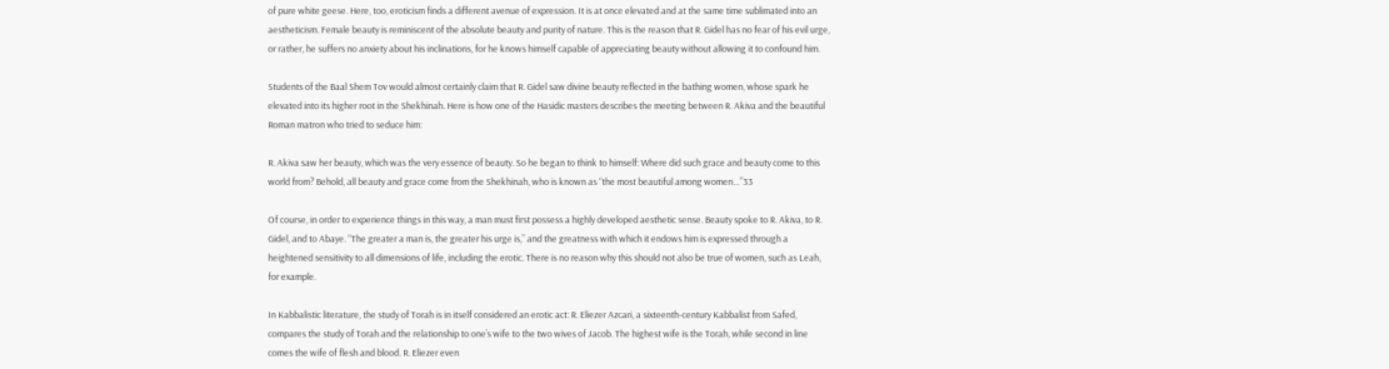of pure white geese. Here, too, eroticism finds a different avenue of expression. It is at once elevated and at the same time sublimated into an aestheticism. Female beauty is reminiscent of the absolute beauty and purity of nature. This is the reason that R. Gidel has no fear of his evil urge, or rather, he suffers no anxiety about his inclinations, for he knows himself capable of appreciating beauty without allowing it to confound him.

Students of the Baal Shem Tov would almost certainly claim that R. Gidel saw divine beauty reflected in the bathing women, whose spark he elevated into its higher root in the Shekhinah. Here is how one of the Hasidic masters describes the meeting between R. Akiva and the beautiful Roman matron who tried to seduce him:

R. Akiva saw her beauty, which was the very essence of beauty. So he began to think to himself: Where did such grace and beauty come to this world from? Behold, all beauty and grace come from the Shekhinah, who is known as “the most beautiful among women…”33

Of course, in order to experience things in this way, a man must first possess a highly developed aesthetic sense. Beauty spoke to R. Akiva, to R. Gidel, and to Abaye. “The greater a man is, the greater his urge is,” and the greatness with which it endows him is expressed through a heightened sensitivity to all dimensions of life, including the erotic. There is no reason why this should not also be true of women, such as Leah, for example.

In Kabbalistic literature, the study of Torah is in itself considered an erotic act: R. Eliezer Azcari, a sixteenth-century Kabbalist from Safed, compares the study of Torah and the relationship to one’s wife to the two wives of Jacob. The highest wife is the Torah, while second in line comes the wife of flesh and blood. R. Eliezer even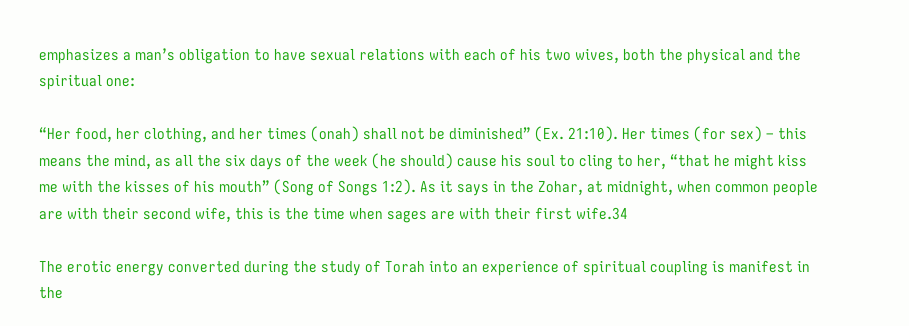emphasizes a man’s obligation to have sexual relations with each of his two wives, both the physical and the spiritual one:

“Her food, her clothing, and her times (onah) shall not be diminished” (Ex. 21:10). Her times (for sex) – this means the mind, as all the six days of the week (he should) cause his soul to cling to her, “that he might kiss me with the kisses of his mouth” (Song of Songs 1:2). As it says in the Zohar, at midnight, when common people are with their second wife, this is the time when sages are with their first wife.34

The erotic energy converted during the study of Torah into an experience of spiritual coupling is manifest in the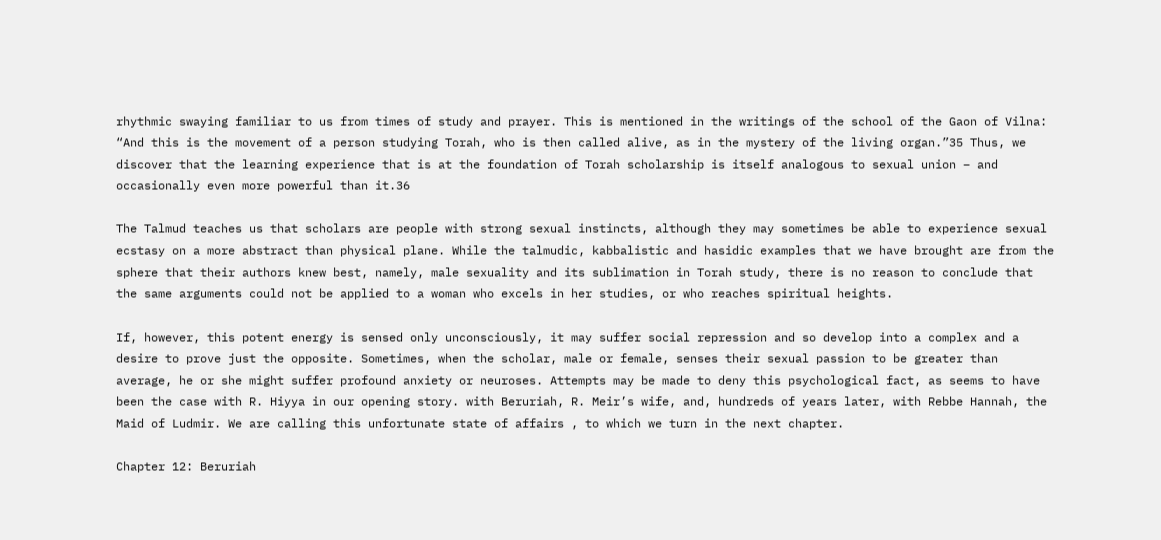rhythmic swaying familiar to us from times of study and prayer. This is mentioned in the writings of the school of the Gaon of Vilna: “And this is the movement of a person studying Torah, who is then called alive, as in the mystery of the living organ.”35 Thus, we discover that the learning experience that is at the foundation of Torah scholarship is itself analogous to sexual union – and occasionally even more powerful than it.36

The Talmud teaches us that scholars are people with strong sexual instincts, although they may sometimes be able to experience sexual ecstasy on a more abstract than physical plane. While the talmudic, kabbalistic and hasidic examples that we have brought are from the sphere that their authors knew best, namely, male sexuality and its sublimation in Torah study, there is no reason to conclude that the same arguments could not be applied to a woman who excels in her studies, or who reaches spiritual heights.

If, however, this potent energy is sensed only unconsciously, it may suffer social repression and so develop into a complex and a desire to prove just the opposite. Sometimes, when the scholar, male or female, senses their sexual passion to be greater than average, he or she might suffer profound anxiety or neuroses. Attempts may be made to deny this psychological fact, as seems to have been the case with R. Hiyya in our opening story. with Beruriah, R. Meir’s wife, and, hundreds of years later, with Rebbe Hannah, the Maid of Ludmir. We are calling this unfortunate state of affairs , to which we turn in the next chapter.

Chapter 12: Beruriah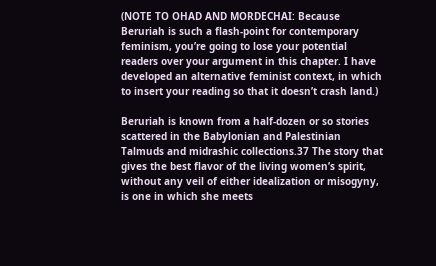(NOTE TO OHAD AND MORDECHAI: Because Beruriah is such a flash-point for contemporary feminism, you’re going to lose your potential readers over your argument in this chapter. I have developed an alternative feminist context, in which to insert your reading so that it doesn’t crash land.)

Beruriah is known from a half-dozen or so stories scattered in the Babylonian and Palestinian Talmuds and midrashic collections.37 The story that gives the best flavor of the living women’s spirit, without any veil of either idealization or misogyny, is one in which she meets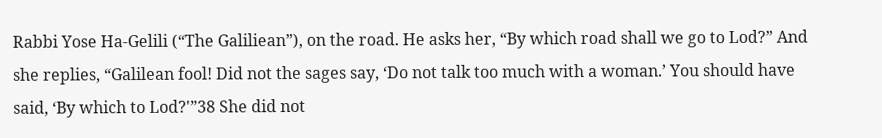Rabbi Yose Ha-Gelili (“The Galiliean”), on the road. He asks her, “By which road shall we go to Lod?” And she replies, “Galilean fool! Did not the sages say, ‘Do not talk too much with a woman.’ You should have said, ‘By which to Lod?'”38 She did not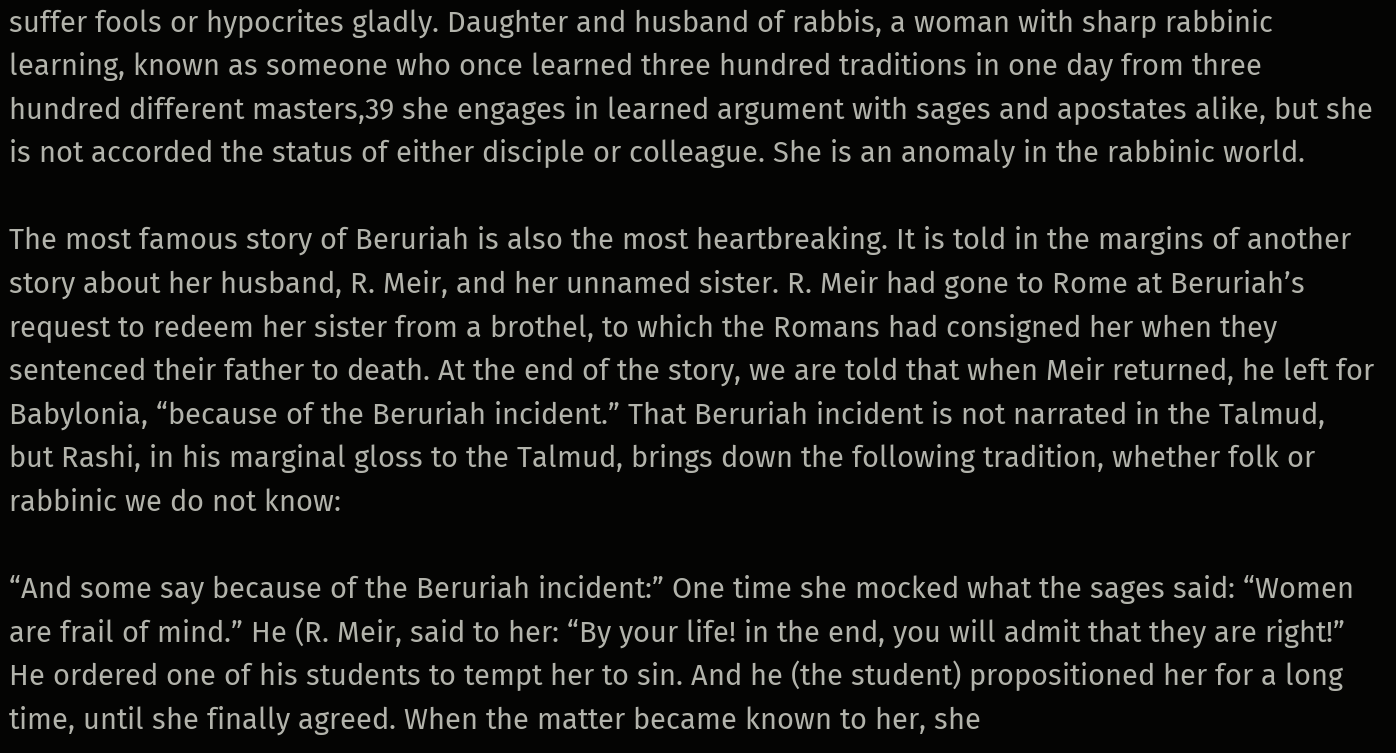suffer fools or hypocrites gladly. Daughter and husband of rabbis, a woman with sharp rabbinic learning, known as someone who once learned three hundred traditions in one day from three hundred different masters,39 she engages in learned argument with sages and apostates alike, but she is not accorded the status of either disciple or colleague. She is an anomaly in the rabbinic world.

The most famous story of Beruriah is also the most heartbreaking. It is told in the margins of another story about her husband, R. Meir, and her unnamed sister. R. Meir had gone to Rome at Beruriah’s request to redeem her sister from a brothel, to which the Romans had consigned her when they sentenced their father to death. At the end of the story, we are told that when Meir returned, he left for Babylonia, “because of the Beruriah incident.” That Beruriah incident is not narrated in the Talmud, but Rashi, in his marginal gloss to the Talmud, brings down the following tradition, whether folk or rabbinic we do not know:

“And some say because of the Beruriah incident:” One time she mocked what the sages said: “Women are frail of mind.” He (R. Meir, said to her: “By your life! in the end, you will admit that they are right!” He ordered one of his students to tempt her to sin. And he (the student) propositioned her for a long time, until she finally agreed. When the matter became known to her, she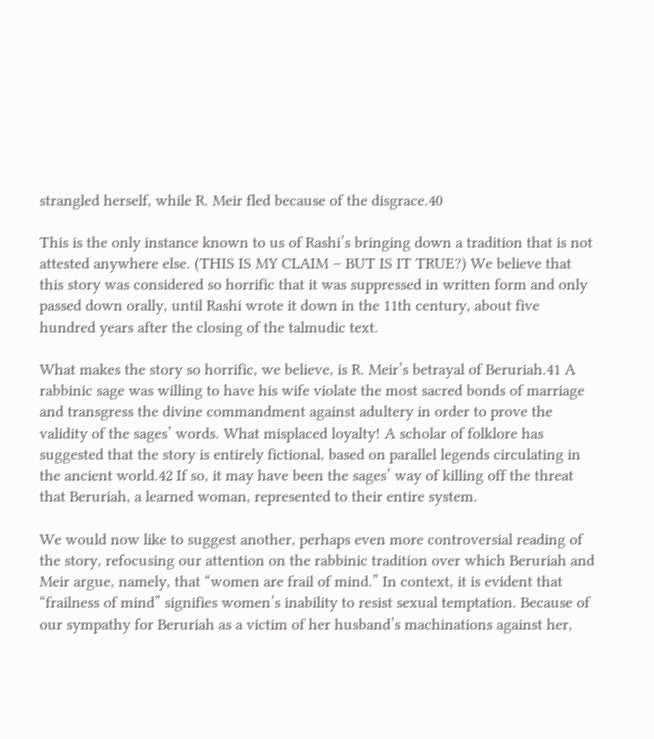strangled herself, while R. Meir fled because of the disgrace.40

This is the only instance known to us of Rashi’s bringing down a tradition that is not attested anywhere else. (THIS IS MY CLAIM – BUT IS IT TRUE?) We believe that this story was considered so horrific that it was suppressed in written form and only passed down orally, until Rashi wrote it down in the 11th century, about five hundred years after the closing of the talmudic text.

What makes the story so horrific, we believe, is R. Meir’s betrayal of Beruriah.41 A rabbinic sage was willing to have his wife violate the most sacred bonds of marriage and transgress the divine commandment against adultery in order to prove the validity of the sages’ words. What misplaced loyalty! A scholar of folklore has suggested that the story is entirely fictional, based on parallel legends circulating in the ancient world.42 If so, it may have been the sages’ way of killing off the threat that Beruriah, a learned woman, represented to their entire system.

We would now like to suggest another, perhaps even more controversial reading of the story, refocusing our attention on the rabbinic tradition over which Beruriah and Meir argue, namely, that “women are frail of mind.” In context, it is evident that “frailness of mind” signifies women’s inability to resist sexual temptation. Because of our sympathy for Beruriah as a victim of her husband’s machinations against her,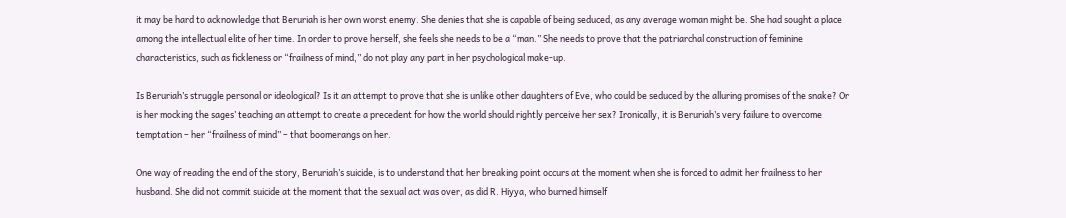it may be hard to acknowledge that Beruriah is her own worst enemy. She denies that she is capable of being seduced, as any average woman might be. She had sought a place among the intellectual elite of her time. In order to prove herself, she feels she needs to be a “man.” She needs to prove that the patriarchal construction of feminine characteristics, such as fickleness or “frailness of mind,” do not play any part in her psychological make-up.

Is Beruriah’s struggle personal or ideological? Is it an attempt to prove that she is unlike other daughters of Eve, who could be seduced by the alluring promises of the snake? Or is her mocking the sages’ teaching an attempt to create a precedent for how the world should rightly perceive her sex? Ironically, it is Beruriah’s very failure to overcome temptation – her “frailness of mind” – that boomerangs on her.

One way of reading the end of the story, Beruriah’s suicide, is to understand that her breaking point occurs at the moment when she is forced to admit her frailness to her husband. She did not commit suicide at the moment that the sexual act was over, as did R. Hiyya, who burned himself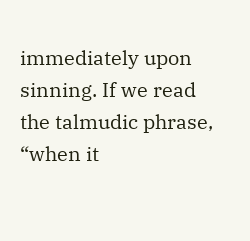immediately upon sinning. If we read the talmudic phrase, “when it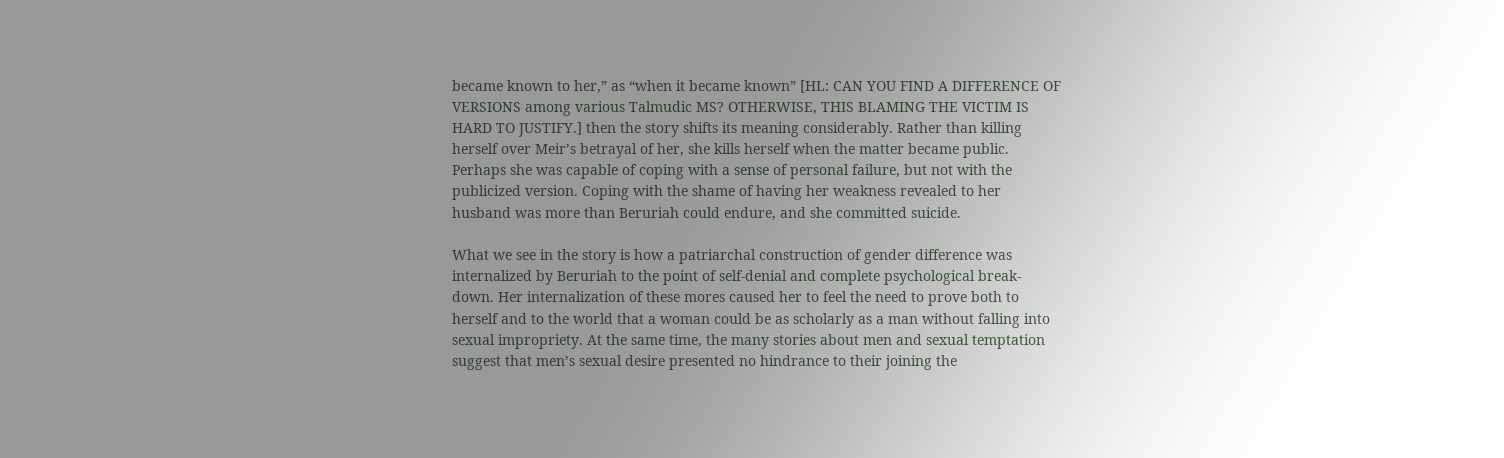became known to her,” as “when it became known” [HL: CAN YOU FIND A DIFFERENCE OF VERSIONS among various Talmudic MS? OTHERWISE, THIS BLAMING THE VICTIM IS HARD TO JUSTIFY.] then the story shifts its meaning considerably. Rather than killing herself over Meir’s betrayal of her, she kills herself when the matter became public. Perhaps she was capable of coping with a sense of personal failure, but not with the publicized version. Coping with the shame of having her weakness revealed to her husband was more than Beruriah could endure, and she committed suicide.

What we see in the story is how a patriarchal construction of gender difference was internalized by Beruriah to the point of self-denial and complete psychological break-down. Her internalization of these mores caused her to feel the need to prove both to herself and to the world that a woman could be as scholarly as a man without falling into sexual impropriety. At the same time, the many stories about men and sexual temptation suggest that men’s sexual desire presented no hindrance to their joining the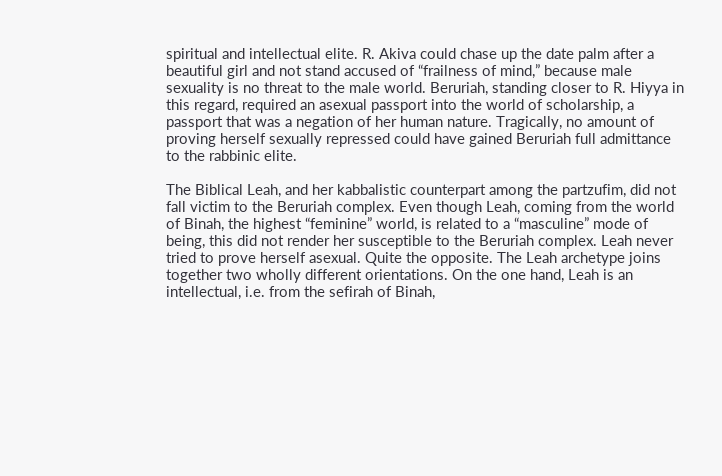spiritual and intellectual elite. R. Akiva could chase up the date palm after a beautiful girl and not stand accused of “frailness of mind,” because male sexuality is no threat to the male world. Beruriah, standing closer to R. Hiyya in this regard, required an asexual passport into the world of scholarship, a passport that was a negation of her human nature. Tragically, no amount of proving herself sexually repressed could have gained Beruriah full admittance to the rabbinic elite.

The Biblical Leah, and her kabbalistic counterpart among the partzufim, did not fall victim to the Beruriah complex. Even though Leah, coming from the world of Binah, the highest “feminine” world, is related to a “masculine” mode of being, this did not render her susceptible to the Beruriah complex. Leah never tried to prove herself asexual. Quite the opposite. The Leah archetype joins together two wholly different orientations. On the one hand, Leah is an intellectual, i.e. from the sefirah of Binah,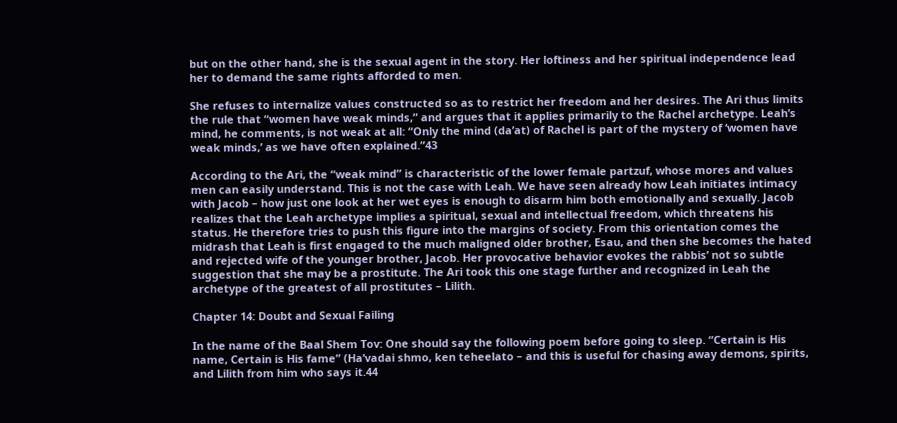but on the other hand, she is the sexual agent in the story. Her loftiness and her spiritual independence lead her to demand the same rights afforded to men.

She refuses to internalize values constructed so as to restrict her freedom and her desires. The Ari thus limits the rule that “women have weak minds,” and argues that it applies primarily to the Rachel archetype. Leah’s mind, he comments, is not weak at all: “Only the mind (da’at) of Rachel is part of the mystery of ‘women have weak minds,’ as we have often explained.”43

According to the Ari, the “weak mind” is characteristic of the lower female partzuf, whose mores and values men can easily understand. This is not the case with Leah. We have seen already how Leah initiates intimacy with Jacob – how just one look at her wet eyes is enough to disarm him both emotionally and sexually. Jacob realizes that the Leah archetype implies a spiritual, sexual and intellectual freedom, which threatens his status. He therefore tries to push this figure into the margins of society. From this orientation comes the midrash that Leah is first engaged to the much maligned older brother, Esau, and then she becomes the hated and rejected wife of the younger brother, Jacob. Her provocative behavior evokes the rabbis’ not so subtle suggestion that she may be a prostitute. The Ari took this one stage further and recognized in Leah the archetype of the greatest of all prostitutes – Lilith.

Chapter 14: Doubt and Sexual Failing

In the name of the Baal Shem Tov: One should say the following poem before going to sleep. “Certain is His name, Certain is His fame” (Ha’vadai shmo, ken teheelato – and this is useful for chasing away demons, spirits, and Lilith from him who says it.44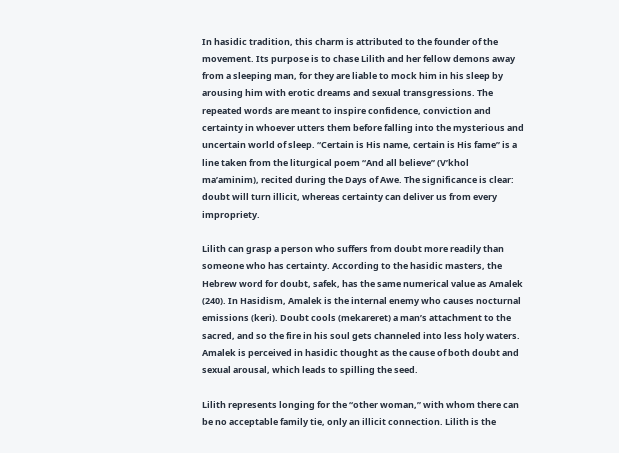In hasidic tradition, this charm is attributed to the founder of the movement. Its purpose is to chase Lilith and her fellow demons away from a sleeping man, for they are liable to mock him in his sleep by arousing him with erotic dreams and sexual transgressions. The repeated words are meant to inspire confidence, conviction and certainty in whoever utters them before falling into the mysterious and uncertain world of sleep. “Certain is His name, certain is His fame” is a line taken from the liturgical poem “And all believe” (V’khol ma’aminim), recited during the Days of Awe. The significance is clear: doubt will turn illicit, whereas certainty can deliver us from every impropriety.

Lilith can grasp a person who suffers from doubt more readily than someone who has certainty. According to the hasidic masters, the Hebrew word for doubt, safek, has the same numerical value as Amalek (240). In Hasidism, Amalek is the internal enemy who causes nocturnal emissions (keri). Doubt cools (mekareret) a man’s attachment to the sacred, and so the fire in his soul gets channeled into less holy waters. Amalek is perceived in hasidic thought as the cause of both doubt and sexual arousal, which leads to spilling the seed.

Lilith represents longing for the “other woman,” with whom there can be no acceptable family tie, only an illicit connection. Lilith is the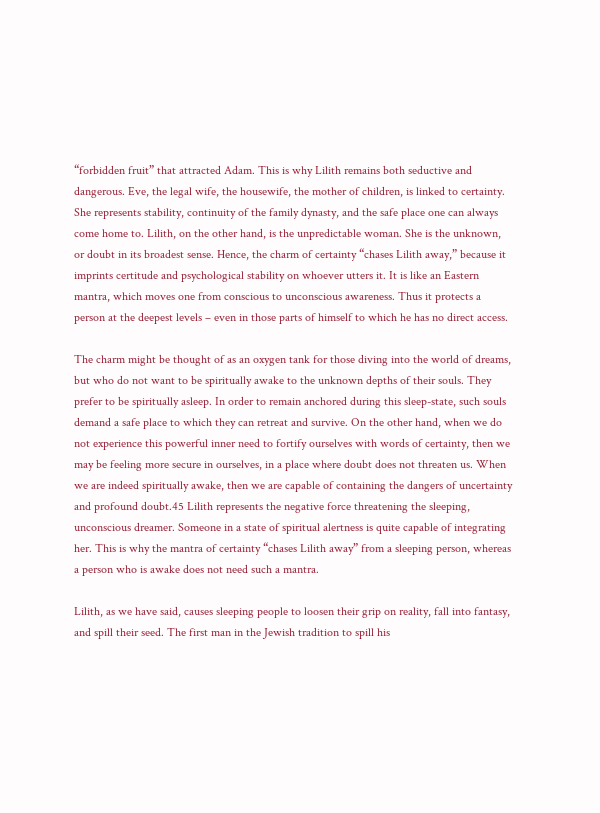“forbidden fruit” that attracted Adam. This is why Lilith remains both seductive and dangerous. Eve, the legal wife, the housewife, the mother of children, is linked to certainty. She represents stability, continuity of the family dynasty, and the safe place one can always come home to. Lilith, on the other hand, is the unpredictable woman. She is the unknown, or doubt in its broadest sense. Hence, the charm of certainty “chases Lilith away,” because it imprints certitude and psychological stability on whoever utters it. It is like an Eastern mantra, which moves one from conscious to unconscious awareness. Thus it protects a person at the deepest levels – even in those parts of himself to which he has no direct access.

The charm might be thought of as an oxygen tank for those diving into the world of dreams, but who do not want to be spiritually awake to the unknown depths of their souls. They prefer to be spiritually asleep. In order to remain anchored during this sleep-state, such souls demand a safe place to which they can retreat and survive. On the other hand, when we do not experience this powerful inner need to fortify ourselves with words of certainty, then we may be feeling more secure in ourselves, in a place where doubt does not threaten us. When we are indeed spiritually awake, then we are capable of containing the dangers of uncertainty and profound doubt.45 Lilith represents the negative force threatening the sleeping, unconscious dreamer. Someone in a state of spiritual alertness is quite capable of integrating her. This is why the mantra of certainty “chases Lilith away” from a sleeping person, whereas a person who is awake does not need such a mantra.

Lilith, as we have said, causes sleeping people to loosen their grip on reality, fall into fantasy, and spill their seed. The first man in the Jewish tradition to spill his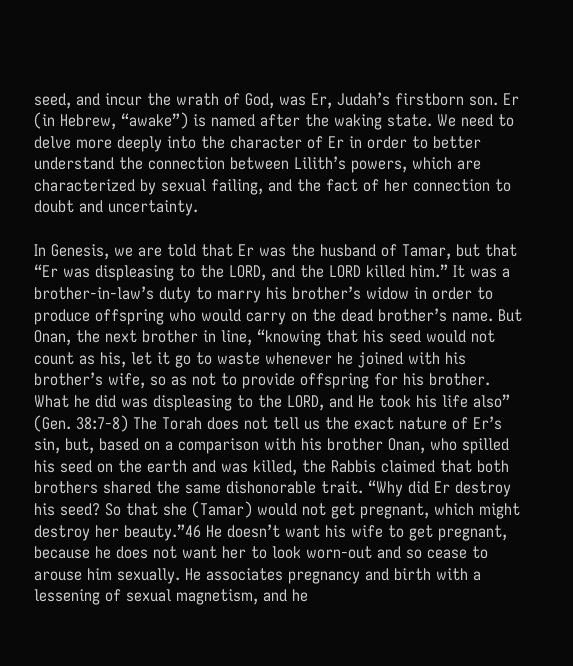seed, and incur the wrath of God, was Er, Judah’s firstborn son. Er (in Hebrew, “awake”) is named after the waking state. We need to delve more deeply into the character of Er in order to better understand the connection between Lilith’s powers, which are characterized by sexual failing, and the fact of her connection to doubt and uncertainty.

In Genesis, we are told that Er was the husband of Tamar, but that “Er was displeasing to the LORD, and the LORD killed him.” It was a brother-in-law’s duty to marry his brother’s widow in order to produce offspring who would carry on the dead brother’s name. But Onan, the next brother in line, “knowing that his seed would not count as his, let it go to waste whenever he joined with his brother’s wife, so as not to provide offspring for his brother. What he did was displeasing to the LORD, and He took his life also” (Gen. 38:7-8) The Torah does not tell us the exact nature of Er’s sin, but, based on a comparison with his brother Onan, who spilled his seed on the earth and was killed, the Rabbis claimed that both brothers shared the same dishonorable trait. “Why did Er destroy his seed? So that she (Tamar) would not get pregnant, which might destroy her beauty.”46 He doesn’t want his wife to get pregnant, because he does not want her to look worn-out and so cease to arouse him sexually. He associates pregnancy and birth with a lessening of sexual magnetism, and he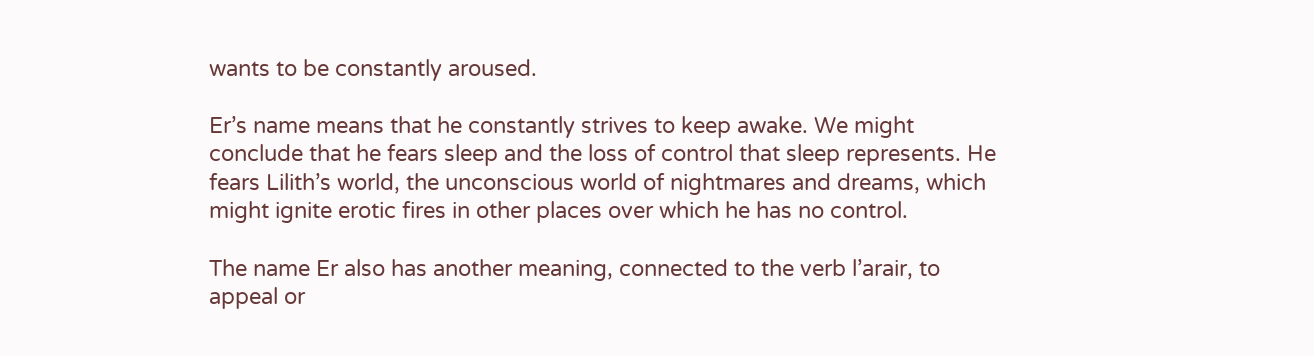wants to be constantly aroused.

Er’s name means that he constantly strives to keep awake. We might conclude that he fears sleep and the loss of control that sleep represents. He fears Lilith’s world, the unconscious world of nightmares and dreams, which might ignite erotic fires in other places over which he has no control.

The name Er also has another meaning, connected to the verb l’arair, to appeal or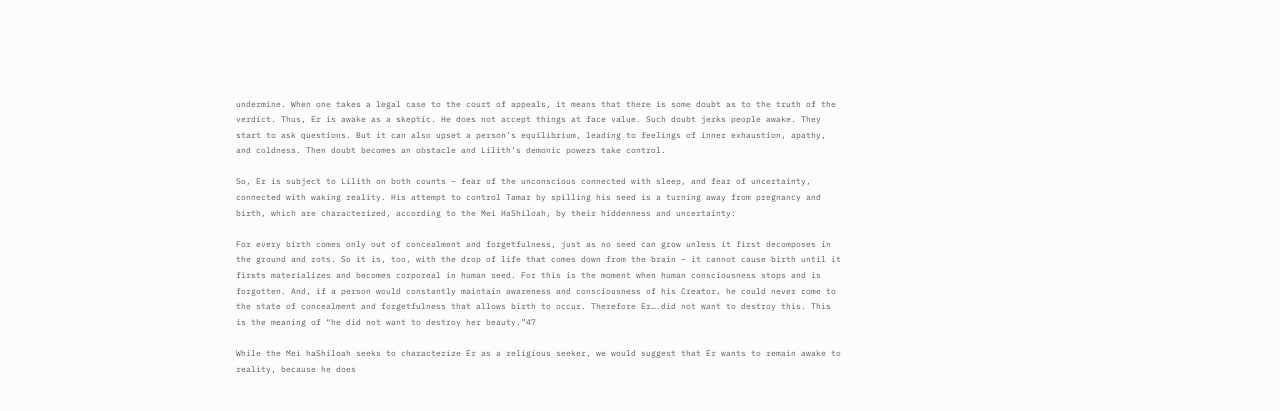undermine. When one takes a legal case to the court of appeals, it means that there is some doubt as to the truth of the verdict. Thus, Er is awake as a skeptic. He does not accept things at face value. Such doubt jerks people awake. They start to ask questions. But it can also upset a person’s equilibrium, leading to feelings of inner exhaustion, apathy, and coldness. Then doubt becomes an obstacle and Lilith’s demonic powers take control.

So, Er is subject to Lilith on both counts – fear of the unconscious connected with sleep, and fear of uncertainty, connected with waking reality. His attempt to control Tamar by spilling his seed is a turning away from pregnancy and birth, which are characterized, according to the Mei HaShiloah, by their hiddenness and uncertainty:

For every birth comes only out of concealment and forgetfulness, just as no seed can grow unless it first decomposes in the ground and rots. So it is, too, with the drop of life that comes down from the brain – it cannot cause birth until it firsts materializes and becomes corporeal in human seed. For this is the moment when human consciousness stops and is forgotten. And, if a person would constantly maintain awareness and consciousness of his Creator, he could never come to the state of concealment and forgetfulness that allows birth to occur. Therefore Er….did not want to destroy this. This is the meaning of “he did not want to destroy her beauty.”47

While the Mei haShiloah seeks to characterize Er as a religious seeker, we would suggest that Er wants to remain awake to reality, because he does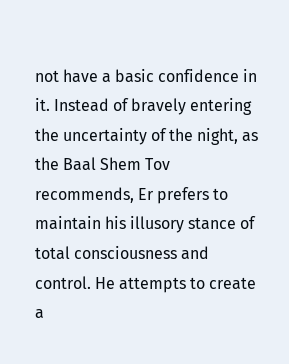not have a basic confidence in it. Instead of bravely entering the uncertainty of the night, as the Baal Shem Tov recommends, Er prefers to maintain his illusory stance of total consciousness and control. He attempts to create a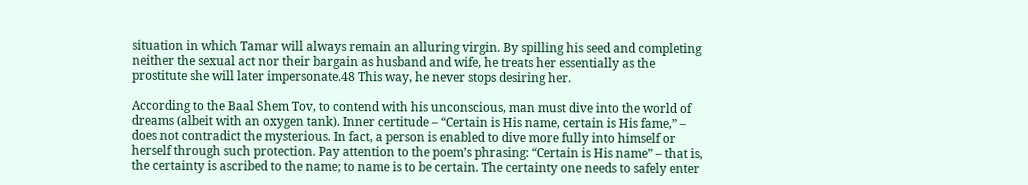situation in which Tamar will always remain an alluring virgin. By spilling his seed and completing neither the sexual act nor their bargain as husband and wife, he treats her essentially as the prostitute she will later impersonate.48 This way, he never stops desiring her.

According to the Baal Shem Tov, to contend with his unconscious, man must dive into the world of dreams (albeit with an oxygen tank). Inner certitude – “Certain is His name, certain is His fame,” – does not contradict the mysterious. In fact, a person is enabled to dive more fully into himself or herself through such protection. Pay attention to the poem’s phrasing: “Certain is His name” – that is, the certainty is ascribed to the name; to name is to be certain. The certainty one needs to safely enter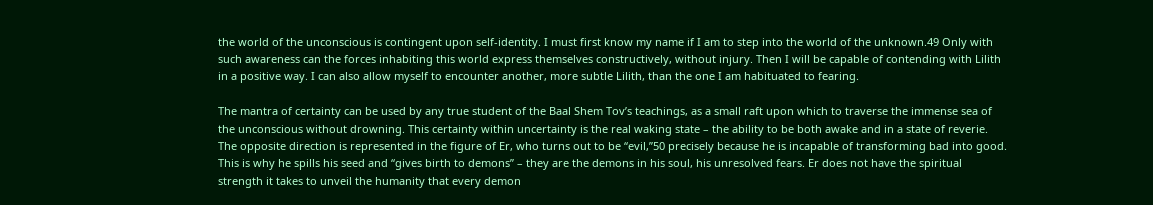the world of the unconscious is contingent upon self-identity. I must first know my name if I am to step into the world of the unknown.49 Only with such awareness can the forces inhabiting this world express themselves constructively, without injury. Then I will be capable of contending with Lilith in a positive way. I can also allow myself to encounter another, more subtle Lilith, than the one I am habituated to fearing.

The mantra of certainty can be used by any true student of the Baal Shem Tov’s teachings, as a small raft upon which to traverse the immense sea of the unconscious without drowning. This certainty within uncertainty is the real waking state – the ability to be both awake and in a state of reverie. The opposite direction is represented in the figure of Er, who turns out to be “evil,”50 precisely because he is incapable of transforming bad into good. This is why he spills his seed and “gives birth to demons” – they are the demons in his soul, his unresolved fears. Er does not have the spiritual strength it takes to unveil the humanity that every demon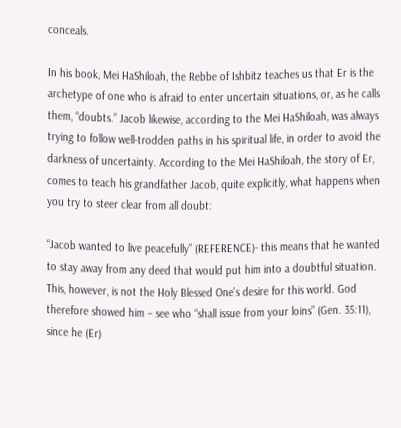conceals.

In his book, Mei HaShiloah, the Rebbe of Ishbitz teaches us that Er is the archetype of one who is afraid to enter uncertain situations, or, as he calls them, “doubts.” Jacob likewise, according to the Mei HaShiloah, was always trying to follow well-trodden paths in his spiritual life, in order to avoid the darkness of uncertainty. According to the Mei HaShiloah, the story of Er, comes to teach his grandfather Jacob, quite explicitly, what happens when you try to steer clear from all doubt:

“Jacob wanted to live peacefully” (REFERENCE)- this means that he wanted to stay away from any deed that would put him into a doubtful situation. This, however, is not the Holy Blessed One’s desire for this world. God therefore showed him – see who “shall issue from your loins” (Gen. 35:11), since he (Er)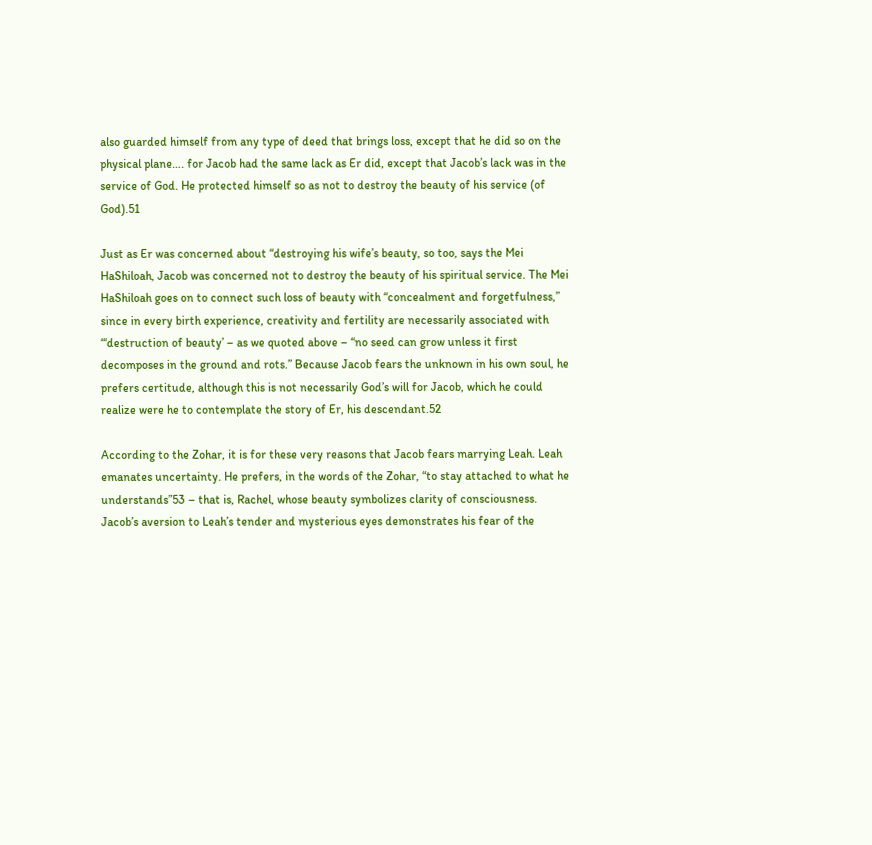also guarded himself from any type of deed that brings loss, except that he did so on the physical plane…. for Jacob had the same lack as Er did, except that Jacob’s lack was in the service of God. He protected himself so as not to destroy the beauty of his service (of God).51

Just as Er was concerned about “destroying his wife’s beauty, so too, says the Mei HaShiloah, Jacob was concerned not to destroy the beauty of his spiritual service. The Mei HaShiloah goes on to connect such loss of beauty with “concealment and forgetfulness,” since in every birth experience, creativity and fertility are necessarily associated with “‘destruction of beauty’ – as we quoted above – “no seed can grow unless it first decomposes in the ground and rots.” Because Jacob fears the unknown in his own soul, he prefers certitude, although this is not necessarily God’s will for Jacob, which he could realize were he to contemplate the story of Er, his descendant.52

According to the Zohar, it is for these very reasons that Jacob fears marrying Leah. Leah emanates uncertainty. He prefers, in the words of the Zohar, “to stay attached to what he understands”53 – that is, Rachel, whose beauty symbolizes clarity of consciousness. Jacob’s aversion to Leah’s tender and mysterious eyes demonstrates his fear of the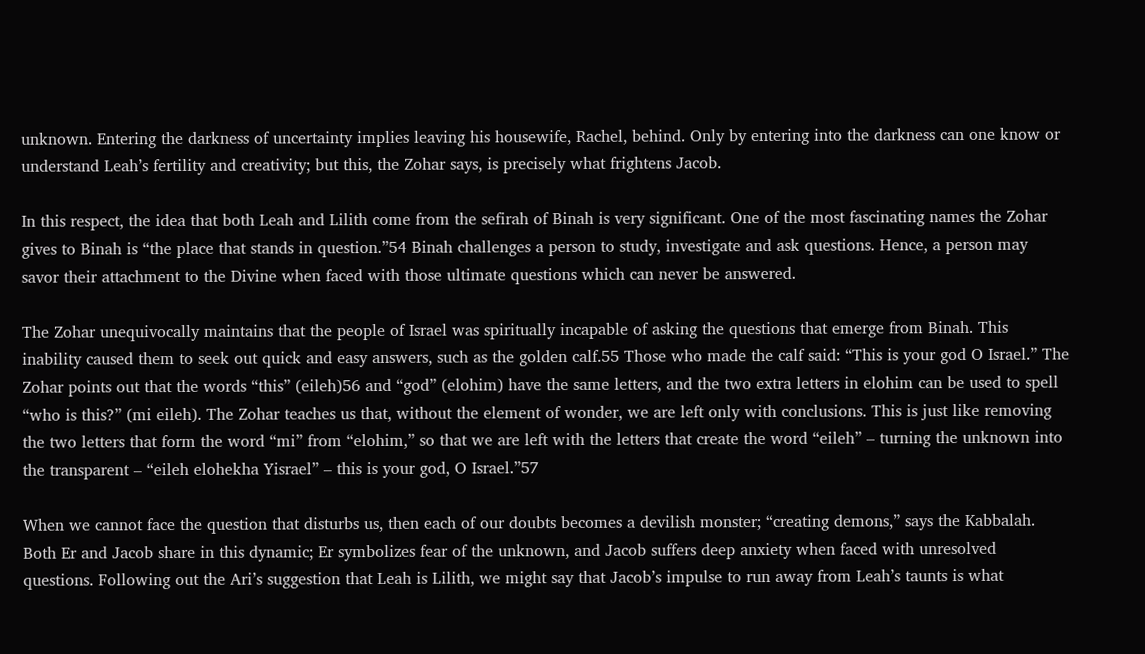unknown. Entering the darkness of uncertainty implies leaving his housewife, Rachel, behind. Only by entering into the darkness can one know or understand Leah’s fertility and creativity; but this, the Zohar says, is precisely what frightens Jacob.

In this respect, the idea that both Leah and Lilith come from the sefirah of Binah is very significant. One of the most fascinating names the Zohar gives to Binah is “the place that stands in question.”54 Binah challenges a person to study, investigate and ask questions. Hence, a person may savor their attachment to the Divine when faced with those ultimate questions which can never be answered.

The Zohar unequivocally maintains that the people of Israel was spiritually incapable of asking the questions that emerge from Binah. This inability caused them to seek out quick and easy answers, such as the golden calf.55 Those who made the calf said: “This is your god O Israel.” The Zohar points out that the words “this” (eileh)56 and “god” (elohim) have the same letters, and the two extra letters in elohim can be used to spell “who is this?” (mi eileh). The Zohar teaches us that, without the element of wonder, we are left only with conclusions. This is just like removing the two letters that form the word “mi” from “elohim,” so that we are left with the letters that create the word “eileh” – turning the unknown into the transparent – “eileh elohekha Yisrael” – this is your god, O Israel.”57

When we cannot face the question that disturbs us, then each of our doubts becomes a devilish monster; “creating demons,” says the Kabbalah. Both Er and Jacob share in this dynamic; Er symbolizes fear of the unknown, and Jacob suffers deep anxiety when faced with unresolved questions. Following out the Ari’s suggestion that Leah is Lilith, we might say that Jacob’s impulse to run away from Leah’s taunts is what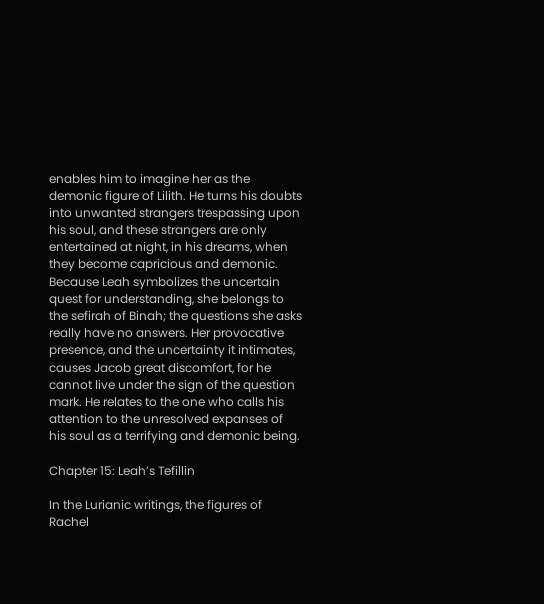enables him to imagine her as the demonic figure of Lilith. He turns his doubts into unwanted strangers trespassing upon his soul, and these strangers are only entertained at night, in his dreams, when they become capricious and demonic. Because Leah symbolizes the uncertain quest for understanding, she belongs to the sefirah of Binah; the questions she asks really have no answers. Her provocative presence, and the uncertainty it intimates, causes Jacob great discomfort, for he cannot live under the sign of the question mark. He relates to the one who calls his attention to the unresolved expanses of his soul as a terrifying and demonic being.

Chapter 15: Leah’s Tefillin

In the Lurianic writings, the figures of Rachel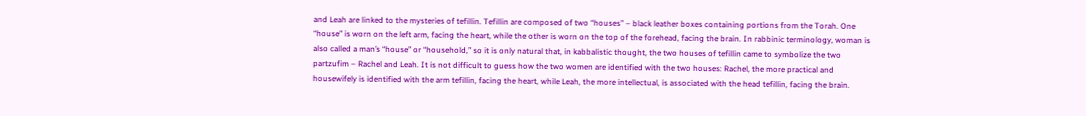and Leah are linked to the mysteries of tefillin. Tefillin are composed of two “houses” – black leather boxes containing portions from the Torah. One “house” is worn on the left arm, facing the heart, while the other is worn on the top of the forehead, facing the brain. In rabbinic terminology, woman is also called a man’s “house” or “household,” so it is only natural that, in kabbalistic thought, the two houses of tefillin came to symbolize the two partzufim – Rachel and Leah. It is not difficult to guess how the two women are identified with the two houses: Rachel, the more practical and housewifely is identified with the arm tefillin, facing the heart, while Leah, the more intellectual, is associated with the head tefillin, facing the brain.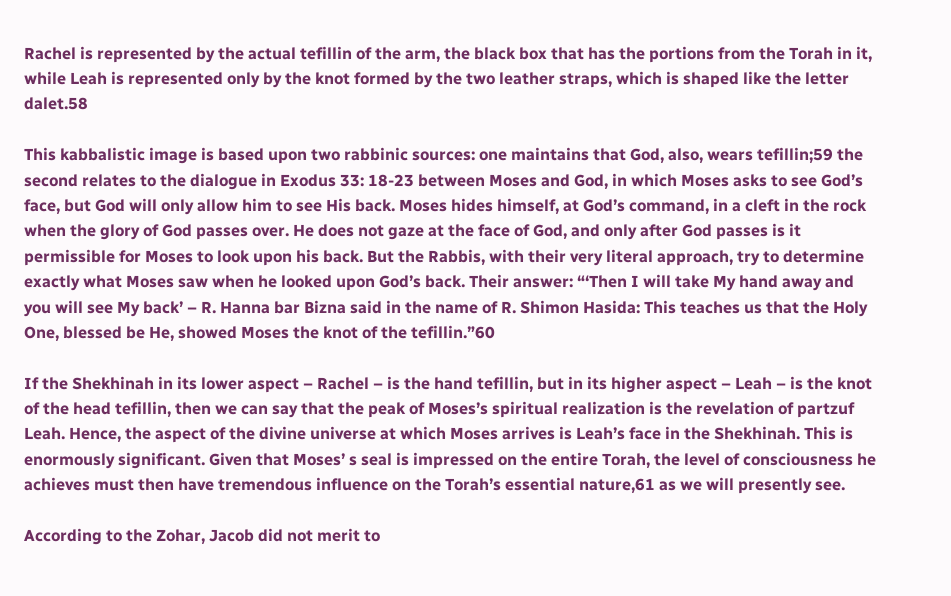Rachel is represented by the actual tefillin of the arm, the black box that has the portions from the Torah in it, while Leah is represented only by the knot formed by the two leather straps, which is shaped like the letter dalet.58

This kabbalistic image is based upon two rabbinic sources: one maintains that God, also, wears tefillin;59 the second relates to the dialogue in Exodus 33: 18-23 between Moses and God, in which Moses asks to see God’s face, but God will only allow him to see His back. Moses hides himself, at God’s command, in a cleft in the rock when the glory of God passes over. He does not gaze at the face of God, and only after God passes is it permissible for Moses to look upon his back. But the Rabbis, with their very literal approach, try to determine exactly what Moses saw when he looked upon God’s back. Their answer: “‘Then I will take My hand away and you will see My back’ – R. Hanna bar Bizna said in the name of R. Shimon Hasida: This teaches us that the Holy One, blessed be He, showed Moses the knot of the tefillin.”60

If the Shekhinah in its lower aspect – Rachel – is the hand tefillin, but in its higher aspect – Leah – is the knot of the head tefillin, then we can say that the peak of Moses’s spiritual realization is the revelation of partzuf Leah. Hence, the aspect of the divine universe at which Moses arrives is Leah’s face in the Shekhinah. This is enormously significant. Given that Moses’ s seal is impressed on the entire Torah, the level of consciousness he achieves must then have tremendous influence on the Torah’s essential nature,61 as we will presently see.

According to the Zohar, Jacob did not merit to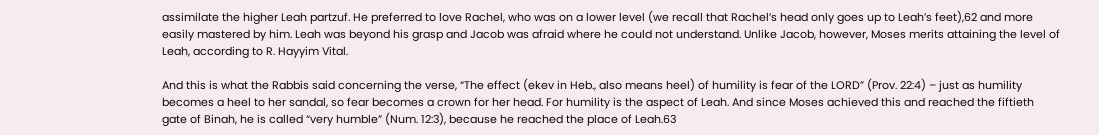assimilate the higher Leah partzuf. He preferred to love Rachel, who was on a lower level (we recall that Rachel’s head only goes up to Leah’s feet),62 and more easily mastered by him. Leah was beyond his grasp and Jacob was afraid where he could not understand. Unlike Jacob, however, Moses merits attaining the level of Leah, according to R. Hayyim Vital.

And this is what the Rabbis said concerning the verse, “The effect (ekev in Heb., also means heel) of humility is fear of the LORD” (Prov. 22:4) – just as humility becomes a heel to her sandal, so fear becomes a crown for her head. For humility is the aspect of Leah. And since Moses achieved this and reached the fiftieth gate of Binah, he is called “very humble” (Num. 12:3), because he reached the place of Leah.63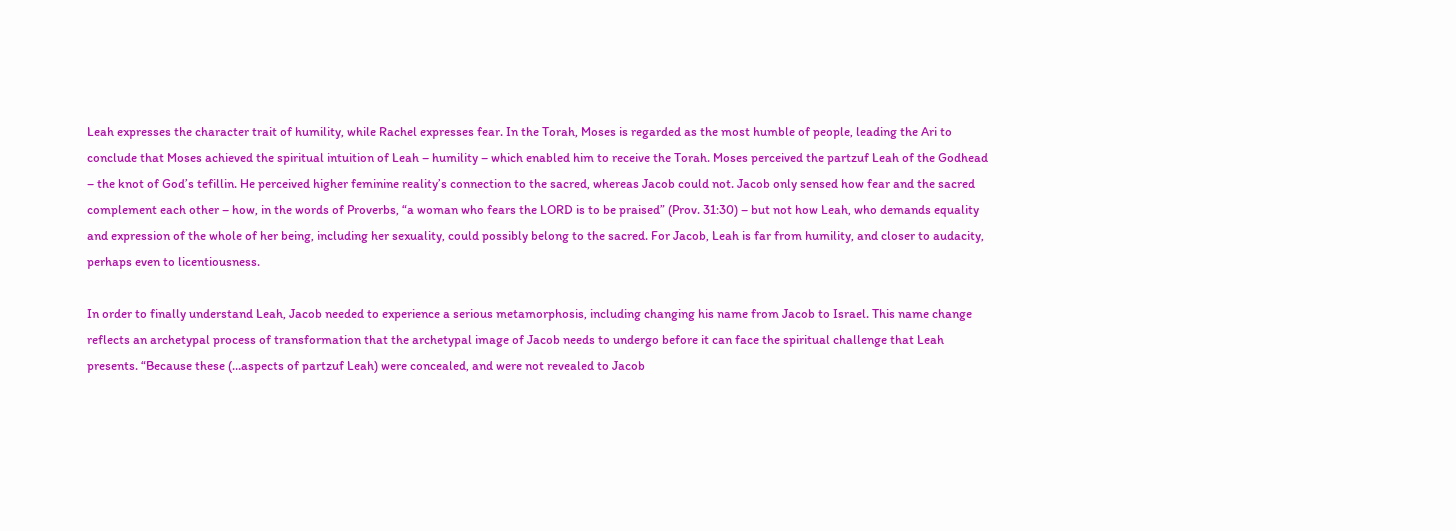Leah expresses the character trait of humility, while Rachel expresses fear. In the Torah, Moses is regarded as the most humble of people, leading the Ari to conclude that Moses achieved the spiritual intuition of Leah – humility – which enabled him to receive the Torah. Moses perceived the partzuf Leah of the Godhead – the knot of God’s tefillin. He perceived higher feminine reality’s connection to the sacred, whereas Jacob could not. Jacob only sensed how fear and the sacred complement each other – how, in the words of Proverbs, “a woman who fears the LORD is to be praised” (Prov. 31:30) – but not how Leah, who demands equality and expression of the whole of her being, including her sexuality, could possibly belong to the sacred. For Jacob, Leah is far from humility, and closer to audacity, perhaps even to licentiousness.

In order to finally understand Leah, Jacob needed to experience a serious metamorphosis, including changing his name from Jacob to Israel. This name change reflects an archetypal process of transformation that the archetypal image of Jacob needs to undergo before it can face the spiritual challenge that Leah presents. “Because these (…aspects of partzuf Leah) were concealed, and were not revealed to Jacob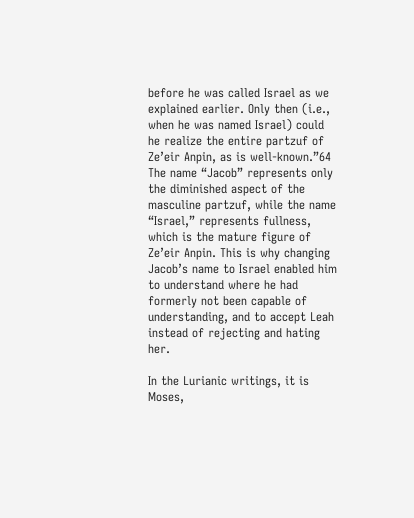before he was called Israel as we explained earlier. Only then (i.e., when he was named Israel) could he realize the entire partzuf of Ze’eir Anpin, as is well-known.”64 The name “Jacob” represents only the diminished aspect of the masculine partzuf, while the name “Israel,” represents fullness, which is the mature figure of Ze’eir Anpin. This is why changing Jacob’s name to Israel enabled him to understand where he had formerly not been capable of understanding, and to accept Leah instead of rejecting and hating her.

In the Lurianic writings, it is Moses,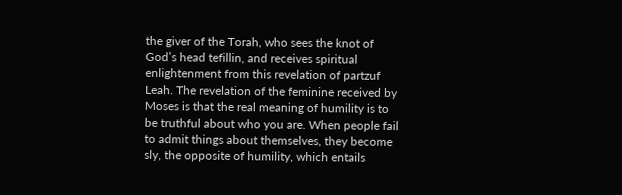the giver of the Torah, who sees the knot of God’s head tefillin, and receives spiritual enlightenment from this revelation of partzuf Leah. The revelation of the feminine received by Moses is that the real meaning of humility is to be truthful about who you are. When people fail to admit things about themselves, they become sly, the opposite of humility, which entails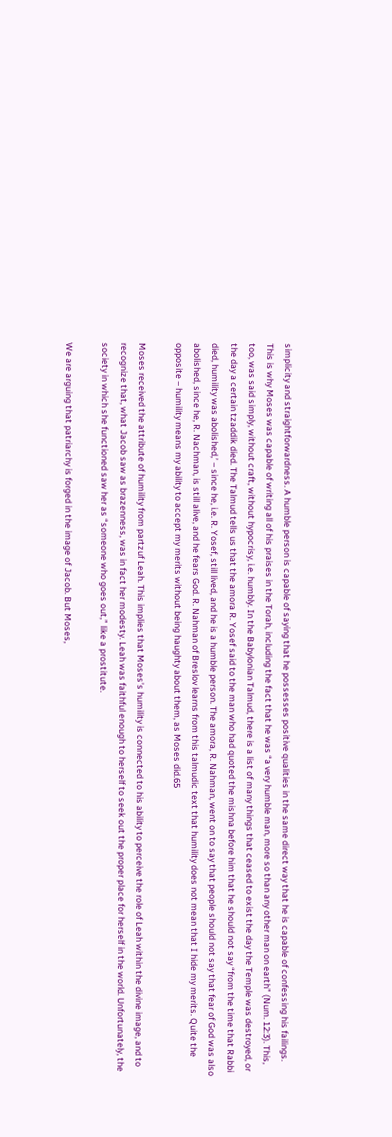simplicity and straightforwardness. A humble person is capable of saying that he possesses positive qualities in the same direct way that he is capable of confessing his failings. This is why Moses was capable of writing all of his praises in the Torah, including the fact that he was “a very humble man, more so than any other man on earth” (Num. 12:3). This, too, was said simply, without craft, without hypocrisy, i.e. humbly. In the Babylonian Talmud, there is a list of many things that ceased to exist the day the Temple was destroyed, or the day a certain tzaddik died. The Talmud tells us that the amora R. Yosef said to the man who had quoted the mishna before him that he should not say “from the time that Rabbi died, humility was abolished,’ – since he, i.e. R. Yosef, still lived, and he is a humble person. The amora, R. Nahman, went on to say that people should not say that fear of God was also abolished, since he, R. Nachman, is still alive, and he fears God. R. Nahman of Breslov learns from this talmudic text that humility does not mean that I hide my merits. Quite the opposite – humility means my ability to accept my merits without being haughty about them, as Moses did.65

Moses received the attribute of humility from partzuf Leah. This implies that Moses’s humility is connected to his ability to perceive the role of Leah within the divine image, and to recognize that, what Jacob saw as brazenness, was in fact her modesty. Leah was faithful enough to herself to seek out the proper place for herself in the world. Unfortunately, the society in which she functioned saw her as “someone who goes out,” like a prostitute.

We are arguing that patriarchy is forged in the image of Jacob. But Moses,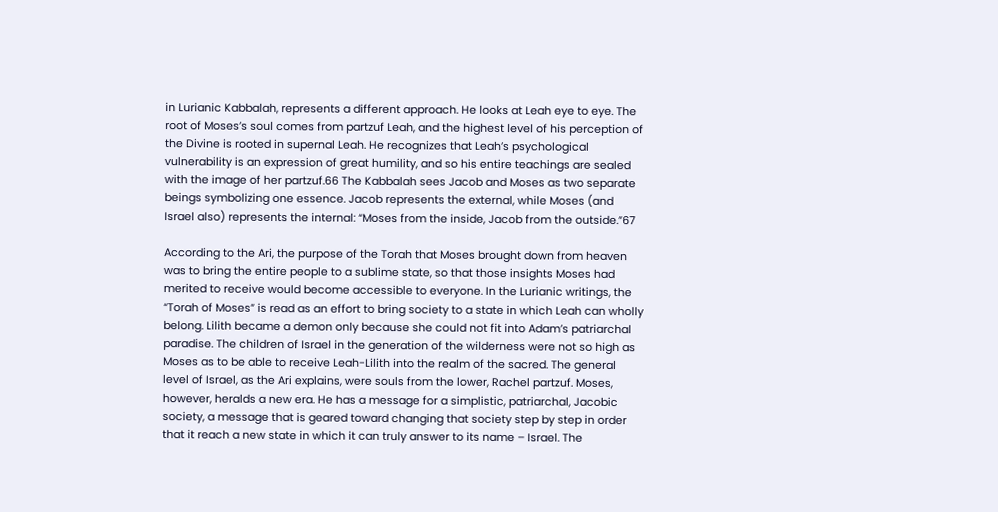in Lurianic Kabbalah, represents a different approach. He looks at Leah eye to eye. The root of Moses’s soul comes from partzuf Leah, and the highest level of his perception of the Divine is rooted in supernal Leah. He recognizes that Leah’s psychological vulnerability is an expression of great humility, and so his entire teachings are sealed with the image of her partzuf.66 The Kabbalah sees Jacob and Moses as two separate beings symbolizing one essence. Jacob represents the external, while Moses (and Israel also) represents the internal: “Moses from the inside, Jacob from the outside.”67

According to the Ari, the purpose of the Torah that Moses brought down from heaven was to bring the entire people to a sublime state, so that those insights Moses had merited to receive would become accessible to everyone. In the Lurianic writings, the “Torah of Moses” is read as an effort to bring society to a state in which Leah can wholly belong. Lilith became a demon only because she could not fit into Adam’s patriarchal paradise. The children of Israel in the generation of the wilderness were not so high as Moses as to be able to receive Leah-Lilith into the realm of the sacred. The general level of Israel, as the Ari explains, were souls from the lower, Rachel partzuf. Moses, however, heralds a new era. He has a message for a simplistic, patriarchal, Jacobic society, a message that is geared toward changing that society step by step in order that it reach a new state in which it can truly answer to its name – Israel. The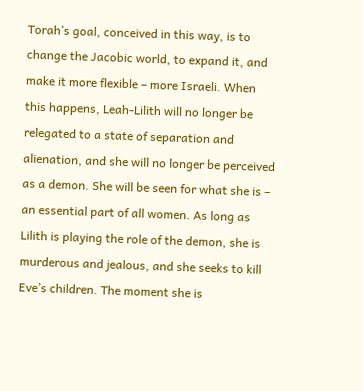Torah’s goal, conceived in this way, is to change the Jacobic world, to expand it, and make it more flexible – more Israeli. When this happens, Leah-Lilith will no longer be relegated to a state of separation and alienation, and she will no longer be perceived as a demon. She will be seen for what she is – an essential part of all women. As long as Lilith is playing the role of the demon, she is murderous and jealous, and she seeks to kill Eve’s children. The moment she is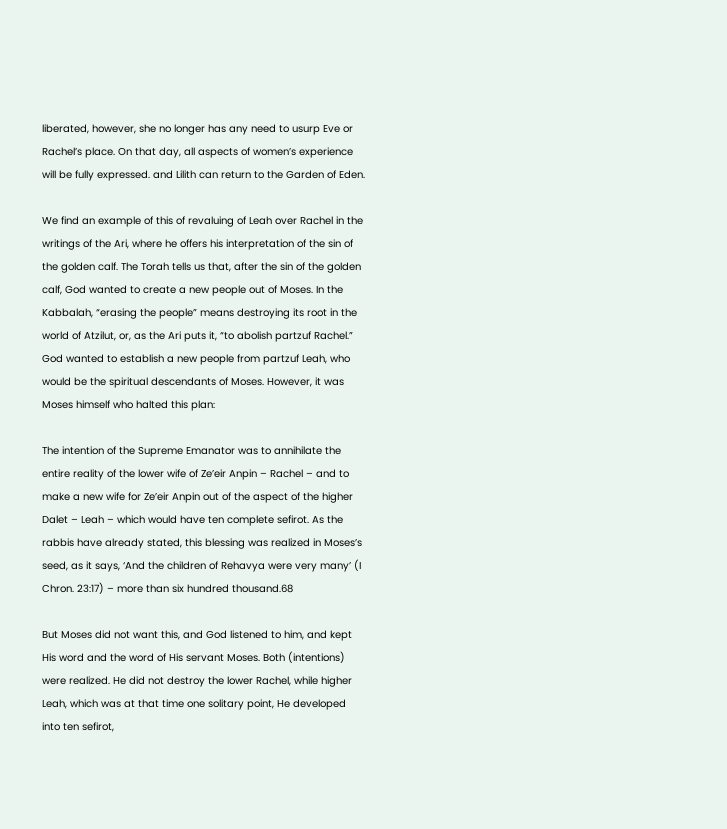liberated, however, she no longer has any need to usurp Eve or Rachel’s place. On that day, all aspects of women’s experience will be fully expressed. and Lilith can return to the Garden of Eden.

We find an example of this of revaluing of Leah over Rachel in the writings of the Ari, where he offers his interpretation of the sin of the golden calf. The Torah tells us that, after the sin of the golden calf, God wanted to create a new people out of Moses. In the Kabbalah, “erasing the people” means destroying its root in the world of Atzilut, or, as the Ari puts it, “to abolish partzuf Rachel.” God wanted to establish a new people from partzuf Leah, who would be the spiritual descendants of Moses. However, it was Moses himself who halted this plan:

The intention of the Supreme Emanator was to annihilate the entire reality of the lower wife of Ze’eir Anpin – Rachel – and to make a new wife for Ze’eir Anpin out of the aspect of the higher Dalet – Leah – which would have ten complete sefirot. As the rabbis have already stated, this blessing was realized in Moses’s seed, as it says, ‘And the children of Rehavya were very many’ (I Chron. 23:17) – more than six hundred thousand.68

But Moses did not want this, and God listened to him, and kept His word and the word of His servant Moses. Both (intentions) were realized. He did not destroy the lower Rachel, while higher Leah, which was at that time one solitary point, He developed into ten sefirot,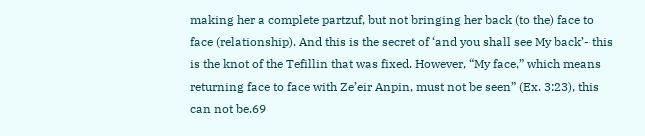making her a complete partzuf, but not bringing her back (to the) face to face (relationship). And this is the secret of ‘and you shall see My back’- this is the knot of the Tefillin that was fixed. However, “My face,” which means returning face to face with Ze’eir Anpin, must not be seen” (Ex. 3:23), this can not be.69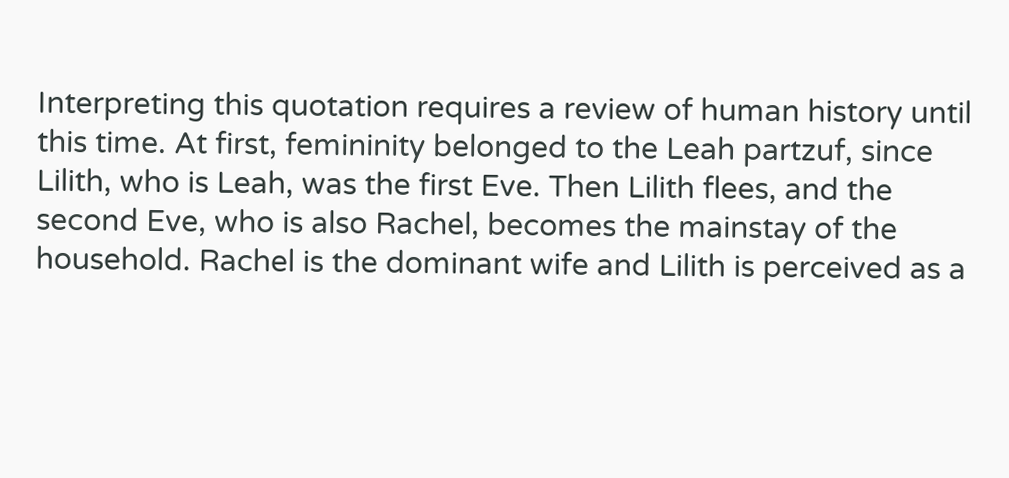Interpreting this quotation requires a review of human history until this time. At first, femininity belonged to the Leah partzuf, since Lilith, who is Leah, was the first Eve. Then Lilith flees, and the second Eve, who is also Rachel, becomes the mainstay of the household. Rachel is the dominant wife and Lilith is perceived as a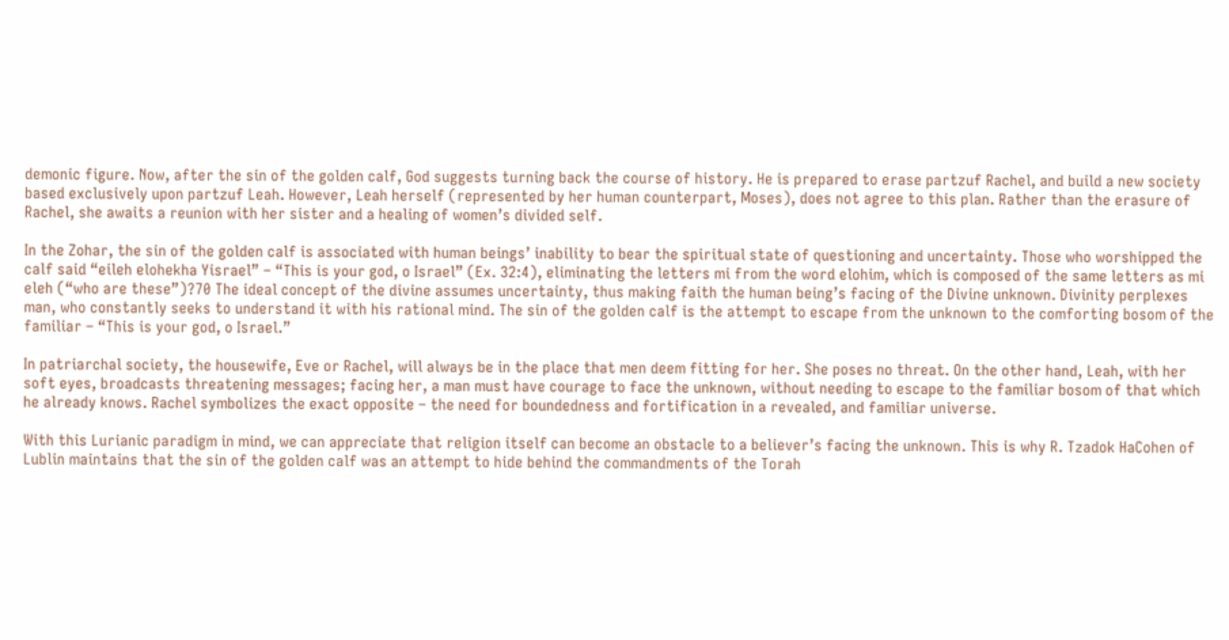demonic figure. Now, after the sin of the golden calf, God suggests turning back the course of history. He is prepared to erase partzuf Rachel, and build a new society based exclusively upon partzuf Leah. However, Leah herself (represented by her human counterpart, Moses), does not agree to this plan. Rather than the erasure of Rachel, she awaits a reunion with her sister and a healing of women’s divided self.

In the Zohar, the sin of the golden calf is associated with human beings’ inability to bear the spiritual state of questioning and uncertainty. Those who worshipped the calf said “eileh elohekha Yisrael” – “This is your god, o Israel” (Ex. 32:4), eliminating the letters mi from the word elohim, which is composed of the same letters as mi eleh (“who are these”)?70 The ideal concept of the divine assumes uncertainty, thus making faith the human being’s facing of the Divine unknown. Divinity perplexes man, who constantly seeks to understand it with his rational mind. The sin of the golden calf is the attempt to escape from the unknown to the comforting bosom of the familiar – “This is your god, o Israel.”

In patriarchal society, the housewife, Eve or Rachel, will always be in the place that men deem fitting for her. She poses no threat. On the other hand, Leah, with her soft eyes, broadcasts threatening messages; facing her, a man must have courage to face the unknown, without needing to escape to the familiar bosom of that which he already knows. Rachel symbolizes the exact opposite – the need for boundedness and fortification in a revealed, and familiar universe.

With this Lurianic paradigm in mind, we can appreciate that religion itself can become an obstacle to a believer’s facing the unknown. This is why R. Tzadok HaCohen of Lublin maintains that the sin of the golden calf was an attempt to hide behind the commandments of the Torah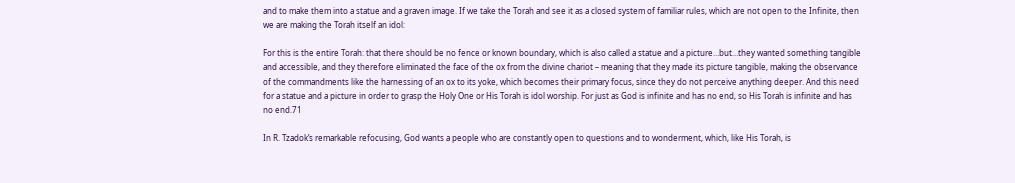and to make them into a statue and a graven image. If we take the Torah and see it as a closed system of familiar rules, which are not open to the Infinite, then we are making the Torah itself an idol:

For this is the entire Torah: that there should be no fence or known boundary, which is also called a statue and a picture…but…they wanted something tangible and accessible, and they therefore eliminated the face of the ox from the divine chariot – meaning that they made its picture tangible, making the observance of the commandments like the harnessing of an ox to its yoke, which becomes their primary focus, since they do not perceive anything deeper. And this need for a statue and a picture in order to grasp the Holy One or His Torah is idol worship. For just as God is infinite and has no end, so His Torah is infinite and has no end.71

In R. Tzadok’s remarkable refocusing, God wants a people who are constantly open to questions and to wonderment, which, like His Torah, is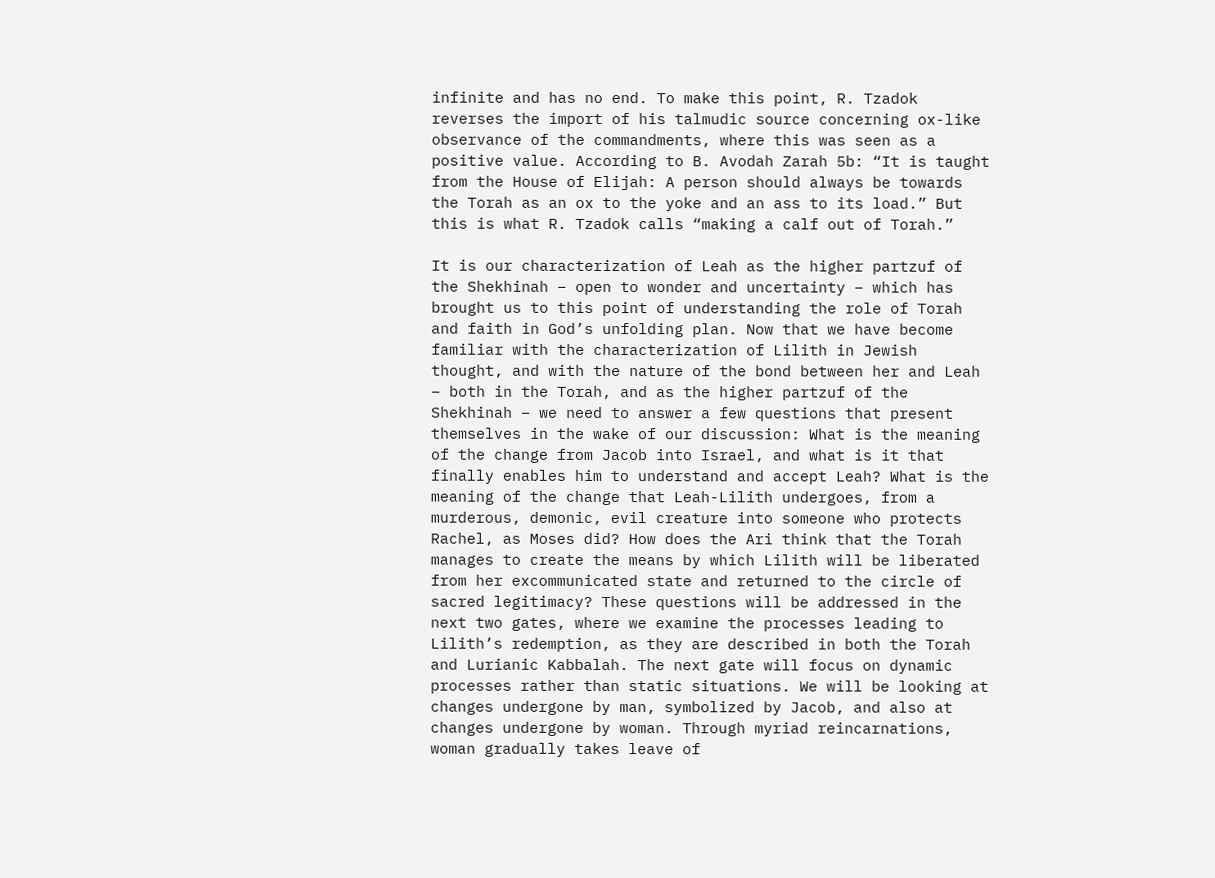infinite and has no end. To make this point, R. Tzadok reverses the import of his talmudic source concerning ox-like observance of the commandments, where this was seen as a positive value. According to B. Avodah Zarah 5b: “It is taught from the House of Elijah: A person should always be towards the Torah as an ox to the yoke and an ass to its load.” But this is what R. Tzadok calls “making a calf out of Torah.”

It is our characterization of Leah as the higher partzuf of the Shekhinah – open to wonder and uncertainty – which has brought us to this point of understanding the role of Torah and faith in God’s unfolding plan. Now that we have become familiar with the characterization of Lilith in Jewish thought, and with the nature of the bond between her and Leah – both in the Torah, and as the higher partzuf of the Shekhinah – we need to answer a few questions that present themselves in the wake of our discussion: What is the meaning of the change from Jacob into Israel, and what is it that finally enables him to understand and accept Leah? What is the meaning of the change that Leah-Lilith undergoes, from a murderous, demonic, evil creature into someone who protects Rachel, as Moses did? How does the Ari think that the Torah manages to create the means by which Lilith will be liberated from her excommunicated state and returned to the circle of sacred legitimacy? These questions will be addressed in the next two gates, where we examine the processes leading to Lilith’s redemption, as they are described in both the Torah and Lurianic Kabbalah. The next gate will focus on dynamic processes rather than static situations. We will be looking at changes undergone by man, symbolized by Jacob, and also at changes undergone by woman. Through myriad reincarnations, woman gradually takes leave of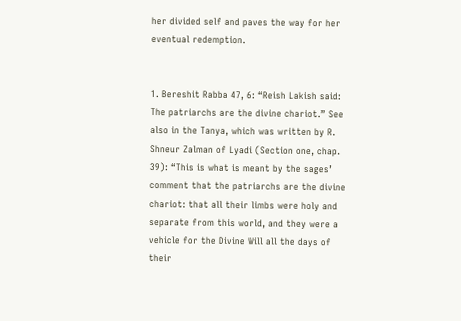her divided self and paves the way for her eventual redemption.


1. Bereshit Rabba 47, 6: “Reish Lakish said: The patriarchs are the divine chariot.” See also in the Tanya, which was written by R. Shneur Zalman of Lyadi (Section one, chap. 39): “This is what is meant by the sages’ comment that the patriarchs are the divine chariot: that all their limbs were holy and separate from this world, and they were a vehicle for the Divine Will all the days of their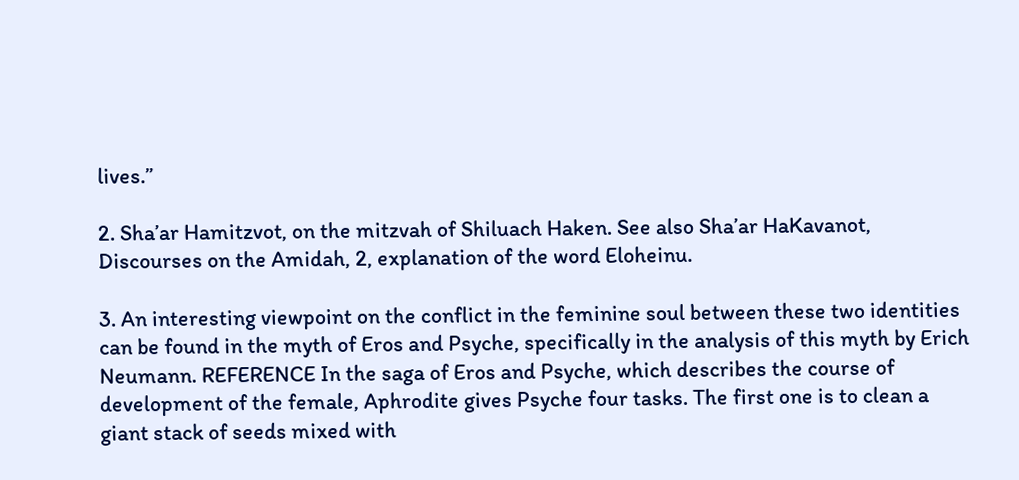lives.”

2. Sha’ar Hamitzvot, on the mitzvah of Shiluach Haken. See also Sha’ar HaKavanot, Discourses on the Amidah, 2, explanation of the word Eloheinu.

3. An interesting viewpoint on the conflict in the feminine soul between these two identities can be found in the myth of Eros and Psyche, specifically in the analysis of this myth by Erich Neumann. REFERENCE In the saga of Eros and Psyche, which describes the course of development of the female, Aphrodite gives Psyche four tasks. The first one is to clean a giant stack of seeds mixed with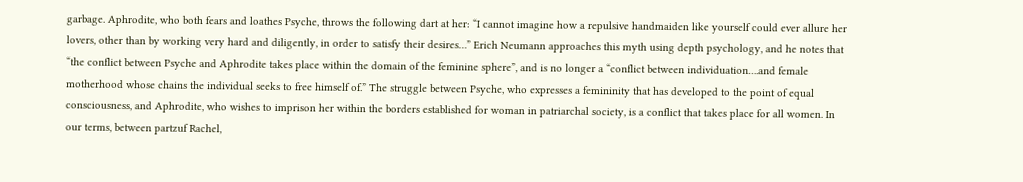garbage. Aphrodite, who both fears and loathes Psyche, throws the following dart at her: “I cannot imagine how a repulsive handmaiden like yourself could ever allure her lovers, other than by working very hard and diligently, in order to satisfy their desires…” Erich Neumann approaches this myth using depth psychology, and he notes that “the conflict between Psyche and Aphrodite takes place within the domain of the feminine sphere”, and is no longer a “conflict between individuation….and female motherhood whose chains the individual seeks to free himself of.” The struggle between Psyche, who expresses a femininity that has developed to the point of equal consciousness, and Aphrodite, who wishes to imprison her within the borders established for woman in patriarchal society, is a conflict that takes place for all women. In our terms, between partzuf Rachel,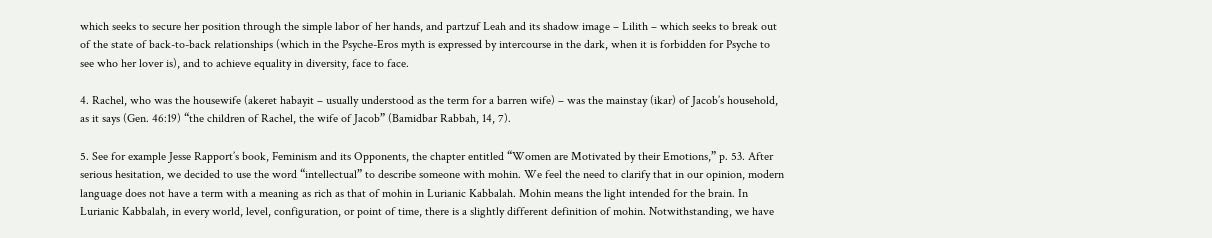which seeks to secure her position through the simple labor of her hands, and partzuf Leah and its shadow image – Lilith – which seeks to break out of the state of back-to-back relationships (which in the Psyche-Eros myth is expressed by intercourse in the dark, when it is forbidden for Psyche to see who her lover is), and to achieve equality in diversity, face to face.

4. Rachel, who was the housewife (akeret habayit – usually understood as the term for a barren wife) – was the mainstay (ikar) of Jacob’s household, as it says (Gen. 46:19) “the children of Rachel, the wife of Jacob” (Bamidbar Rabbah, 14, 7).

5. See for example Jesse Rapport’s book, Feminism and its Opponents, the chapter entitled “Women are Motivated by their Emotions,” p. 53. After serious hesitation, we decided to use the word “intellectual” to describe someone with mohin. We feel the need to clarify that in our opinion, modern language does not have a term with a meaning as rich as that of mohin in Lurianic Kabbalah. Mohin means the light intended for the brain. In Lurianic Kabbalah, in every world, level, configuration, or point of time, there is a slightly different definition of mohin. Notwithstanding, we have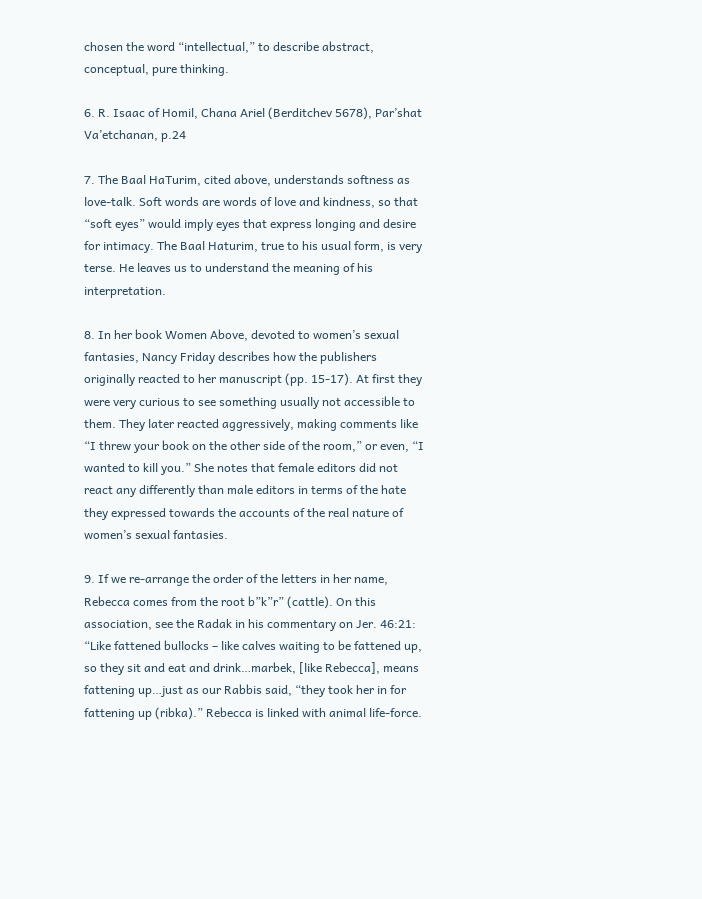chosen the word “intellectual,” to describe abstract, conceptual, pure thinking.

6. R. Isaac of Homil, Chana Ariel (Berditchev 5678), Par’shat Va’etchanan, p.24

7. The Baal HaTurim, cited above, understands softness as love-talk. Soft words are words of love and kindness, so that “soft eyes” would imply eyes that express longing and desire for intimacy. The Baal Haturim, true to his usual form, is very terse. He leaves us to understand the meaning of his interpretation.

8. In her book Women Above, devoted to women’s sexual fantasies, Nancy Friday describes how the publishers originally reacted to her manuscript (pp. 15-17). At first they were very curious to see something usually not accessible to them. They later reacted aggressively, making comments like “I threw your book on the other side of the room,” or even, “I wanted to kill you.” She notes that female editors did not react any differently than male editors in terms of the hate they expressed towards the accounts of the real nature of women’s sexual fantasies.

9. If we re-arrange the order of the letters in her name, Rebecca comes from the root b”k”r” (cattle). On this association, see the Radak in his commentary on Jer. 46:21: “Like fattened bullocks – like calves waiting to be fattened up, so they sit and eat and drink…marbek, [like Rebecca], means fattening up…just as our Rabbis said, “they took her in for fattening up (ribka).” Rebecca is linked with animal life-force.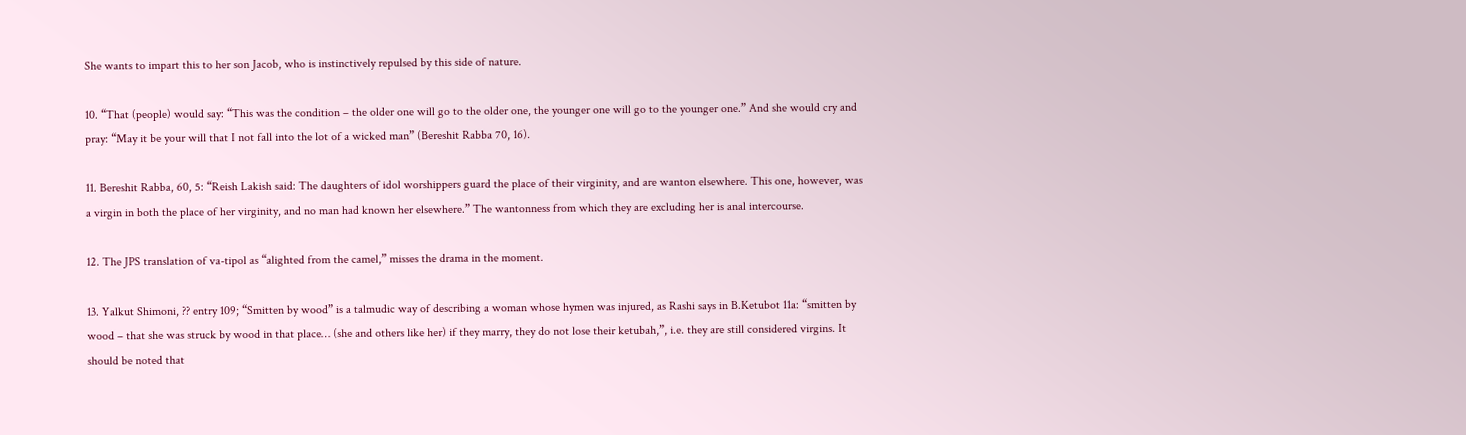She wants to impart this to her son Jacob, who is instinctively repulsed by this side of nature.

10. “That (people) would say: “This was the condition – the older one will go to the older one, the younger one will go to the younger one.” And she would cry and pray: “May it be your will that I not fall into the lot of a wicked man” (Bereshit Rabba 70, 16).

11. Bereshit Rabba, 60, 5: “Reish Lakish said: The daughters of idol worshippers guard the place of their virginity, and are wanton elsewhere. This one, however, was a virgin in both the place of her virginity, and no man had known her elsewhere.” The wantonness from which they are excluding her is anal intercourse.

12. The JPS translation of va-tipol as “alighted from the camel,” misses the drama in the moment.

13. Yalkut Shimoni, ?? entry 109; “Smitten by wood” is a talmudic way of describing a woman whose hymen was injured, as Rashi says in B.Ketubot 11a: “smitten by wood – that she was struck by wood in that place… (she and others like her) if they marry, they do not lose their ketubah,”, i.e. they are still considered virgins. It should be noted that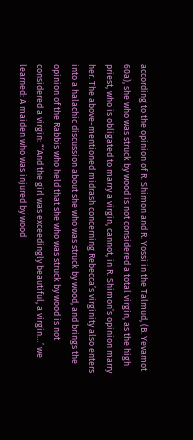according to the opinion of R. Shimon and R. Yossi in the Talmud, (B. Yevamot 60a), she who was struck by wood is not considered a total virgin, as the high priest, who is obligated to marry a virgin, cannot, in R. Shimon’s opinion marry her. The above-mentioned midrash concerning Rebecca’s virginity also enters into a halachic discussion about she who was struck by wood, and brings the opinion of the Rabbis who held that she who was struck by wood is not considered a virgin: “‘And the girl was exceedingly beautiful, a virgin…’ we learned: A maiden who was injured by wood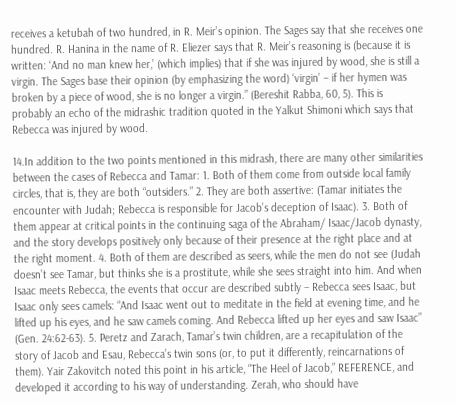receives a ketubah of two hundred, in R. Meir’s opinion. The Sages say that she receives one hundred. R. Hanina in the name of R. Eliezer says that R. Meir’s reasoning is (because it is written: ‘And no man knew her,’ (which implies) that if she was injured by wood, she is still a virgin. The Sages base their opinion (by emphasizing the word) ‘virgin’ – if her hymen was broken by a piece of wood, she is no longer a virgin.” (Bereshit Rabba, 60, 5). This is probably an echo of the midrashic tradition quoted in the Yalkut Shimoni which says that Rebecca was injured by wood.

14.In addition to the two points mentioned in this midrash, there are many other similarities between the cases of Rebecca and Tamar: 1. Both of them come from outside local family circles, that is, they are both “outsiders.” 2. They are both assertive: (Tamar initiates the encounter with Judah; Rebecca is responsible for Jacob’s deception of Isaac). 3. Both of them appear at critical points in the continuing saga of the Abraham/ Isaac/Jacob dynasty, and the story develops positively only because of their presence at the right place and at the right moment. 4. Both of them are described as seers, while the men do not see (Judah doesn’t see Tamar, but thinks she is a prostitute, while she sees straight into him. And when Isaac meets Rebecca, the events that occur are described subtly – Rebecca sees Isaac, but Isaac only sees camels: “And Isaac went out to meditate in the field at evening time, and he lifted up his eyes, and he saw camels coming. And Rebecca lifted up her eyes and saw Isaac” (Gen. 24:62-63). 5. Peretz and Zarach, Tamar’s twin children, are a recapitulation of the story of Jacob and Esau, Rebecca’s twin sons (or, to put it differently, reincarnations of them). Yair Zakovitch noted this point in his article, “The Heel of Jacob,” REFERENCE, and developed it according to his way of understanding. Zerah, who should have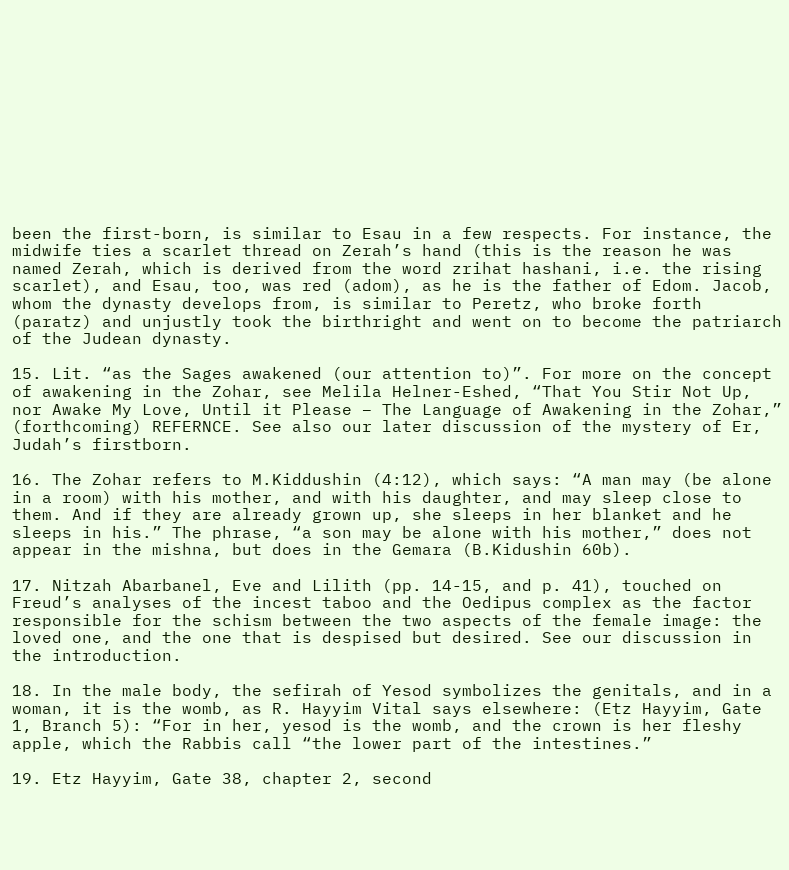been the first-born, is similar to Esau in a few respects. For instance, the midwife ties a scarlet thread on Zerah’s hand (this is the reason he was named Zerah, which is derived from the word zrihat hashani, i.e. the rising scarlet), and Esau, too, was red (adom), as he is the father of Edom. Jacob, whom the dynasty develops from, is similar to Peretz, who broke forth (paratz) and unjustly took the birthright and went on to become the patriarch of the Judean dynasty.

15. Lit. “as the Sages awakened (our attention to)”. For more on the concept of awakening in the Zohar, see Melila Helner-Eshed, “That You Stir Not Up, nor Awake My Love, Until it Please – The Language of Awakening in the Zohar,” (forthcoming) REFERNCE. See also our later discussion of the mystery of Er, Judah’s firstborn.

16. The Zohar refers to M.Kiddushin (4:12), which says: “A man may (be alone in a room) with his mother, and with his daughter, and may sleep close to them. And if they are already grown up, she sleeps in her blanket and he sleeps in his.” The phrase, “a son may be alone with his mother,” does not appear in the mishna, but does in the Gemara (B.Kidushin 60b).

17. Nitzah Abarbanel, Eve and Lilith (pp. 14-15, and p. 41), touched on Freud’s analyses of the incest taboo and the Oedipus complex as the factor responsible for the schism between the two aspects of the female image: the loved one, and the one that is despised but desired. See our discussion in the introduction.

18. In the male body, the sefirah of Yesod symbolizes the genitals, and in a woman, it is the womb, as R. Hayyim Vital says elsewhere: (Etz Hayyim, Gate 1, Branch 5): “For in her, yesod is the womb, and the crown is her fleshy apple, which the Rabbis call “the lower part of the intestines.”

19. Etz Hayyim, Gate 38, chapter 2, second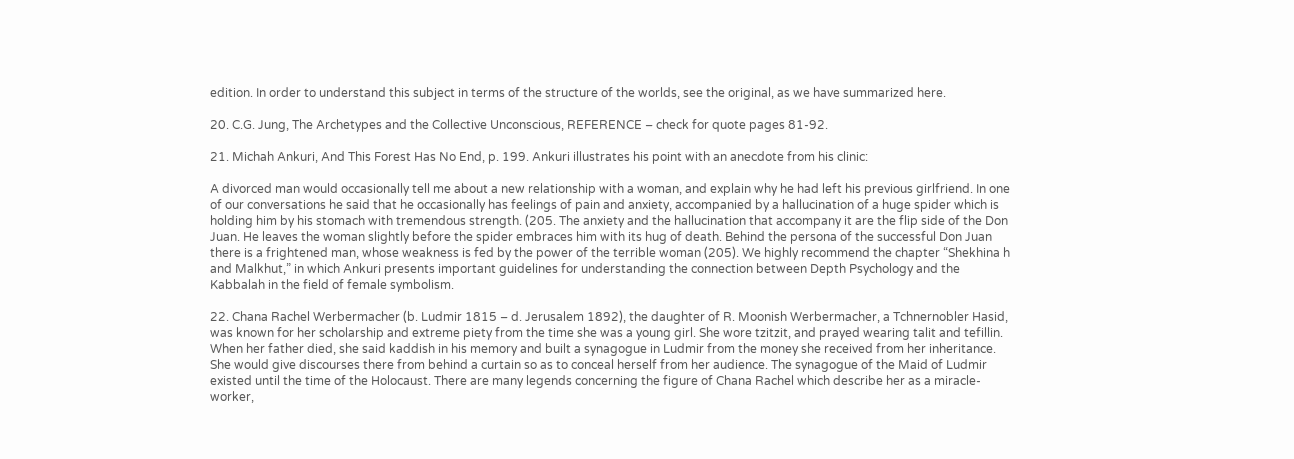edition. In order to understand this subject in terms of the structure of the worlds, see the original, as we have summarized here.

20. C.G. Jung, The Archetypes and the Collective Unconscious, REFERENCE – check for quote pages 81-92.

21. Michah Ankuri, And This Forest Has No End, p. 199. Ankuri illustrates his point with an anecdote from his clinic:

A divorced man would occasionally tell me about a new relationship with a woman, and explain why he had left his previous girlfriend. In one of our conversations he said that he occasionally has feelings of pain and anxiety, accompanied by a hallucination of a huge spider which is holding him by his stomach with tremendous strength. (205. The anxiety and the hallucination that accompany it are the flip side of the Don Juan. He leaves the woman slightly before the spider embraces him with its hug of death. Behind the persona of the successful Don Juan there is a frightened man, whose weakness is fed by the power of the terrible woman (205). We highly recommend the chapter “Shekhina h and Malkhut,” in which Ankuri presents important guidelines for understanding the connection between Depth Psychology and the Kabbalah in the field of female symbolism.

22. Chana Rachel Werbermacher (b. Ludmir 1815 – d. Jerusalem 1892), the daughter of R. Moonish Werbermacher, a Tchnernobler Hasid, was known for her scholarship and extreme piety from the time she was a young girl. She wore tzitzit, and prayed wearing talit and tefillin. When her father died, she said kaddish in his memory and built a synagogue in Ludmir from the money she received from her inheritance. She would give discourses there from behind a curtain so as to conceal herself from her audience. The synagogue of the Maid of Ludmir existed until the time of the Holocaust. There are many legends concerning the figure of Chana Rachel which describe her as a miracle-worker,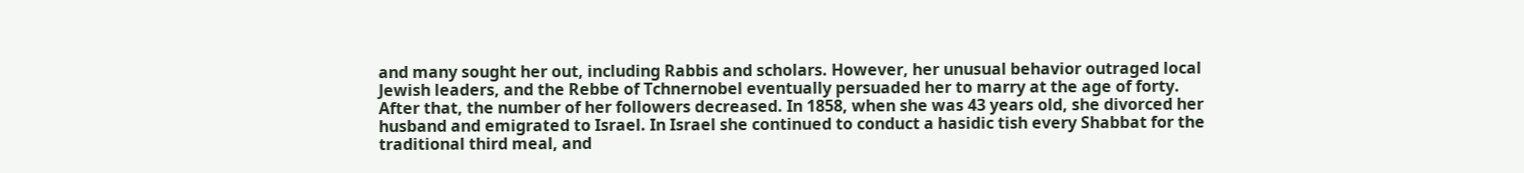and many sought her out, including Rabbis and scholars. However, her unusual behavior outraged local Jewish leaders, and the Rebbe of Tchnernobel eventually persuaded her to marry at the age of forty. After that, the number of her followers decreased. In 1858, when she was 43 years old, she divorced her husband and emigrated to Israel. In Israel she continued to conduct a hasidic tish every Shabbat for the traditional third meal, and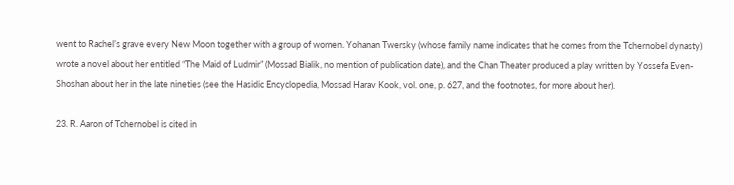went to Rachel’s grave every New Moon together with a group of women. Yohanan Twersky (whose family name indicates that he comes from the Tchernobel dynasty) wrote a novel about her entitled “The Maid of Ludmir” (Mossad Bialik, no mention of publication date), and the Chan Theater produced a play written by Yossefa Even-Shoshan about her in the late nineties (see the Hasidic Encyclopedia, Mossad Harav Kook, vol. one, p. 627, and the footnotes, for more about her).

23. R. Aaron of Tchernobel is cited in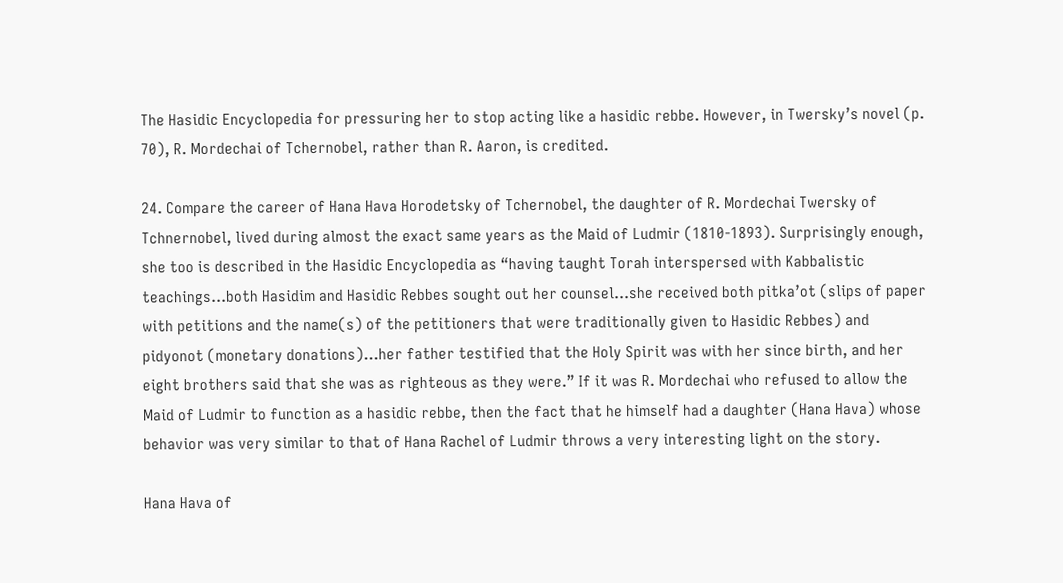The Hasidic Encyclopedia for pressuring her to stop acting like a hasidic rebbe. However, in Twersky’s novel (p. 70), R. Mordechai of Tchernobel, rather than R. Aaron, is credited.

24. Compare the career of Hana Hava Horodetsky of Tchernobel, the daughter of R. Mordechai Twersky of Tchnernobel, lived during almost the exact same years as the Maid of Ludmir (1810-1893). Surprisingly enough, she too is described in the Hasidic Encyclopedia as “having taught Torah interspersed with Kabbalistic teachings…both Hasidim and Hasidic Rebbes sought out her counsel…she received both pitka’ot (slips of paper with petitions and the name(s) of the petitioners that were traditionally given to Hasidic Rebbes) and pidyonot (monetary donations)…her father testified that the Holy Spirit was with her since birth, and her eight brothers said that she was as righteous as they were.” If it was R. Mordechai who refused to allow the Maid of Ludmir to function as a hasidic rebbe, then the fact that he himself had a daughter (Hana Hava) whose behavior was very similar to that of Hana Rachel of Ludmir throws a very interesting light on the story.

Hana Hava of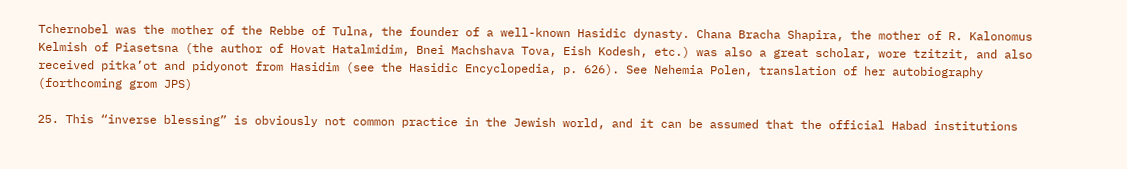Tchernobel was the mother of the Rebbe of Tulna, the founder of a well-known Hasidic dynasty. Chana Bracha Shapira, the mother of R. Kalonomus Kelmish of Piasetsna (the author of Hovat Hatalmidim, Bnei Machshava Tova, Eish Kodesh, etc.) was also a great scholar, wore tzitzit, and also received pitka’ot and pidyonot from Hasidim (see the Hasidic Encyclopedia, p. 626). See Nehemia Polen, translation of her autobiography (forthcoming grom JPS)

25. This “inverse blessing” is obviously not common practice in the Jewish world, and it can be assumed that the official Habad institutions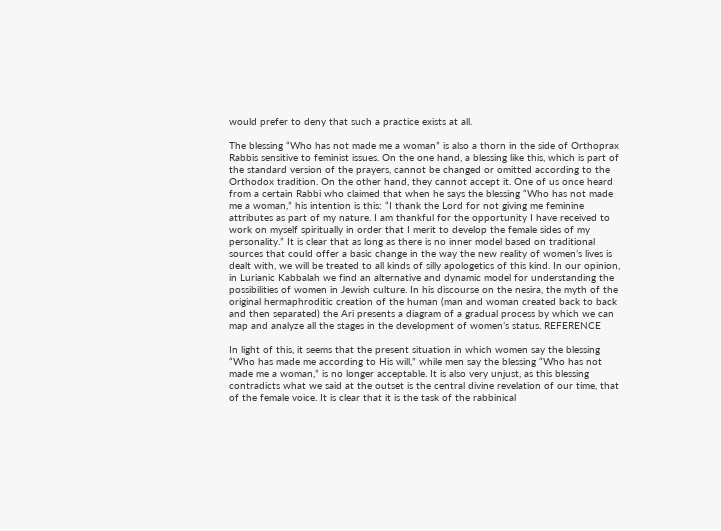would prefer to deny that such a practice exists at all.

The blessing “Who has not made me a woman” is also a thorn in the side of Orthoprax Rabbis sensitive to feminist issues. On the one hand, a blessing like this, which is part of the standard version of the prayers, cannot be changed or omitted according to the Orthodox tradition. On the other hand, they cannot accept it. One of us once heard from a certain Rabbi who claimed that when he says the blessing “Who has not made me a woman,” his intention is this: “I thank the Lord for not giving me feminine attributes as part of my nature. I am thankful for the opportunity I have received to work on myself spiritually in order that I merit to develop the female sides of my personality.” It is clear that as long as there is no inner model based on traditional sources that could offer a basic change in the way the new reality of women’s lives is dealt with, we will be treated to all kinds of silly apologetics of this kind. In our opinion, in Lurianic Kabbalah we find an alternative and dynamic model for understanding the possibilities of women in Jewish culture. In his discourse on the nesira, the myth of the original hermaphroditic creation of the human (man and woman created back to back and then separated) the Ari presents a diagram of a gradual process by which we can map and analyze all the stages in the development of women’s status. REFERENCE

In light of this, it seems that the present situation in which women say the blessing “Who has made me according to His will,” while men say the blessing “Who has not made me a woman,” is no longer acceptable. It is also very unjust, as this blessing contradicts what we said at the outset is the central divine revelation of our time, that of the female voice. It is clear that it is the task of the rabbinical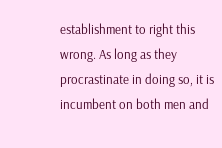establishment to right this wrong. As long as they procrastinate in doing so, it is incumbent on both men and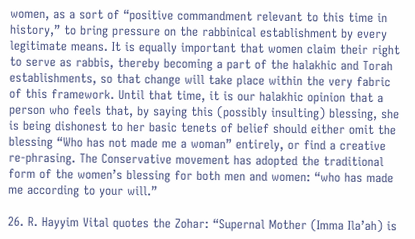women, as a sort of “positive commandment relevant to this time in history,” to bring pressure on the rabbinical establishment by every legitimate means. It is equally important that women claim their right to serve as rabbis, thereby becoming a part of the halakhic and Torah establishments, so that change will take place within the very fabric of this framework. Until that time, it is our halakhic opinion that a person who feels that, by saying this (possibly insulting) blessing, she is being dishonest to her basic tenets of belief should either omit the blessing “Who has not made me a woman” entirely, or find a creative re-phrasing. The Conservative movement has adopted the traditional form of the women’s blessing for both men and women: “who has made me according to your will.”

26. R. Hayyim Vital quotes the Zohar: “Supernal Mother (Imma Ila’ah) is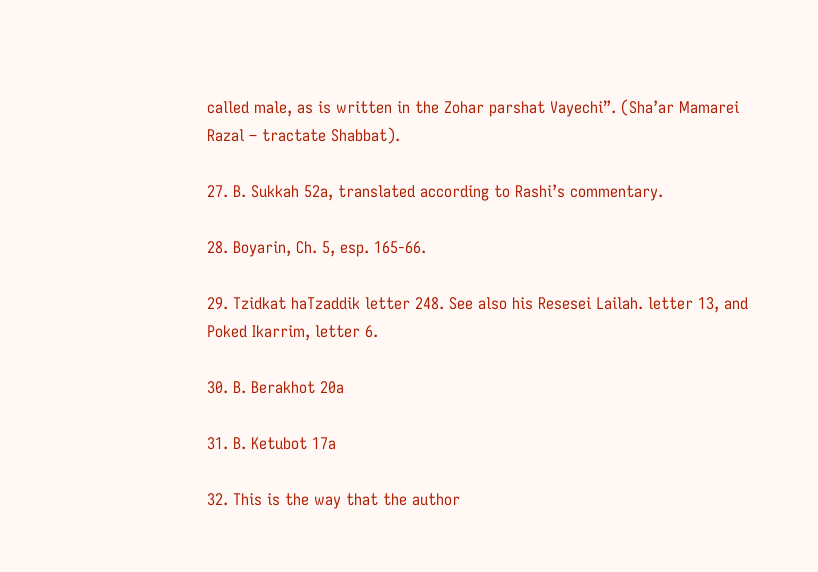called male, as is written in the Zohar parshat Vayechi”. (Sha’ar Mamarei Razal – tractate Shabbat).

27. B. Sukkah 52a, translated according to Rashi’s commentary.

28. Boyarin, Ch. 5, esp. 165-66.

29. Tzidkat haTzaddik letter 248. See also his Resesei Lailah. letter 13, and Poked Ikarrim, letter 6.

30. B. Berakhot 20a

31. B. Ketubot 17a

32. This is the way that the author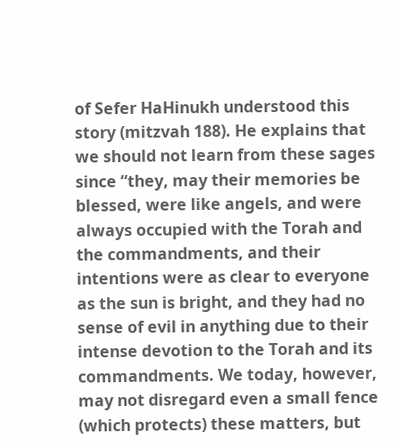of Sefer HaHinukh understood this story (mitzvah 188). He explains that we should not learn from these sages since “they, may their memories be blessed, were like angels, and were always occupied with the Torah and the commandments, and their intentions were as clear to everyone as the sun is bright, and they had no sense of evil in anything due to their intense devotion to the Torah and its commandments. We today, however, may not disregard even a small fence (which protects) these matters, but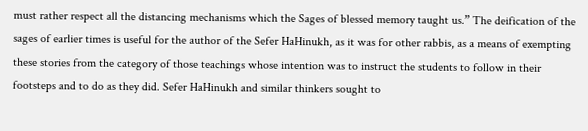must rather respect all the distancing mechanisms which the Sages of blessed memory taught us.” The deification of the sages of earlier times is useful for the author of the Sefer HaHinukh, as it was for other rabbis, as a means of exempting these stories from the category of those teachings whose intention was to instruct the students to follow in their footsteps and to do as they did. Sefer HaHinukh and similar thinkers sought to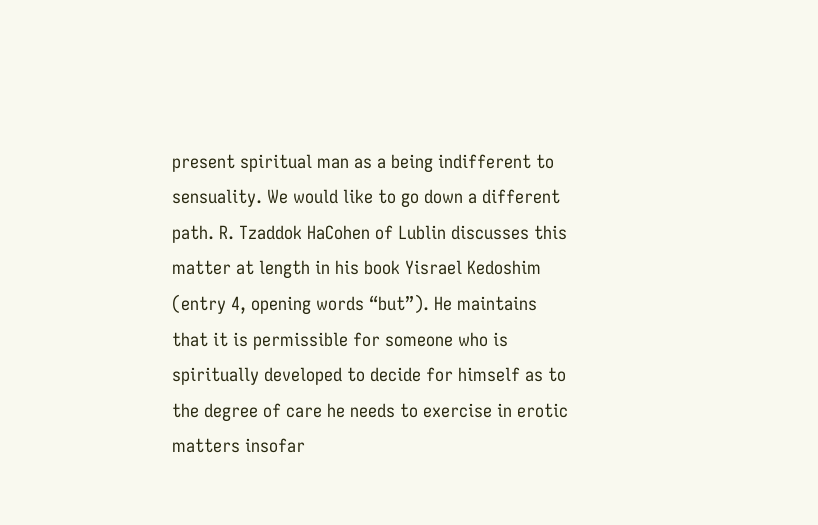present spiritual man as a being indifferent to sensuality. We would like to go down a different path. R. Tzaddok HaCohen of Lublin discusses this matter at length in his book Yisrael Kedoshim (entry 4, opening words “but”). He maintains that it is permissible for someone who is spiritually developed to decide for himself as to the degree of care he needs to exercise in erotic matters insofar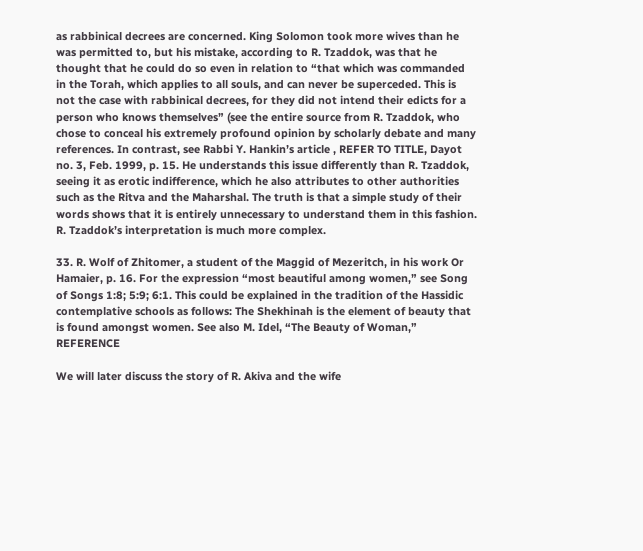as rabbinical decrees are concerned. King Solomon took more wives than he was permitted to, but his mistake, according to R. Tzaddok, was that he thought that he could do so even in relation to “that which was commanded in the Torah, which applies to all souls, and can never be superceded. This is not the case with rabbinical decrees, for they did not intend their edicts for a person who knows themselves” (see the entire source from R. Tzaddok, who chose to conceal his extremely profound opinion by scholarly debate and many references. In contrast, see Rabbi Y. Hankin’s article , REFER TO TITLE, Dayot no. 3, Feb. 1999, p. 15. He understands this issue differently than R. Tzaddok, seeing it as erotic indifference, which he also attributes to other authorities such as the Ritva and the Maharshal. The truth is that a simple study of their words shows that it is entirely unnecessary to understand them in this fashion. R. Tzaddok’s interpretation is much more complex.

33. R. Wolf of Zhitomer, a student of the Maggid of Mezeritch, in his work Or Hamaier, p. 16. For the expression “most beautiful among women,” see Song of Songs 1:8; 5:9; 6:1. This could be explained in the tradition of the Hassidic contemplative schools as follows: The Shekhinah is the element of beauty that is found amongst women. See also M. Idel, “The Beauty of Woman,” REFERENCE

We will later discuss the story of R. Akiva and the wife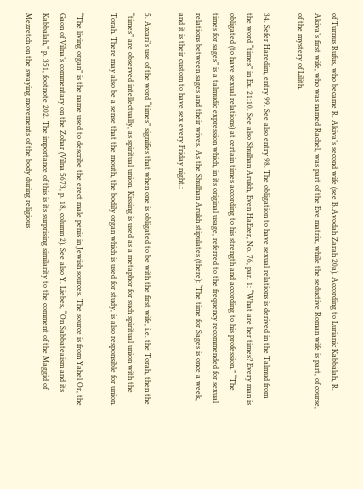of Turnus Rufus, who became R. Akiva’s second wife (see B.Avodah Zarah 20a). According to Lurianic Kabbalah, R. Akiva’s first wife, who was named Rachel, was part of the Eve matrix, while the seductive Roman wife is part, of course, of the mystery of Lilith.

34. Sefer Haredim, entry 99. See also entry 98. The obligation to have sexual relations is derived in the Talmud from the word “times” in Ex. 21:10. See also Shulhan Arukh, Even HaEzer, No. 76, par. 1: “What are her times? Every man is obligated (to have sexual relations) at certain times according to his strength and according to his profession.” “The times for sages” is a talmudic expression which, in its original usage, referred to the frequency recommended for sexual relations between sages and their wives. As the Shulhan Arukh stipulates (there): ‘The time for Sages is once a week, and it is their custom to have sex every Friday night.:

5. Azcari’s use of the word “times” signifies that when one is obligated to be with the first wife, i.e. the Torah, then the “times” are observed intellectually, as spiritual union. Kissing is used as a metaphor for such spiritual union with the Torah. There may also be a sense that the mouth, the bodily organ which is used for study, is also responsible for union.

“The living organ” is the name used to describe the erect male penis in Jewish sources. The source is from Yahel Or, the Gaon of Vilna’s commentary on the Zohar (Vilna 5673, p. 18, column 2). See also Y. Liebes, “On Sabbateaism and its Kabbalah,” p. 351, footnote 202. The importance of this is its surprising similarity to the comment of the Maggid of Mezretch on the swaying movements of the body during religious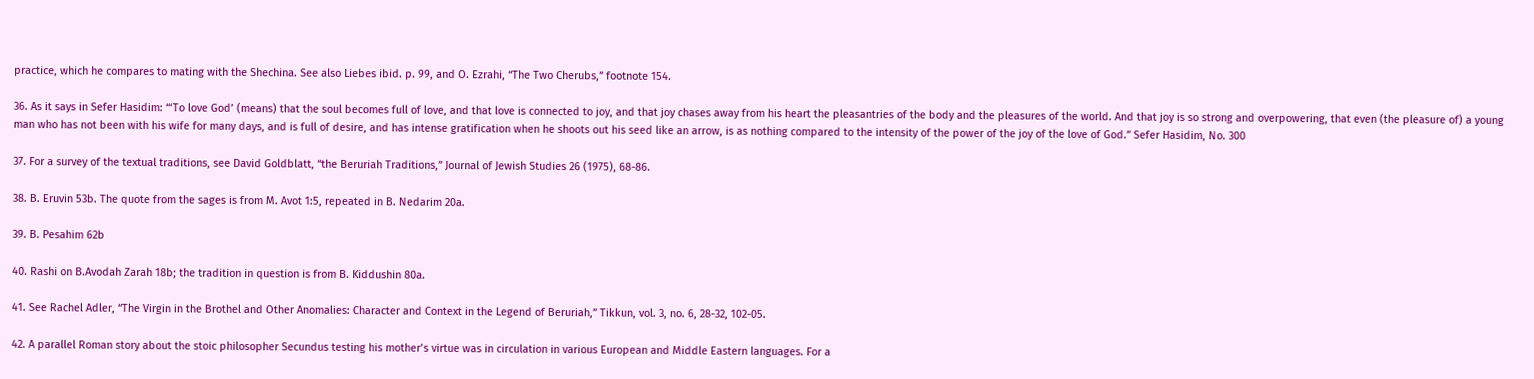practice, which he compares to mating with the Shechina. See also Liebes ibid. p. 99, and O. Ezrahi, “The Two Cherubs,” footnote 154.

36. As it says in Sefer Hasidim: “‘To love God’ (means) that the soul becomes full of love, and that love is connected to joy, and that joy chases away from his heart the pleasantries of the body and the pleasures of the world. And that joy is so strong and overpowering, that even (the pleasure of) a young man who has not been with his wife for many days, and is full of desire, and has intense gratification when he shoots out his seed like an arrow, is as nothing compared to the intensity of the power of the joy of the love of God.” Sefer Hasidim, No. 300

37. For a survey of the textual traditions, see David Goldblatt, “the Beruriah Traditions,” Journal of Jewish Studies 26 (1975), 68-86.

38. B. Eruvin 53b. The quote from the sages is from M. Avot 1:5, repeated in B. Nedarim 20a.

39. B. Pesahim 62b

40. Rashi on B.Avodah Zarah 18b; the tradition in question is from B. Kiddushin 80a.

41. See Rachel Adler, “The Virgin in the Brothel and Other Anomalies: Character and Context in the Legend of Beruriah,” Tikkun, vol. 3, no. 6, 28-32, 102-05.

42. A parallel Roman story about the stoic philosopher Secundus testing his mother’s virtue was in circulation in various European and Middle Eastern languages. For a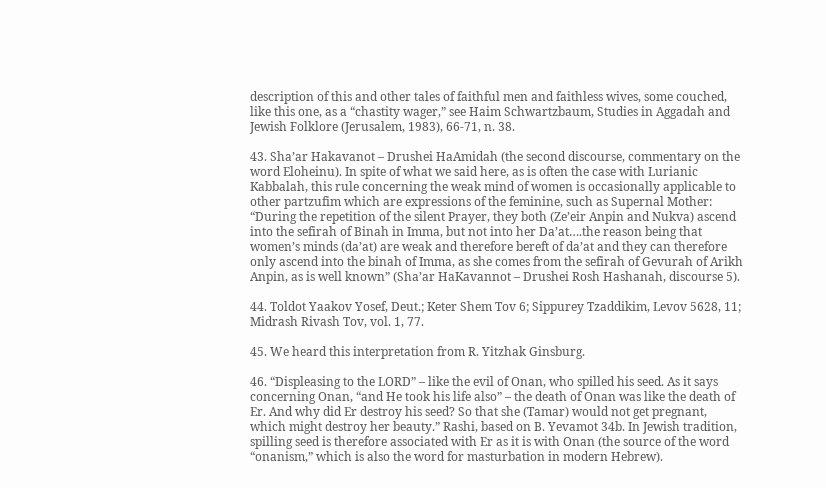description of this and other tales of faithful men and faithless wives, some couched, like this one, as a “chastity wager,” see Haim Schwartzbaum, Studies in Aggadah and Jewish Folklore (Jerusalem, 1983), 66-71, n. 38.

43. Sha’ar Hakavanot – Drushei HaAmidah (the second discourse, commentary on the word Eloheinu). In spite of what we said here, as is often the case with Lurianic Kabbalah, this rule concerning the weak mind of women is occasionally applicable to other partzufim which are expressions of the feminine, such as Supernal Mother: “During the repetition of the silent Prayer, they both (Ze’eir Anpin and Nukva) ascend into the sefirah of Binah in Imma, but not into her Da’at….the reason being that women’s minds (da’at) are weak and therefore bereft of da’at and they can therefore only ascend into the binah of Imma, as she comes from the sefirah of Gevurah of Arikh Anpin, as is well known” (Sha’ar HaKavannot – Drushei Rosh Hashanah, discourse 5).

44. Toldot Yaakov Yosef, Deut.; Keter Shem Tov 6; Sippurey Tzaddikim, Levov 5628, 11; Midrash Rivash Tov, vol. 1, 77.

45. We heard this interpretation from R. Yitzhak Ginsburg.

46. “Displeasing to the LORD” – like the evil of Onan, who spilled his seed. As it says concerning Onan, “and He took his life also” – the death of Onan was like the death of Er. And why did Er destroy his seed? So that she (Tamar) would not get pregnant, which might destroy her beauty.” Rashi, based on B. Yevamot 34b. In Jewish tradition, spilling seed is therefore associated with Er as it is with Onan (the source of the word “onanism,” which is also the word for masturbation in modern Hebrew).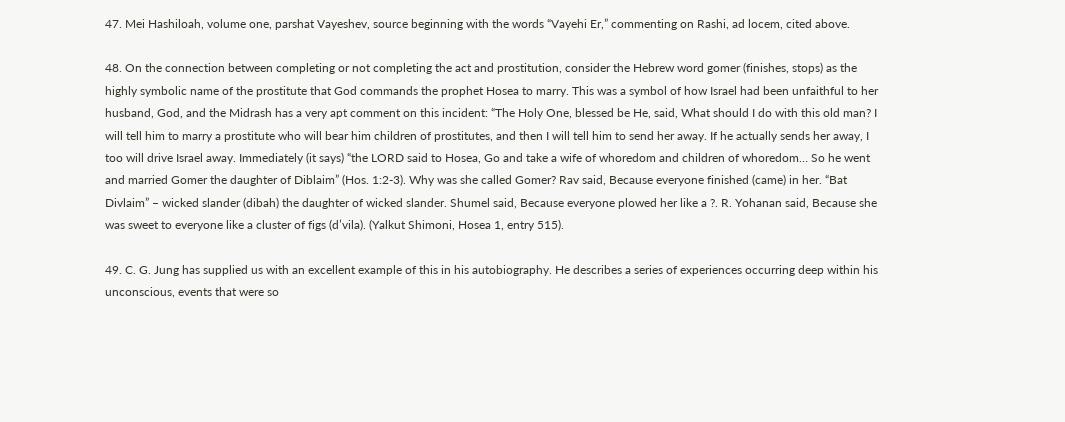47. Mei Hashiloah, volume one, parshat Vayeshev, source beginning with the words “Vayehi Er,” commenting on Rashi, ad locem, cited above.

48. On the connection between completing or not completing the act and prostitution, consider the Hebrew word gomer (finishes, stops) as the highly symbolic name of the prostitute that God commands the prophet Hosea to marry. This was a symbol of how Israel had been unfaithful to her husband, God, and the Midrash has a very apt comment on this incident: “The Holy One, blessed be He, said, What should I do with this old man? I will tell him to marry a prostitute who will bear him children of prostitutes, and then I will tell him to send her away. If he actually sends her away, I too will drive Israel away. Immediately (it says) “the LORD said to Hosea, Go and take a wife of whoredom and children of whoredom… So he went and married Gomer the daughter of Diblaim” (Hos. 1:2-3). Why was she called Gomer? Rav said, Because everyone finished (came) in her. “Bat Divlaim” – wicked slander (dibah) the daughter of wicked slander. Shumel said, Because everyone plowed her like a ?. R. Yohanan said, Because she was sweet to everyone like a cluster of figs (d’vila). (Yalkut Shimoni, Hosea 1, entry 515).

49. C. G. Jung has supplied us with an excellent example of this in his autobiography. He describes a series of experiences occurring deep within his unconscious, events that were so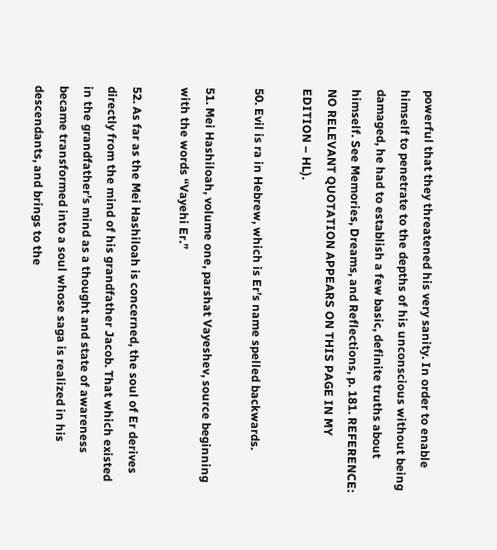powerful that they threatened his very sanity. In order to enable himself to penetrate to the depths of his unconscious without being damaged, he had to establish a few basic, definite truths about himself. See Memories, Dreams, and Reflections, p. 181. REFERENCE: NO RELEVANT QUOTATION APPEARS ON THIS PAGE IN MY EDITION – HL).

50. Evil is ra in Hebrew, which is Er’s name spelled backwards.

51. Mei Hashiloah, volume one, parshat Vayeshev, source beginning with the words “Vayehi Er.”

52. As far as the Mei Hashiloah is concerned, the soul of Er derives directly from the mind of his grandfather Jacob. That which existed in the grandfather’s mind as a thought and state of awareness became transformed into a soul whose saga is realized in his descendants, and brings to the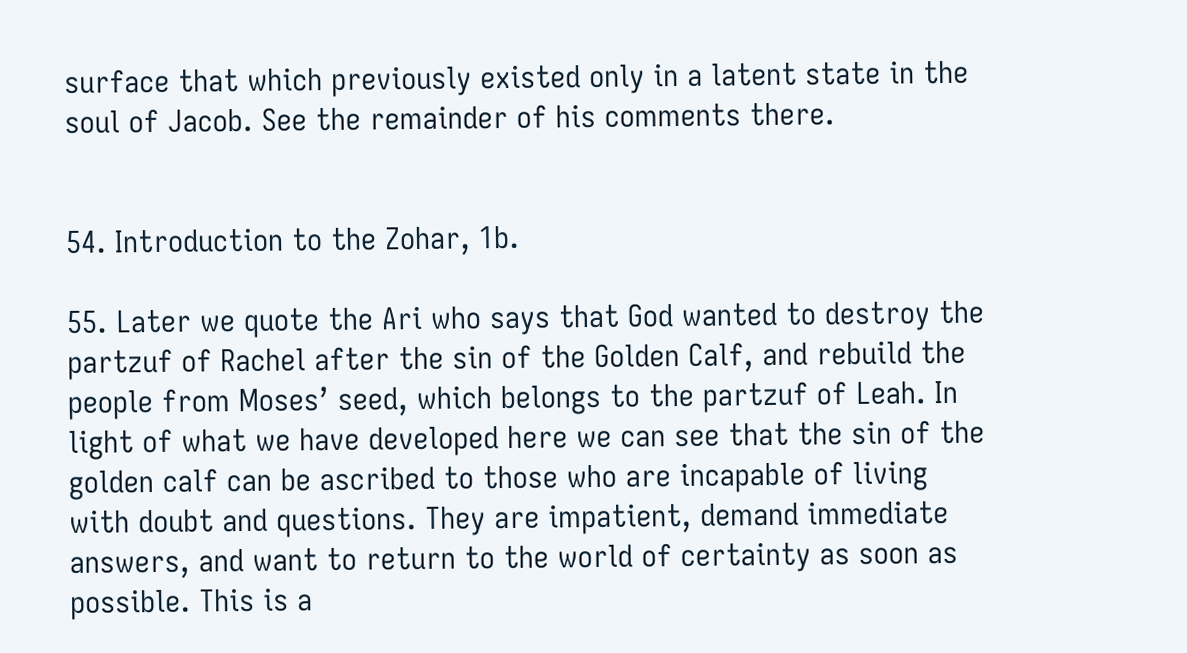surface that which previously existed only in a latent state in the soul of Jacob. See the remainder of his comments there.


54. Introduction to the Zohar, 1b.

55. Later we quote the Ari who says that God wanted to destroy the partzuf of Rachel after the sin of the Golden Calf, and rebuild the people from Moses’ seed, which belongs to the partzuf of Leah. In light of what we have developed here we can see that the sin of the golden calf can be ascribed to those who are incapable of living with doubt and questions. They are impatient, demand immediate answers, and want to return to the world of certainty as soon as possible. This is a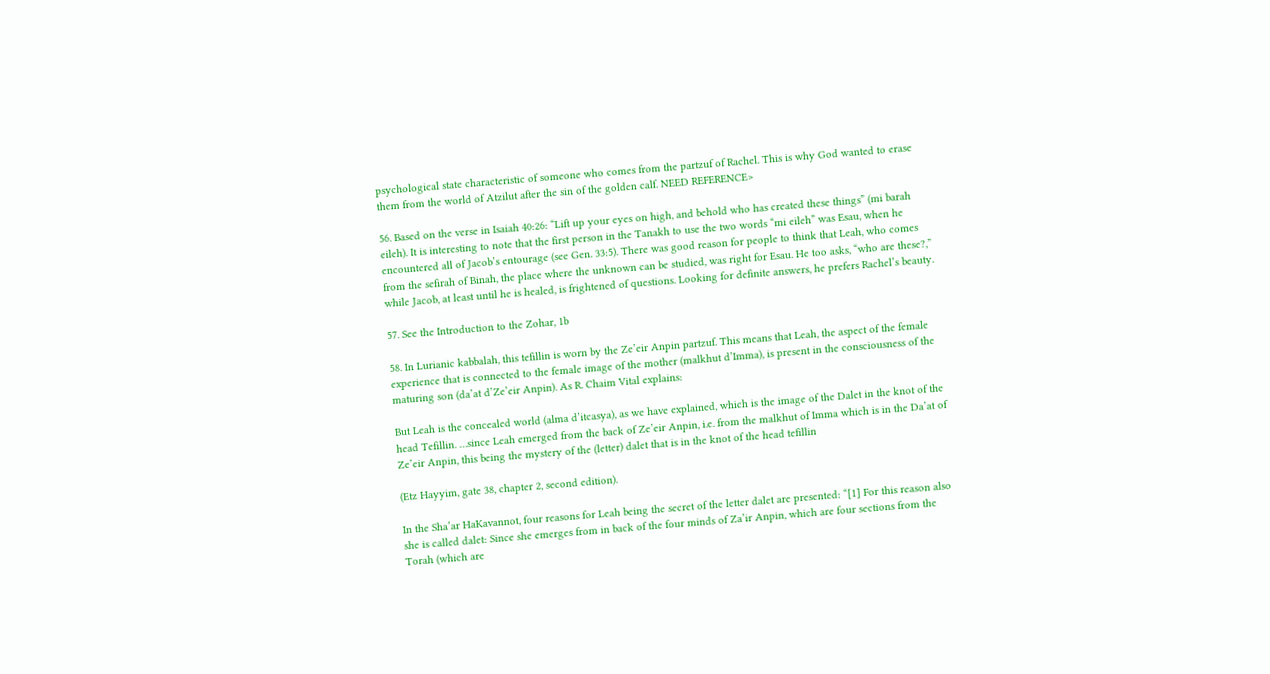psychological state characteristic of someone who comes from the partzuf of Rachel. This is why God wanted to erase them from the world of Atzilut after the sin of the golden calf. NEED REFERENCE>

56. Based on the verse in Isaiah 40:26: “Lift up your eyes on high, and behold who has created these things” (mi barah eileh). It is interesting to note that the first person in the Tanakh to use the two words “mi eileh” was Esau, when he encountered all of Jacob’s entourage (see Gen. 33:5). There was good reason for people to think that Leah, who comes from the sefirah of Binah, the place where the unknown can be studied, was right for Esau. He too asks, “who are these?,” while Jacob, at least until he is healed, is frightened of questions. Looking for definite answers, he prefers Rachel’s beauty.

57. See the Introduction to the Zohar, 1b

58. In Lurianic kabbalah, this tefillin is worn by the Ze’eir Anpin partzuf. This means that Leah, the aspect of the female experience that is connected to the female image of the mother (malkhut d’Imma), is present in the consciousness of the maturing son (da’at d’Ze’eir Anpin). As R. Chaim Vital explains:

But Leah is the concealed world (alma d’itcasya), as we have explained, which is the image of the Dalet in the knot of the head Tefillin. …since Leah emerged from the back of Ze’eir Anpin, i.e. from the malkhut of Imma which is in the Da’at of Ze’eir Anpin, this being the mystery of the (letter) dalet that is in the knot of the head tefillin

(Etz Hayyim, gate 38, chapter 2, second edition).

In the Sha’ar HaKavannot, four reasons for Leah being the secret of the letter dalet are presented: “[1] For this reason also she is called dalet: Since she emerges from in back of the four minds of Za’ir Anpin, which are four sections from the Torah (which are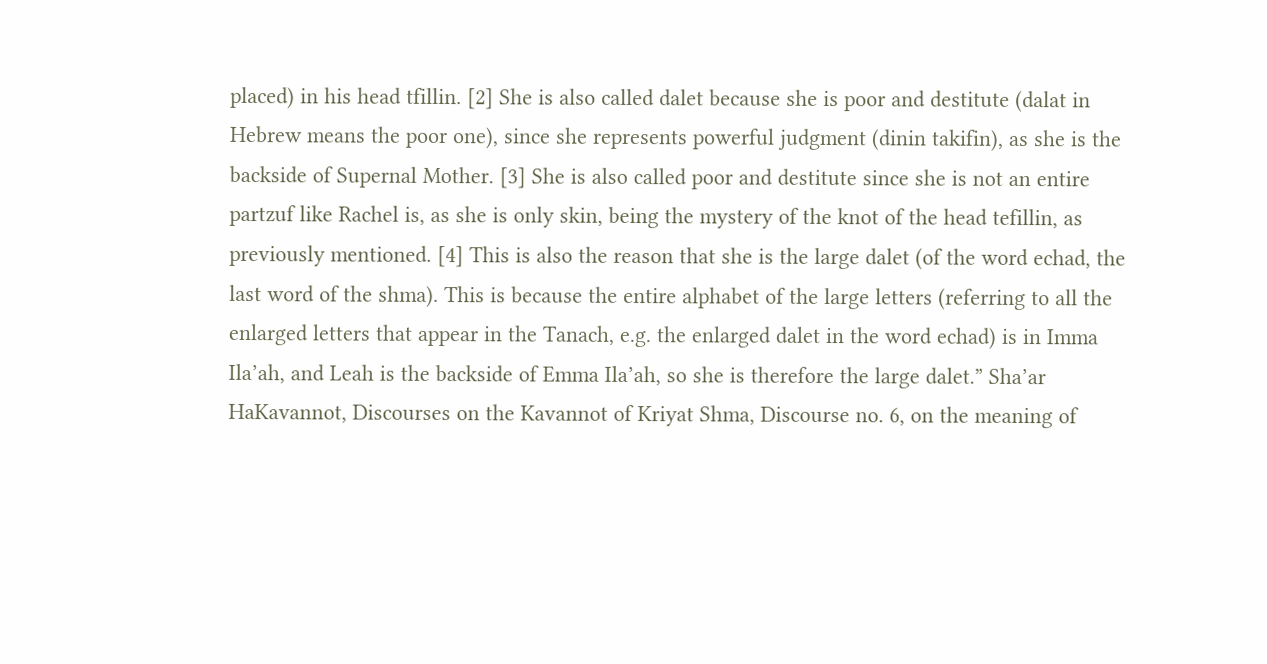placed) in his head tfillin. [2] She is also called dalet because she is poor and destitute (dalat in Hebrew means the poor one), since she represents powerful judgment (dinin takifin), as she is the backside of Supernal Mother. [3] She is also called poor and destitute since she is not an entire partzuf like Rachel is, as she is only skin, being the mystery of the knot of the head tefillin, as previously mentioned. [4] This is also the reason that she is the large dalet (of the word echad, the last word of the shma). This is because the entire alphabet of the large letters (referring to all the enlarged letters that appear in the Tanach, e.g. the enlarged dalet in the word echad) is in Imma Ila’ah, and Leah is the backside of Emma Ila’ah, so she is therefore the large dalet.” Sha’ar HaKavannot, Discourses on the Kavannot of Kriyat Shma, Discourse no. 6, on the meaning of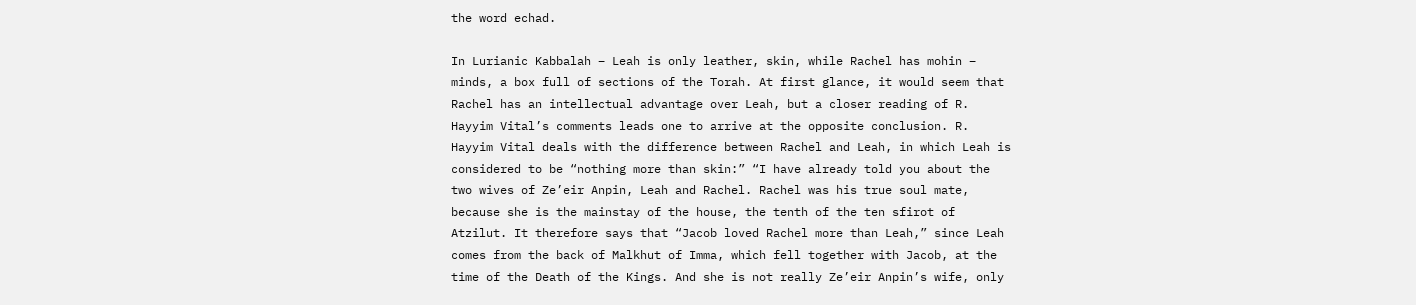the word echad.

In Lurianic Kabbalah – Leah is only leather, skin, while Rachel has mohin – minds, a box full of sections of the Torah. At first glance, it would seem that Rachel has an intellectual advantage over Leah, but a closer reading of R. Hayyim Vital’s comments leads one to arrive at the opposite conclusion. R. Hayyim Vital deals with the difference between Rachel and Leah, in which Leah is considered to be “nothing more than skin:” “I have already told you about the two wives of Ze’eir Anpin, Leah and Rachel. Rachel was his true soul mate, because she is the mainstay of the house, the tenth of the ten sfirot of Atzilut. It therefore says that “Jacob loved Rachel more than Leah,” since Leah comes from the back of Malkhut of Imma, which fell together with Jacob, at the time of the Death of the Kings. And she is not really Ze’eir Anpin’s wife, only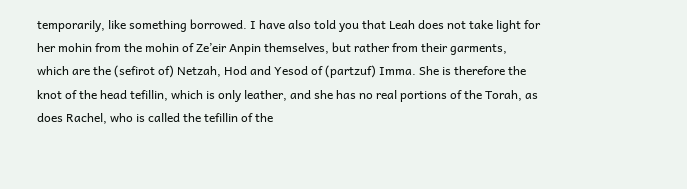temporarily, like something borrowed. I have also told you that Leah does not take light for her mohin from the mohin of Ze’eir Anpin themselves, but rather from their garments, which are the (sefirot of) Netzah, Hod and Yesod of (partzuf) Imma. She is therefore the knot of the head tefillin, which is only leather, and she has no real portions of the Torah, as does Rachel, who is called the tefillin of the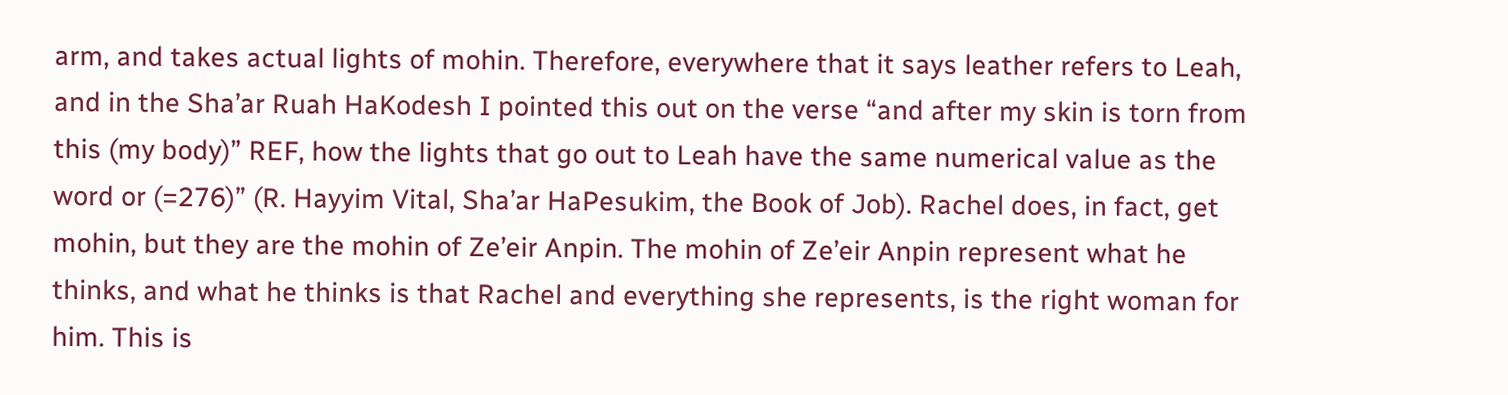arm, and takes actual lights of mohin. Therefore, everywhere that it says leather refers to Leah, and in the Sha’ar Ruah HaKodesh I pointed this out on the verse “and after my skin is torn from this (my body)” REF, how the lights that go out to Leah have the same numerical value as the word or (=276)” (R. Hayyim Vital, Sha’ar HaPesukim, the Book of Job). Rachel does, in fact, get mohin, but they are the mohin of Ze’eir Anpin. The mohin of Ze’eir Anpin represent what he thinks, and what he thinks is that Rachel and everything she represents, is the right woman for him. This is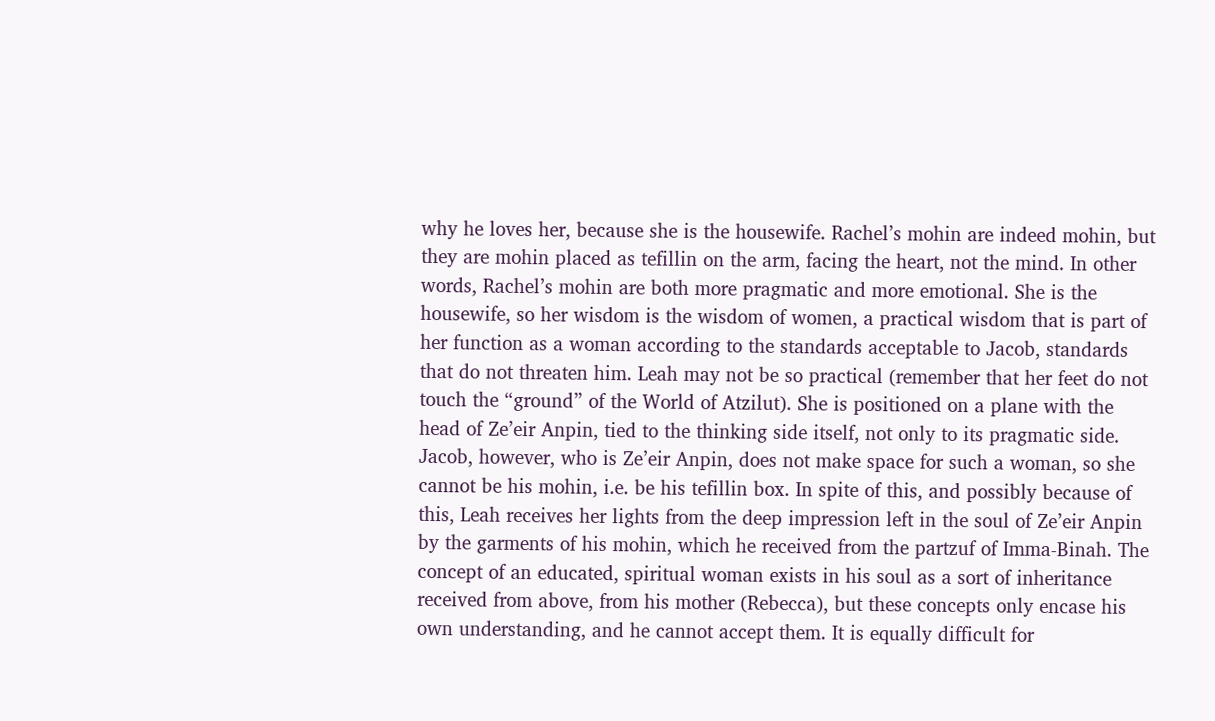why he loves her, because she is the housewife. Rachel’s mohin are indeed mohin, but they are mohin placed as tefillin on the arm, facing the heart, not the mind. In other words, Rachel’s mohin are both more pragmatic and more emotional. She is the housewife, so her wisdom is the wisdom of women, a practical wisdom that is part of her function as a woman according to the standards acceptable to Jacob, standards that do not threaten him. Leah may not be so practical (remember that her feet do not touch the “ground” of the World of Atzilut). She is positioned on a plane with the head of Ze’eir Anpin, tied to the thinking side itself, not only to its pragmatic side. Jacob, however, who is Ze’eir Anpin, does not make space for such a woman, so she cannot be his mohin, i.e. be his tefillin box. In spite of this, and possibly because of this, Leah receives her lights from the deep impression left in the soul of Ze’eir Anpin by the garments of his mohin, which he received from the partzuf of Imma-Binah. The concept of an educated, spiritual woman exists in his soul as a sort of inheritance received from above, from his mother (Rebecca), but these concepts only encase his own understanding, and he cannot accept them. It is equally difficult for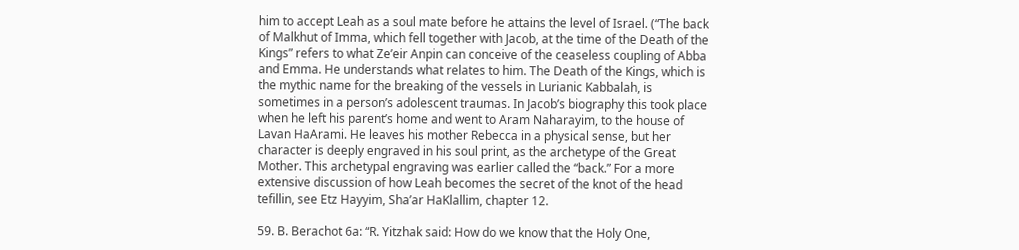him to accept Leah as a soul mate before he attains the level of Israel. (“The back of Malkhut of Imma, which fell together with Jacob, at the time of the Death of the Kings” refers to what Ze’eir Anpin can conceive of the ceaseless coupling of Abba and Emma. He understands what relates to him. The Death of the Kings, which is the mythic name for the breaking of the vessels in Lurianic Kabbalah, is sometimes in a person’s adolescent traumas. In Jacob’s biography this took place when he left his parent’s home and went to Aram Naharayim, to the house of Lavan HaArami. He leaves his mother Rebecca in a physical sense, but her character is deeply engraved in his soul print, as the archetype of the Great Mother. This archetypal engraving was earlier called the “back.” For a more extensive discussion of how Leah becomes the secret of the knot of the head tefillin, see Etz Hayyim, Sha’ar HaKlallim, chapter 12.

59. B. Berachot 6a: “R. Yitzhak said: How do we know that the Holy One,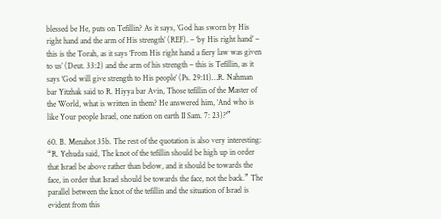blessed be He, puts on Tefillin? As it says, ‘God has sworn by His right hand and the arm of His strength’ (REF). – ‘by His right hand’ – this is the Torah, as it says ‘From His right hand a fiery law was given to us’ (Deut. 33:2) and the arm of his strength – this is Tefillin, as it says ‘God will give strength to His people’ (Ps. 29:11)…R. Nahman bar Yitzhak said to R. Hiyya bar Avin, Those tefillin of the Master of the World, what is written in them? He answered him, ‘And who is like Your people Israel, one nation on earth II Sam. 7: 23)?'”

60. B. Menahot 35b. The rest of the quotation is also very interesting: “R. Yehuda said, The knot of the tefillin should be high up in order that Israel be above rather than below, and it should be towards the face, in order that Israel should be towards the face, not the back.” The parallel between the knot of the tefillin and the situation of Israel is evident from this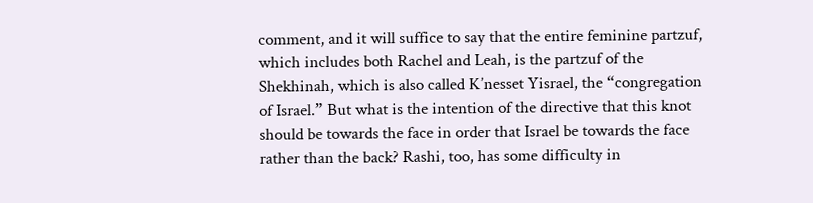comment, and it will suffice to say that the entire feminine partzuf, which includes both Rachel and Leah, is the partzuf of the Shekhinah, which is also called K’nesset Yisrael, the “congregation of Israel.” But what is the intention of the directive that this knot should be towards the face in order that Israel be towards the face rather than the back? Rashi, too, has some difficulty in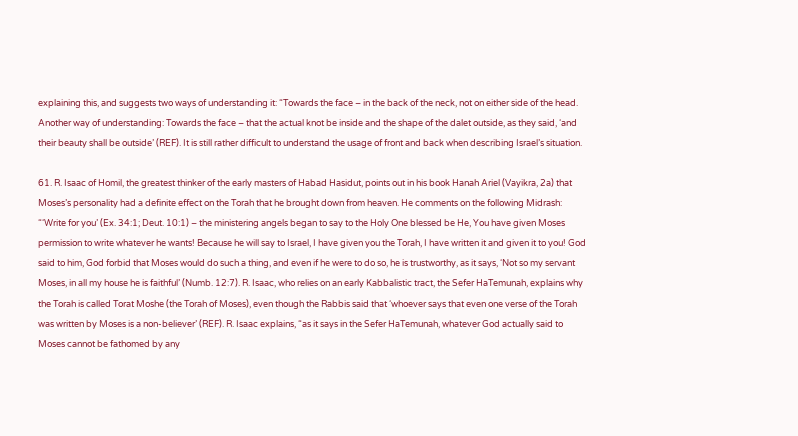explaining this, and suggests two ways of understanding it: “Towards the face – in the back of the neck, not on either side of the head. Another way of understanding: Towards the face – that the actual knot be inside and the shape of the dalet outside, as they said, ‘and their beauty shall be outside’ (REF). It is still rather difficult to understand the usage of front and back when describing Israel’s situation.

61. R. Isaac of Homil, the greatest thinker of the early masters of Habad Hasidut, points out in his book Hanah Ariel (Vayikra, 2a) that Moses’s personality had a definite effect on the Torah that he brought down from heaven. He comments on the following Midrash: “‘Write for you’ (Ex. 34:1; Deut. 10:1) – the ministering angels began to say to the Holy One blessed be He, You have given Moses permission to write whatever he wants! Because he will say to Israel, I have given you the Torah, I have written it and given it to you! God said to him, God forbid that Moses would do such a thing, and even if he were to do so, he is trustworthy, as it says, ‘Not so my servant Moses, in all my house he is faithful’ (Numb. 12:7). R. Isaac, who relies on an early Kabbalistic tract, the Sefer HaTemunah, explains why the Torah is called Torat Moshe (the Torah of Moses), even though the Rabbis said that ‘whoever says that even one verse of the Torah was written by Moses is a non-believer’ (REF). R. Isaac explains, “as it says in the Sefer HaTemunah, whatever God actually said to Moses cannot be fathomed by any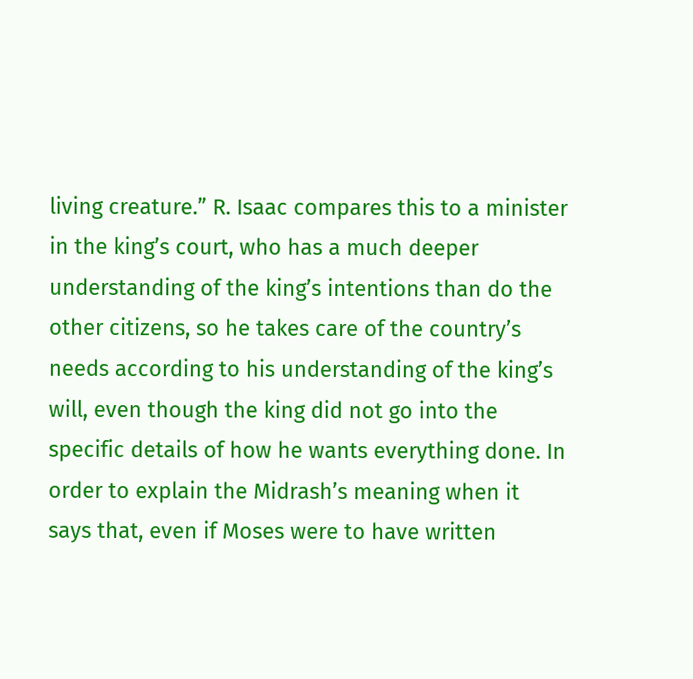living creature.” R. Isaac compares this to a minister in the king’s court, who has a much deeper understanding of the king’s intentions than do the other citizens, so he takes care of the country’s needs according to his understanding of the king’s will, even though the king did not go into the specific details of how he wants everything done. In order to explain the Midrash’s meaning when it says that, even if Moses were to have written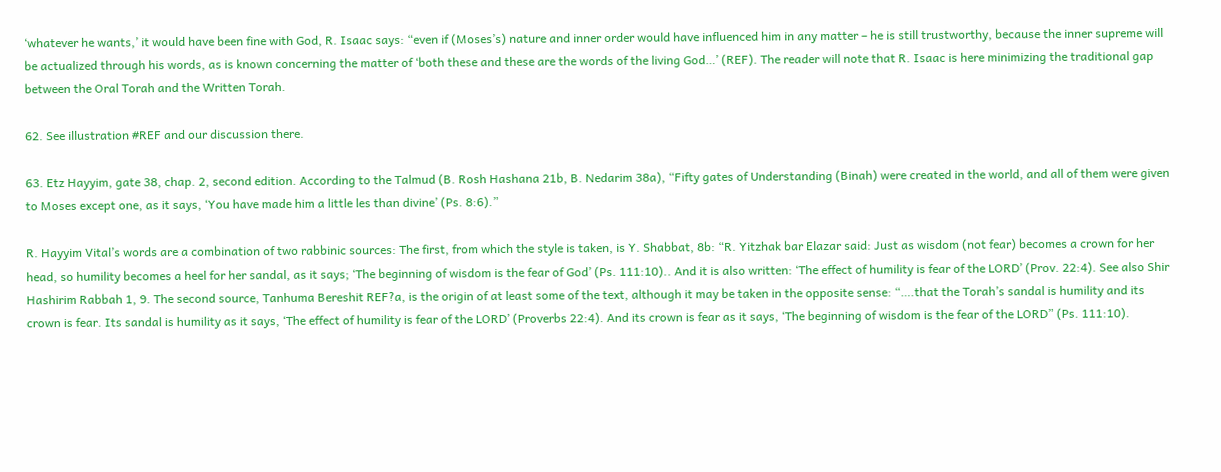‘whatever he wants,’ it would have been fine with God, R. Isaac says: “even if (Moses’s) nature and inner order would have influenced him in any matter – he is still trustworthy, because the inner supreme will be actualized through his words, as is known concerning the matter of ‘both these and these are the words of the living God…’ (REF). The reader will note that R. Isaac is here minimizing the traditional gap between the Oral Torah and the Written Torah.

62. See illustration #REF and our discussion there.

63. Etz Hayyim, gate 38, chap. 2, second edition. According to the Talmud (B. Rosh Hashana 21b, B. Nedarim 38a), “Fifty gates of Understanding (Binah) were created in the world, and all of them were given to Moses except one, as it says, ‘You have made him a little les than divine’ (Ps. 8:6).”

R. Hayyim Vital’s words are a combination of two rabbinic sources: The first, from which the style is taken, is Y. Shabbat, 8b: “R. Yitzhak bar Elazar said: Just as wisdom (not fear) becomes a crown for her head, so humility becomes a heel for her sandal, as it says; ‘The beginning of wisdom is the fear of God’ (Ps. 111:10).. And it is also written: ‘The effect of humility is fear of the LORD’ (Prov. 22:4). See also Shir Hashirim Rabbah 1, 9. The second source, Tanhuma Bereshit REF?a, is the origin of at least some of the text, although it may be taken in the opposite sense: “….that the Torah’s sandal is humility and its crown is fear. Its sandal is humility as it says, ‘The effect of humility is fear of the LORD’ (Proverbs 22:4). And its crown is fear as it says, ‘The beginning of wisdom is the fear of the LORD” (Ps. 111:10).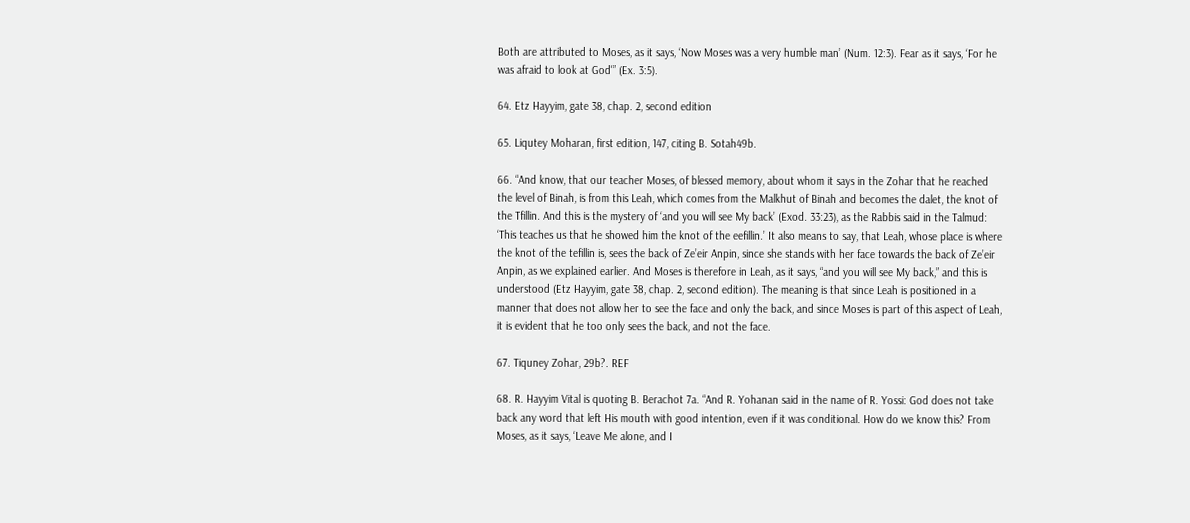Both are attributed to Moses, as it says, ‘Now Moses was a very humble man’ (Num. 12:3). Fear as it says, ‘For he was afraid to look at God'” (Ex. 3:5).

64. Etz Hayyim, gate 38, chap. 2, second edition

65. Liqutey Moharan, first edition, 147, citing B. Sotah49b.

66. “And know, that our teacher Moses, of blessed memory, about whom it says in the Zohar that he reached the level of Binah, is from this Leah, which comes from the Malkhut of Binah and becomes the dalet, the knot of the Tfillin. And this is the mystery of ‘and you will see My back’ (Exod. 33:23), as the Rabbis said in the Talmud: ‘This teaches us that he showed him the knot of the eefillin.’ It also means to say, that Leah, whose place is where the knot of the tefillin is, sees the back of Ze’eir Anpin, since she stands with her face towards the back of Ze’eir Anpin, as we explained earlier. And Moses is therefore in Leah, as it says, “and you will see My back,” and this is understood (Etz Hayyim, gate 38, chap. 2, second edition). The meaning is that since Leah is positioned in a manner that does not allow her to see the face and only the back, and since Moses is part of this aspect of Leah, it is evident that he too only sees the back, and not the face.

67. Tiquney Zohar, 29b?. REF

68. R. Hayyim Vital is quoting B. Berachot 7a. “And R. Yohanan said in the name of R. Yossi: God does not take back any word that left His mouth with good intention, even if it was conditional. How do we know this? From Moses, as it says, ‘Leave Me alone, and I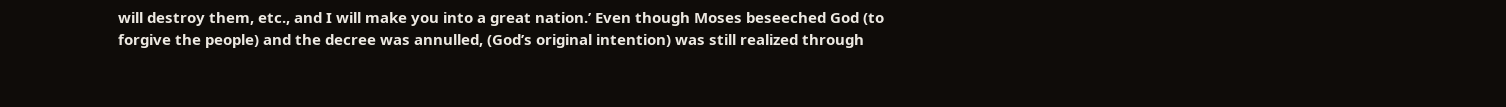will destroy them, etc., and I will make you into a great nation.’ Even though Moses beseeched God (to forgive the people) and the decree was annulled, (God’s original intention) was still realized through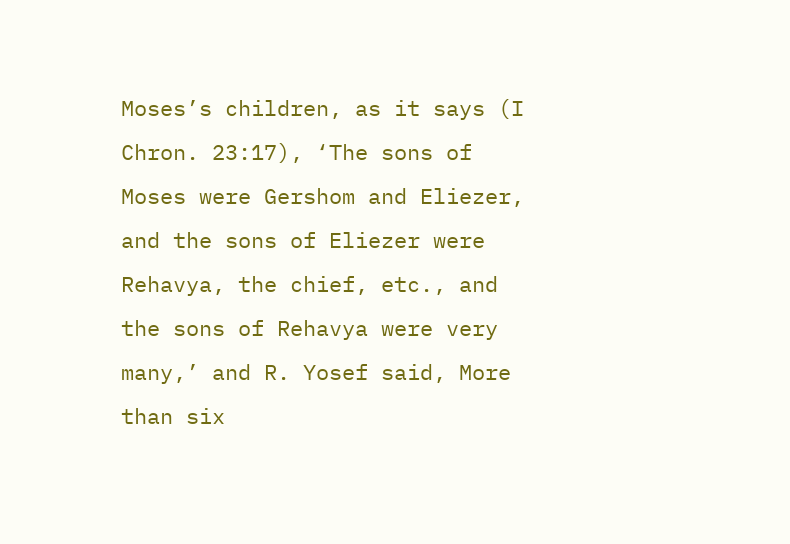Moses’s children, as it says (I Chron. 23:17), ‘The sons of Moses were Gershom and Eliezer, and the sons of Eliezer were Rehavya, the chief, etc., and the sons of Rehavya were very many,’ and R. Yosef said, More than six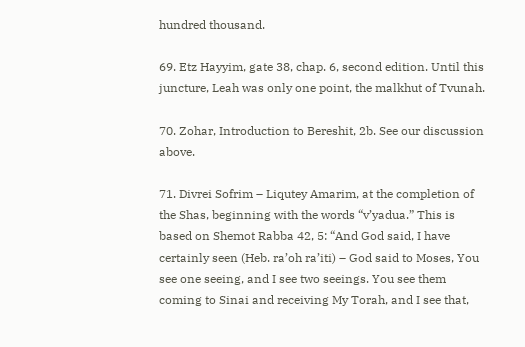hundred thousand.

69. Etz Hayyim, gate 38, chap. 6, second edition. Until this juncture, Leah was only one point, the malkhut of Tvunah.

70. Zohar, Introduction to Bereshit, 2b. See our discussion above.

71. Divrei Sofrim – Liqutey Amarim, at the completion of the Shas, beginning with the words “v’yadua.” This is based on Shemot Rabba 42, 5: “And God said, I have certainly seen (Heb. ra’oh ra’iti) – God said to Moses, You see one seeing, and I see two seeings. You see them coming to Sinai and receiving My Torah, and I see that,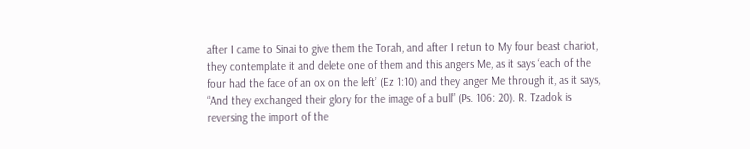after I came to Sinai to give them the Torah, and after I retun to My four beast chariot, they contemplate it and delete one of them and this angers Me, as it says ‘each of the four had the face of an ox on the left’ (Ez 1:10) and they anger Me through it, as it says, “And they exchanged their glory for the image of a bull” (Ps. 106: 20). R. Tzadok is reversing the import of the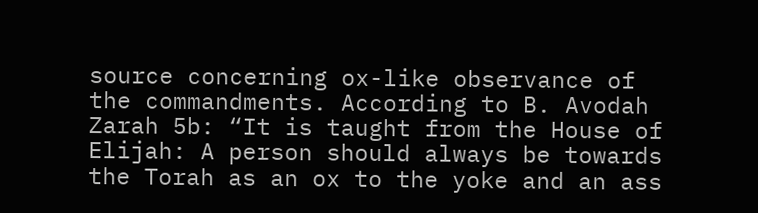source concerning ox-like observance of the commandments. According to B. Avodah Zarah 5b: “It is taught from the House of Elijah: A person should always be towards the Torah as an ox to the yoke and an ass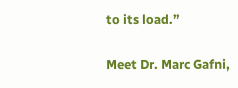to its load.”


Meet Dr. Marc Gafni,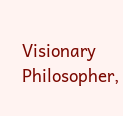Visionary Philosopher,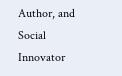Author, and Social Innovator